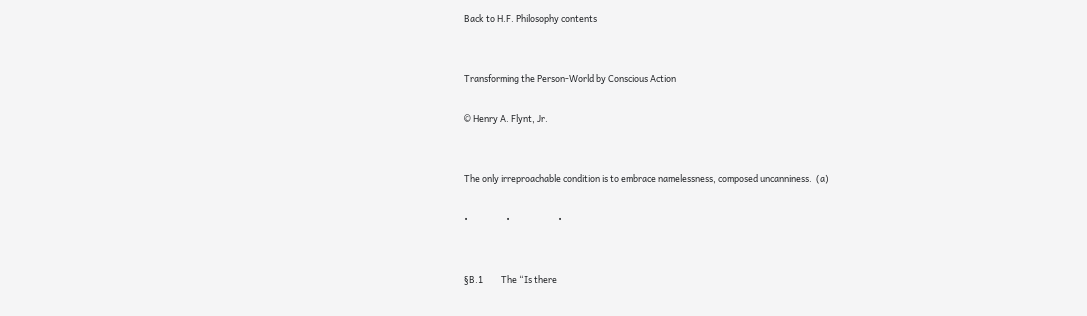Back to H.F. Philosophy contents


Transforming the Person-World by Conscious Action

© Henry A. Flynt, Jr.


The only irreproachable condition is to embrace namelessness, composed uncanniness.  (a)

•                   •                        •


§B.1         The “Is there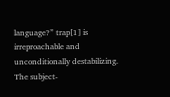language?” trap[1] is irreproachable and unconditionally destabilizing.  The subject-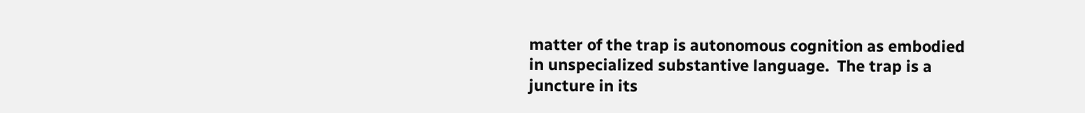matter of the trap is autonomous cognition as embodied in unspecialized substantive language.  The trap is a juncture in its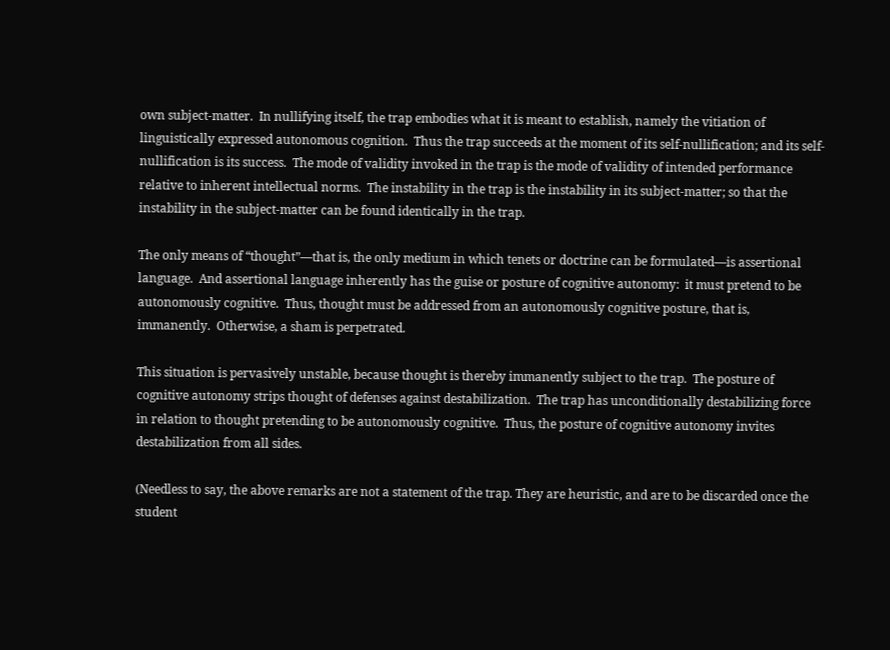own subject-matter.  In nullifying itself, the trap embodies what it is meant to establish, namely the vitiation of linguistically expressed autonomous cognition.  Thus the trap succeeds at the moment of its self-nullification; and its self-nullification is its success.  The mode of validity invoked in the trap is the mode of validity of intended performance relative to inherent intellectual norms.  The instability in the trap is the instability in its subject-matter; so that the instability in the subject-matter can be found identically in the trap.

The only means of “thought”—that is, the only medium in which tenets or doctrine can be formulated—is assertional language.  And assertional language inherently has the guise or posture of cognitive autonomy:  it must pretend to be autonomously cognitive.  Thus, thought must be addressed from an autonomously cognitive posture, that is, immanently.  Otherwise, a sham is perpetrated.

This situation is pervasively unstable, because thought is thereby immanently subject to the trap.  The posture of cognitive autonomy strips thought of defenses against destabilization.  The trap has unconditionally destabilizing force in relation to thought pretending to be autonomously cognitive.  Thus, the posture of cognitive autonomy invites destabilization from all sides.

(Needless to say, the above remarks are not a statement of the trap. They are heuristic, and are to be discarded once the student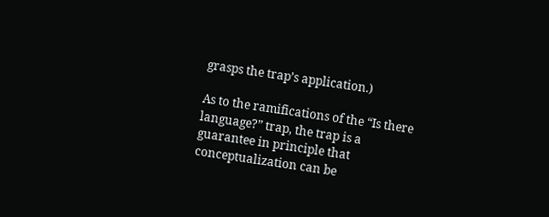grasps the trap’s application.)

As to the ramifications of the “Is there language?” trap, the trap is a guarantee in principle that conceptualization can be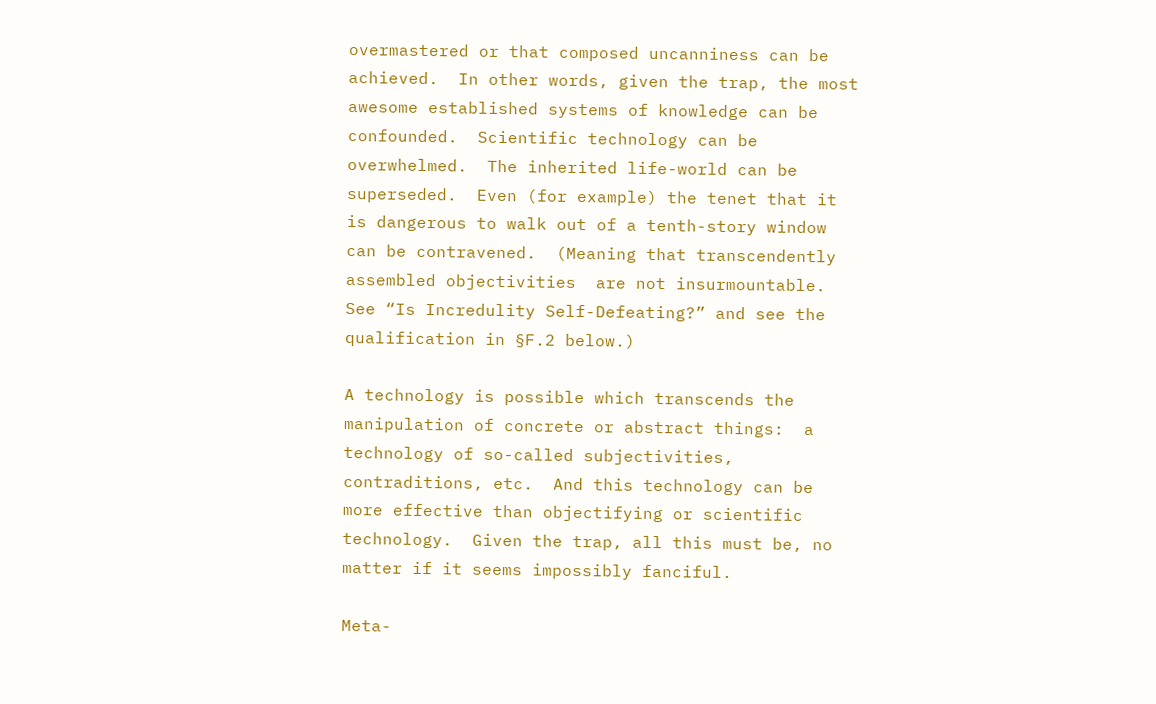overmastered or that composed uncanniness can be achieved.  In other words, given the trap, the most awesome established systems of knowledge can be confounded.  Scientific technology can be overwhelmed.  The inherited life-world can be superseded.  Even (for example) the tenet that it is dangerous to walk out of a tenth-story window can be contravened.  (Meaning that transcendently assembled objectivities  are not insurmountable.  See “Is Incredulity Self-Defeating?” and see the qualification in §F.2 below.)

A technology is possible which transcends the manipulation of concrete or abstract things:  a technology of so-called subjectivities, contraditions, etc.  And this technology can be more effective than objectifying or scientific technology.  Given the trap, all this must be, no matter if it seems impossibly fanciful.

Meta-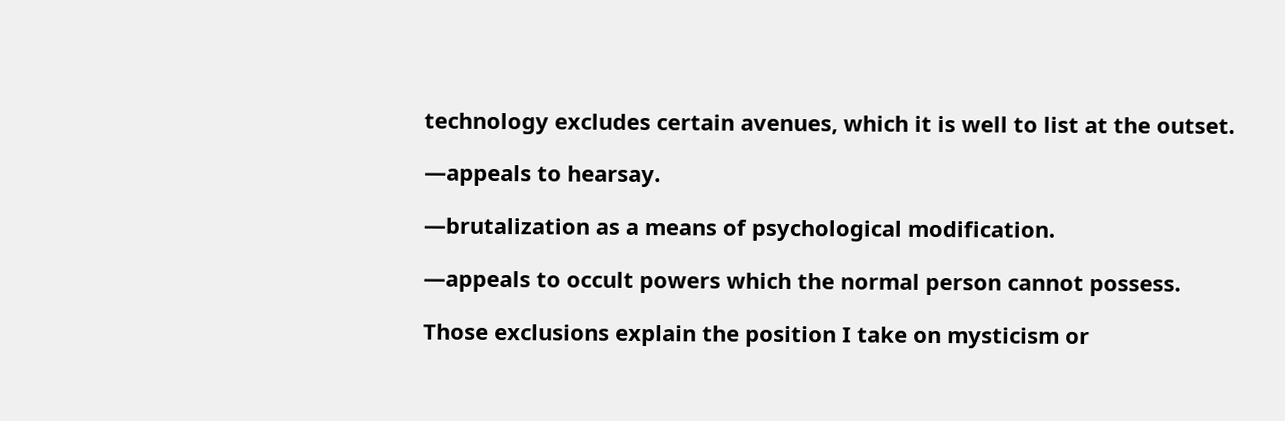technology excludes certain avenues, which it is well to list at the outset.

—appeals to hearsay.

—brutalization as a means of psychological modification.

—appeals to occult powers which the normal person cannot possess.

Those exclusions explain the position I take on mysticism or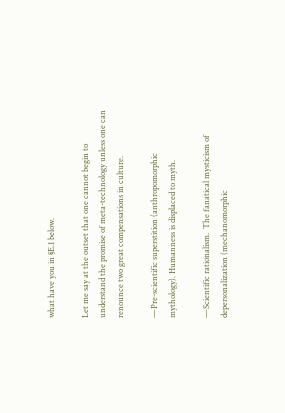what have you in §E.1 below.

Let me say at the outset that one cannot begin to understand the promise of meta-technology unless one can renounce two great compensations in culture.

—Pre-scientific superstition (anthropomorphic mythology). Humanness is displaced to myth.

—Scientific rationalism.  The fanatical mysticism of depersonalization (mechanomorphic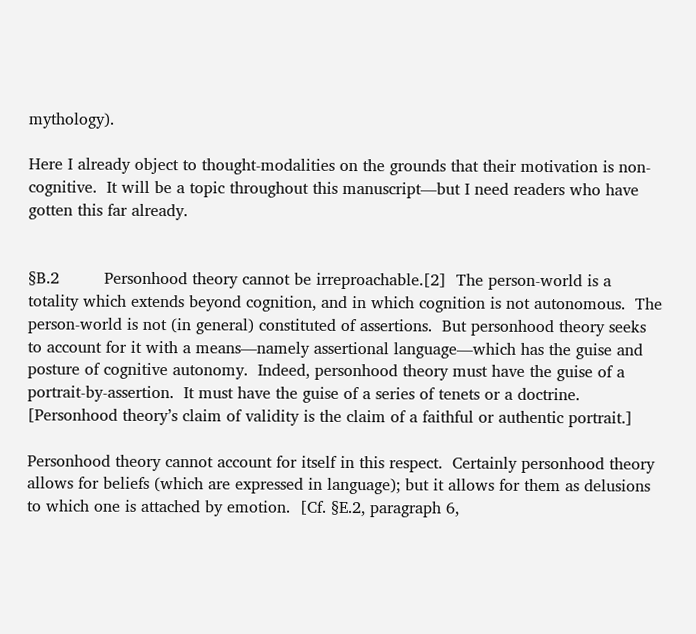mythology).

Here I already object to thought-modalities on the grounds that their motivation is non-cognitive.  It will be a topic throughout this manuscript—but I need readers who have gotten this far already.


§B.2         Personhood theory cannot be irreproachable.[2]  The person-world is a totality which extends beyond cognition, and in which cognition is not autonomous.  The person-world is not (in general) constituted of assertions.  But personhood theory seeks to account for it with a means—namely assertional language—which has the guise and posture of cognitive autonomy.  Indeed, personhood theory must have the guise of a portrait-by-assertion.  It must have the guise of a series of tenets or a doctrine.  [Personhood theory’s claim of validity is the claim of a faithful or authentic portrait.]

Personhood theory cannot account for itself in this respect.  Certainly personhood theory allows for beliefs (which are expressed in language); but it allows for them as delusions to which one is attached by emotion.  [Cf. §E.2, paragraph 6,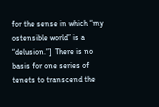for the sense in which “my ostensible world” is a “delusion.”]  There is no basis for one series of tenets to transcend the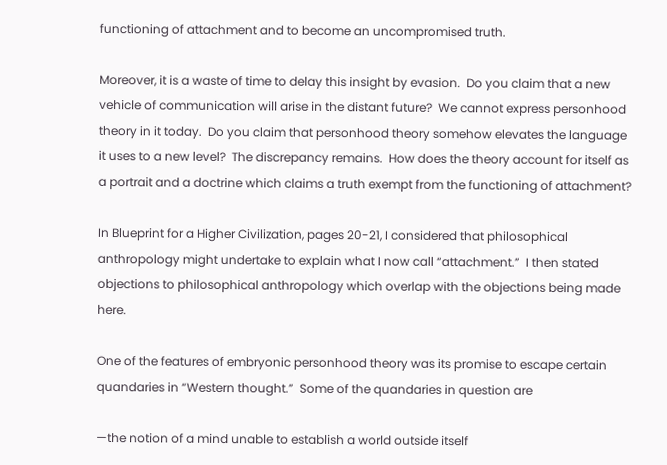functioning of attachment and to become an uncompromised truth.

Moreover, it is a waste of time to delay this insight by evasion.  Do you claim that a new vehicle of communication will arise in the distant future?  We cannot express personhood theory in it today.  Do you claim that personhood theory somehow elevates the language it uses to a new level?  The discrepancy remains.  How does the theory account for itself as a portrait and a doctrine which claims a truth exempt from the functioning of attachment?

In Blueprint for a Higher Civilization, pages 20-21, I considered that philosophical anthropology might undertake to explain what I now call “attachment.”  I then stated objections to philosophical anthropology which overlap with the objections being made here.

One of the features of embryonic personhood theory was its promise to escape certain quandaries in “Western thought.”  Some of the quandaries in question are

—the notion of a mind unable to establish a world outside itself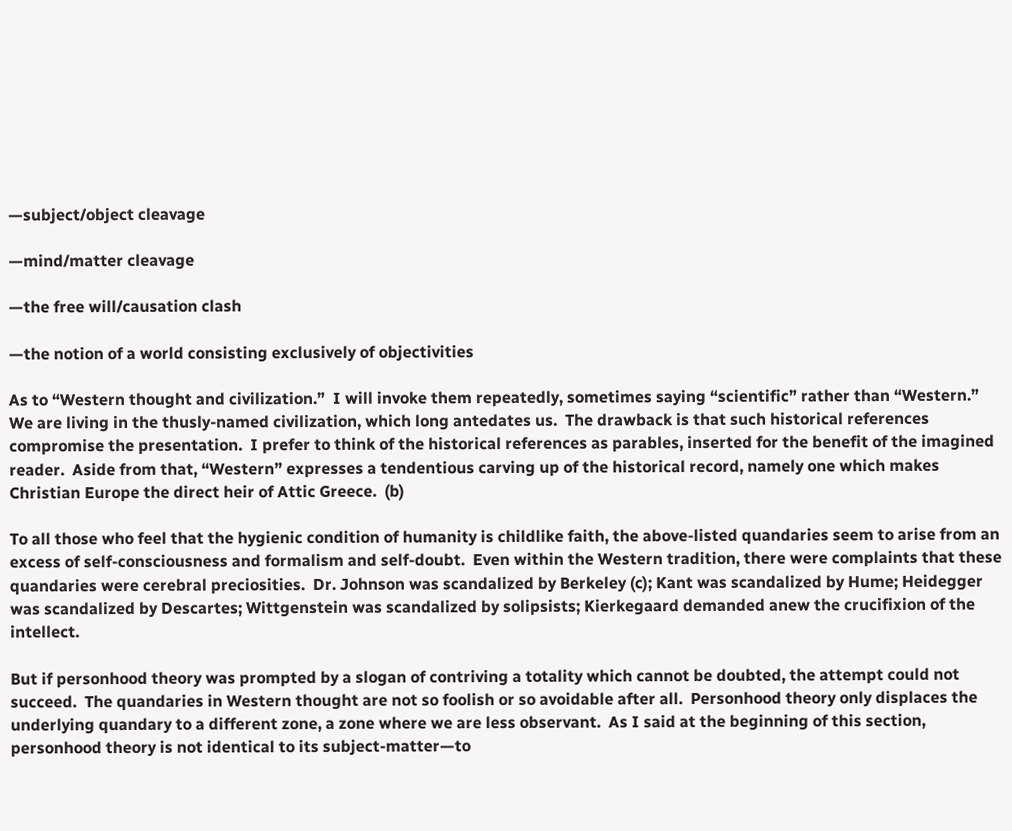—subject/object cleavage

—mind/matter cleavage

—the free will/causation clash

—the notion of a world consisting exclusively of objectivities

As to “Western thought and civilization.”  I will invoke them repeatedly, sometimes saying “scientific” rather than “Western.”  We are living in the thusly-named civilization, which long antedates us.  The drawback is that such historical references compromise the presentation.  I prefer to think of the historical references as parables, inserted for the benefit of the imagined reader.  Aside from that, “Western” expresses a tendentious carving up of the historical record, namely one which makes Christian Europe the direct heir of Attic Greece.  (b)

To all those who feel that the hygienic condition of humanity is childlike faith, the above-listed quandaries seem to arise from an excess of self-consciousness and formalism and self-doubt.  Even within the Western tradition, there were complaints that these quandaries were cerebral preciosities.  Dr. Johnson was scandalized by Berkeley (c); Kant was scandalized by Hume; Heidegger was scandalized by Descartes; Wittgenstein was scandalized by solipsists; Kierkegaard demanded anew the crucifixion of the intellect.

But if personhood theory was prompted by a slogan of contriving a totality which cannot be doubted, the attempt could not succeed.  The quandaries in Western thought are not so foolish or so avoidable after all.  Personhood theory only displaces the underlying quandary to a different zone, a zone where we are less observant.  As I said at the beginning of this section, personhood theory is not identical to its subject-matter—to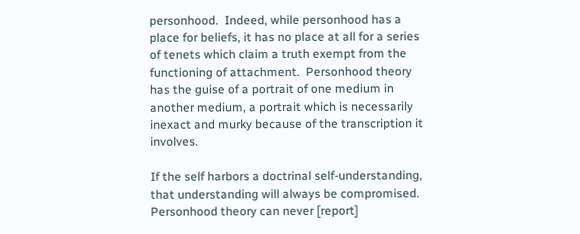personhood.  Indeed, while personhood has a place for beliefs, it has no place at all for a series of tenets which claim a truth exempt from the functioning of attachment.  Personhood theory has the guise of a portrait of one medium in another medium, a portrait which is necessarily inexact and murky because of the transcription it involves.

If the self harbors a doctrinal self-understanding, that understanding will always be compromised.  Personhood theory can never [report]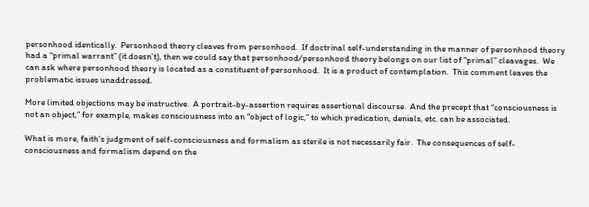personhood identically.  Personhood theory cleaves from personhood.  If doctrinal self-understanding in the manner of personhood theory had a “primal warrant” (it doesn’t), then we could say that personhood/personhood theory belongs on our list of “primal” cleavages.  We can ask where personhood theory is located as a constituent of personhood.  It is a product of contemplation.  This comment leaves the problematic issues unaddressed.

More limited objections may be instructive.  A portrait-by-assertion requires assertional discourse.  And the precept that “consciousness is not an object,” for example, makes consciousness into an “object of logic,” to which predication, denials, etc. can be associated.

What is more, faith’s judgment of self-consciousness and formalism as sterile is not necessarily fair.  The consequences of self-consciousness and formalism depend on the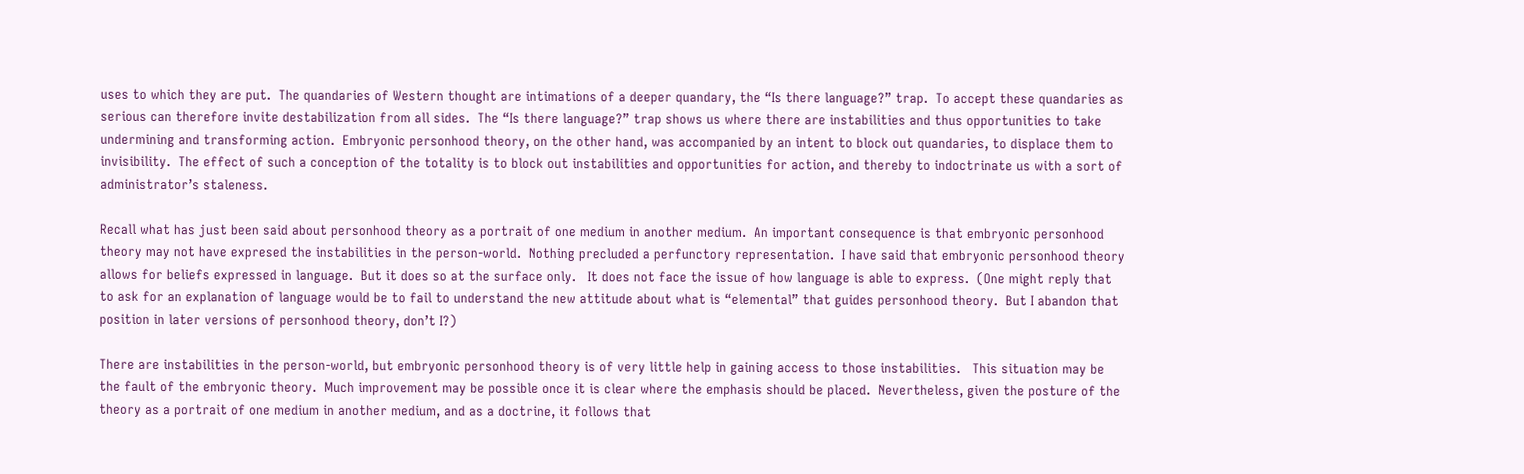uses to which they are put.  The quandaries of Western thought are intimations of a deeper quandary, the “Is there language?” trap.  To accept these quandaries as serious can therefore invite destabilization from all sides.  The “Is there language?” trap shows us where there are instabilities and thus opportunities to take undermining and transforming action.  Embryonic personhood theory, on the other hand, was accompanied by an intent to block out quandaries, to displace them to invisibility.  The effect of such a conception of the totality is to block out instabilities and opportunities for action, and thereby to indoctrinate us with a sort of administrator’s staleness.

Recall what has just been said about personhood theory as a portrait of one medium in another medium.  An important consequence is that embryonic personhood theory may not have expresed the instabilities in the person-world.  Nothing precluded a perfunctory representation.  I have said that embryonic personhood theory allows for beliefs expressed in language.  But it does so at the surface only.   It does not face the issue of how language is able to express.  (One might reply that to ask for an explanation of language would be to fail to understand the new attitude about what is “elemental” that guides personhood theory.  But I abandon that position in later versions of personhood theory, don’t I?)

There are instabilities in the person-world, but embryonic personhood theory is of very little help in gaining access to those instabilities.   This situation may be the fault of the embryonic theory.  Much improvement may be possible once it is clear where the emphasis should be placed.  Nevertheless, given the posture of the theory as a portrait of one medium in another medium, and as a doctrine, it follows that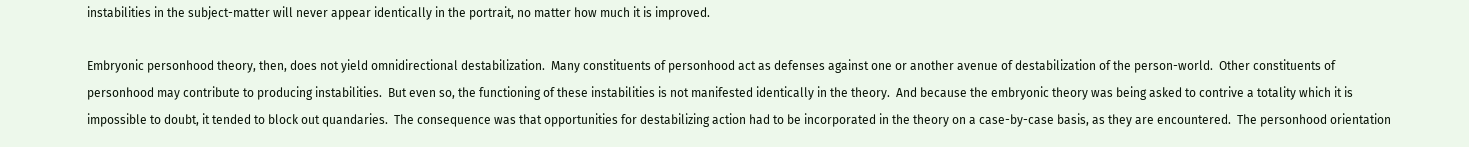instabilities in the subject-matter will never appear identically in the portrait, no matter how much it is improved.

Embryonic personhood theory, then, does not yield omnidirectional destabilization.  Many constituents of personhood act as defenses against one or another avenue of destabilization of the person-world.  Other constituents of personhood may contribute to producing instabilities.  But even so, the functioning of these instabilities is not manifested identically in the theory.  And because the embryonic theory was being asked to contrive a totality which it is impossible to doubt, it tended to block out quandaries.  The consequence was that opportunities for destabilizing action had to be incorporated in the theory on a case-by-case basis, as they are encountered.  The personhood orientation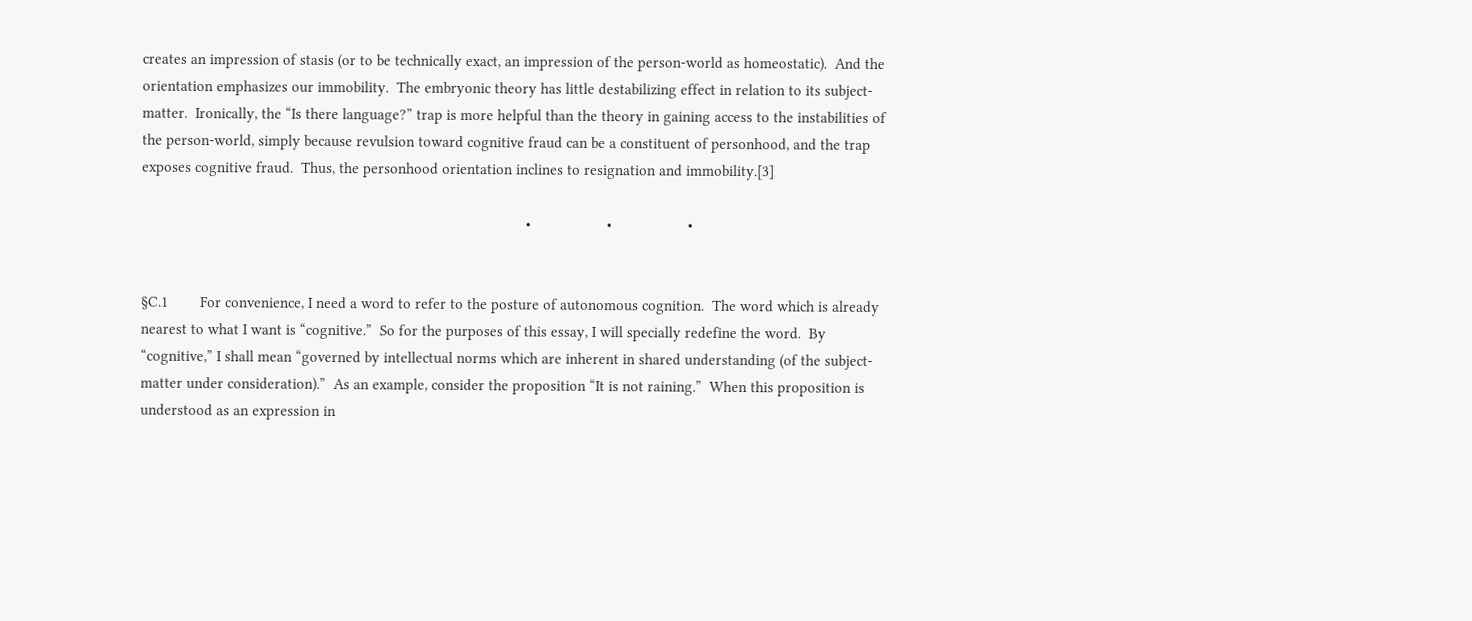creates an impression of stasis (or to be technically exact, an impression of the person-world as homeostatic).  And the orientation emphasizes our immobility.  The embryonic theory has little destabilizing effect in relation to its subject-matter.  Ironically, the “Is there language?” trap is more helpful than the theory in gaining access to the instabilities of the person-world, simply because revulsion toward cognitive fraud can be a constituent of personhood, and the trap exposes cognitive fraud.  Thus, the personhood orientation inclines to resignation and immobility.[3]

                                                                                                •                   •                   •


§C.1        For convenience, I need a word to refer to the posture of autonomous cognition.  The word which is already nearest to what I want is “cognitive.”  So for the purposes of this essay, I will specially redefine the word.  By “cognitive,” I shall mean “governed by intellectual norms which are inherent in shared understanding (of the subject-matter under consideration).”  As an example, consider the proposition “It is not raining.”  When this proposition is understood as an expression in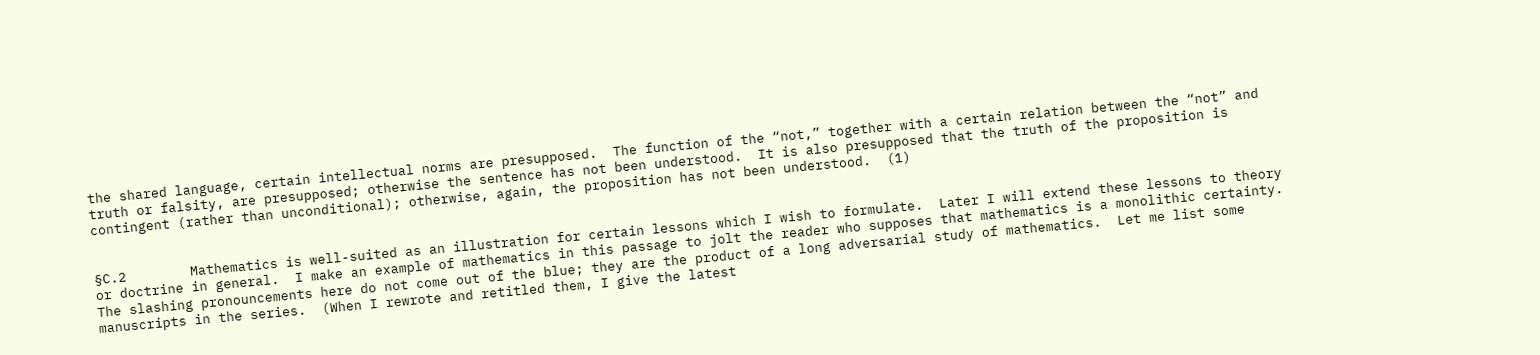the shared language, certain intellectual norms are presupposed.  The function of the “not,” together with a certain relation between the “not” and truth or falsity, are presupposed; otherwise the sentence has not been understood.  It is also presupposed that the truth of the proposition is contingent (rather than unconditional); otherwise, again, the proposition has not been understood.  (1)


§C.2        Mathematics is well-suited as an illustration for certain lessons which I wish to formulate.  Later I will extend these lessons to theory or doctrine in general.  I make an example of mathematics in this passage to jolt the reader who supposes that mathematics is a monolithic certainty.  The slashing pronouncements here do not come out of the blue; they are the product of a long adversarial study of mathematics.  Let me list some manuscripts in the series.  (When I rewrote and retitled them, I give the latest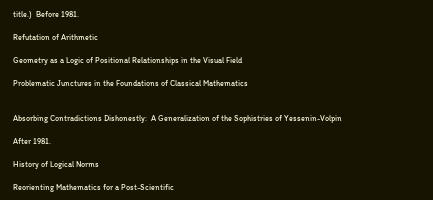title.)  Before 1981.

Refutation of Arithmetic

Geometry as a Logic of Positional Relationships in the Visual Field

Problematic Junctures in the Foundations of Classical Mathematics


Absorbing Contradictions Dishonestly:  A Generalization of the Sophistries of Yessenin-Volpin

After 1981.

History of Logical Norms

Reorienting Mathematics for a Post-Scientific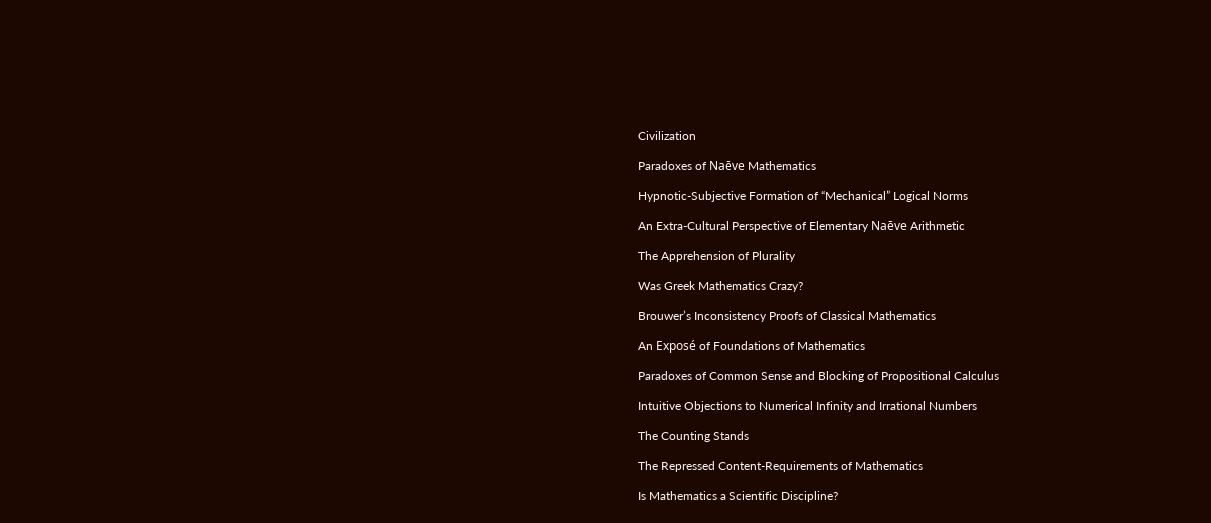Civilization

Paradoxes of Naēve Mathematics

Hypnotic-Subjective Formation of “Mechanical” Logical Norms

An Extra-Cultural Perspective of Elementary Naēve Arithmetic

The Apprehension of Plurality

Was Greek Mathematics Crazy?

Brouwer’s Inconsistency Proofs of Classical Mathematics

An Exposé of Foundations of Mathematics

Paradoxes of Common Sense and Blocking of Propositional Calculus

Intuitive Objections to Numerical Infinity and Irrational Numbers

The Counting Stands

The Repressed Content-Requirements of Mathematics

Is Mathematics a Scientific Discipline?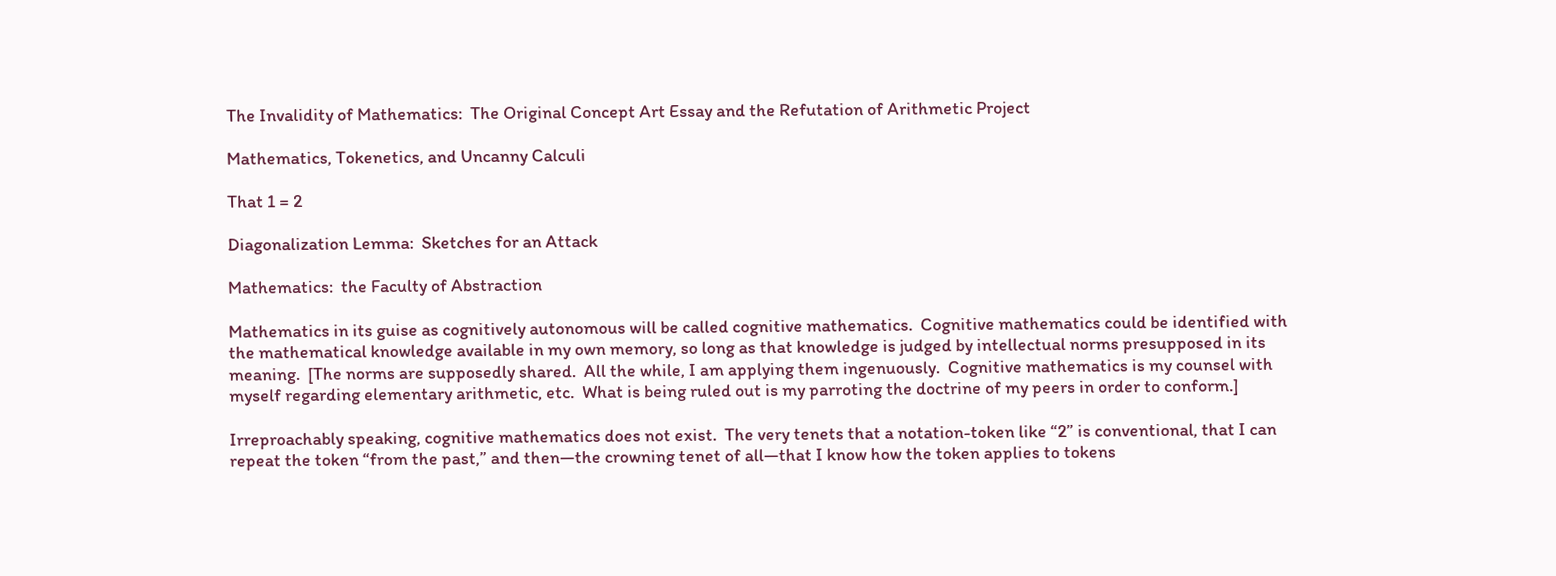The Invalidity of Mathematics:  The Original Concept Art Essay and the Refutation of Arithmetic Project

Mathematics, Tokenetics, and Uncanny Calculi

That 1 = 2

Diagonalization Lemma:  Sketches for an Attack

Mathematics:  the Faculty of Abstraction

Mathematics in its guise as cognitively autonomous will be called cognitive mathematics.  Cognitive mathematics could be identified with the mathematical knowledge available in my own memory, so long as that knowledge is judged by intellectual norms presupposed in its meaning.  [The norms are supposedly shared.  All the while, I am applying them ingenuously.  Cognitive mathematics is my counsel with myself regarding elementary arithmetic, etc.  What is being ruled out is my parroting the doctrine of my peers in order to conform.]

Irreproachably speaking, cognitive mathematics does not exist.  The very tenets that a notation-token like “2” is conventional, that I can repeat the token “from the past,” and then—the crowning tenet of all—that I know how the token applies to tokens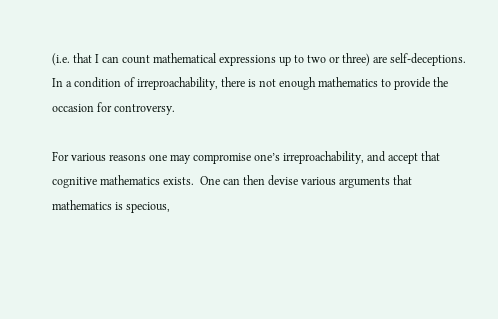(i.e. that I can count mathematical expressions up to two or three) are self-deceptions.  In a condition of irreproachability, there is not enough mathematics to provide the occasion for controversy.

For various reasons one may compromise one’s irreproachability, and accept that cognitive mathematics exists.  One can then devise various arguments that mathematics is specious,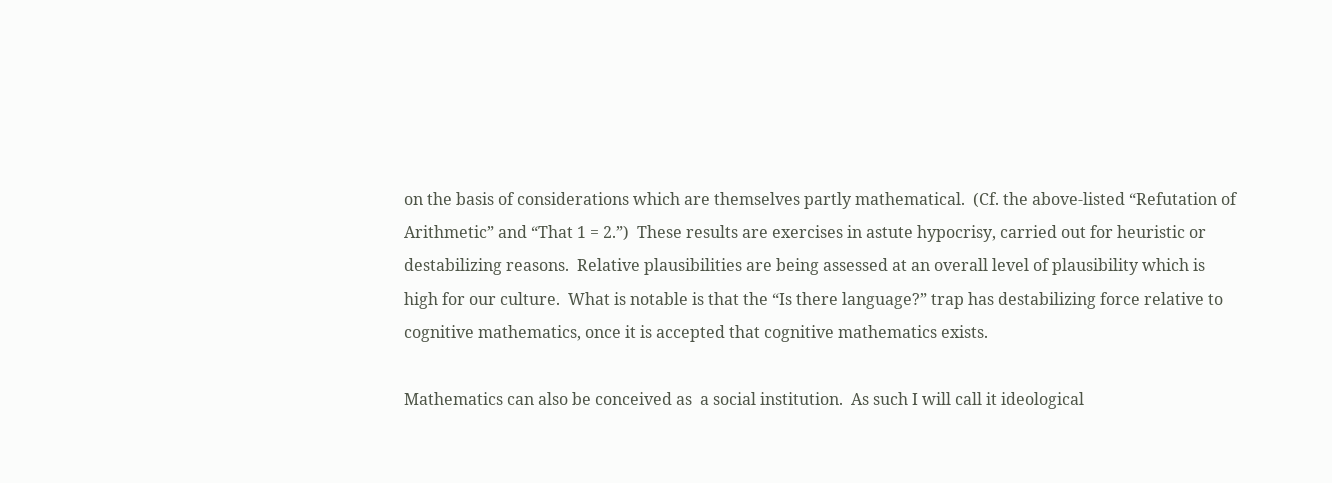on the basis of considerations which are themselves partly mathematical.  (Cf. the above-listed “Refutation of Arithmetic” and “That 1 = 2.”)  These results are exercises in astute hypocrisy, carried out for heuristic or destabilizing reasons.  Relative plausibilities are being assessed at an overall level of plausibility which is high for our culture.  What is notable is that the “Is there language?” trap has destabilizing force relative to cognitive mathematics, once it is accepted that cognitive mathematics exists.

Mathematics can also be conceived as  a social institution.  As such I will call it ideological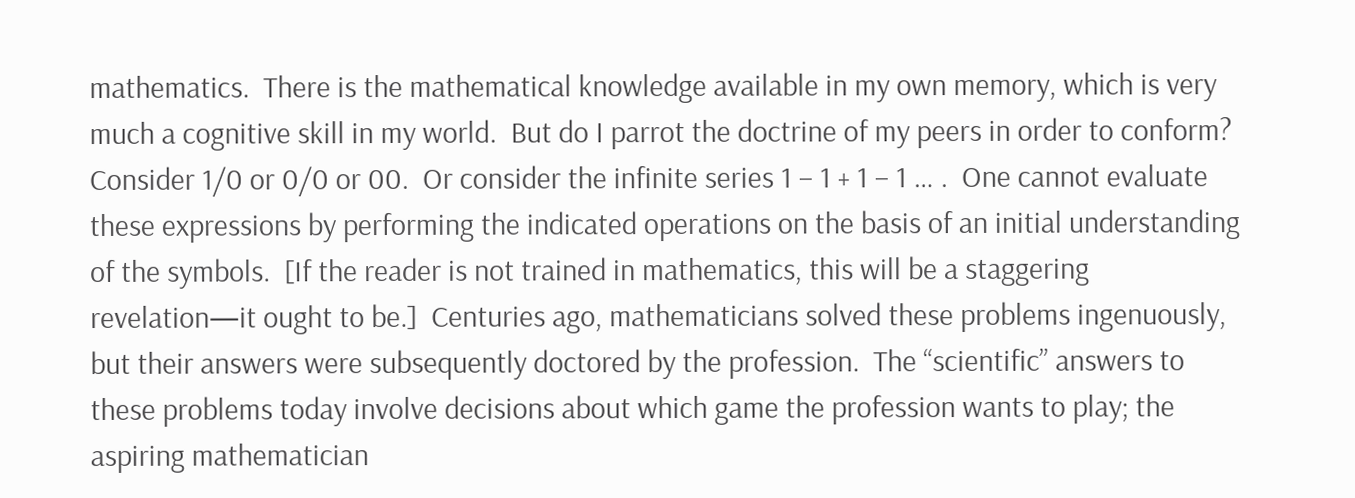mathematics.  There is the mathematical knowledge available in my own memory, which is very much a cognitive skill in my world.  But do I parrot the doctrine of my peers in order to conform?  Consider 1/0 or 0/0 or 00.  Or consider the infinite series 1 – 1 + 1 – 1 … .  One cannot evaluate these expressions by performing the indicated operations on the basis of an initial understanding of the symbols.  [If the reader is not trained in mathematics, this will be a staggering revelation—it ought to be.]  Centuries ago, mathematicians solved these problems ingenuously, but their answers were subsequently doctored by the profession.  The “scientific” answers to these problems today involve decisions about which game the profession wants to play; the aspiring mathematician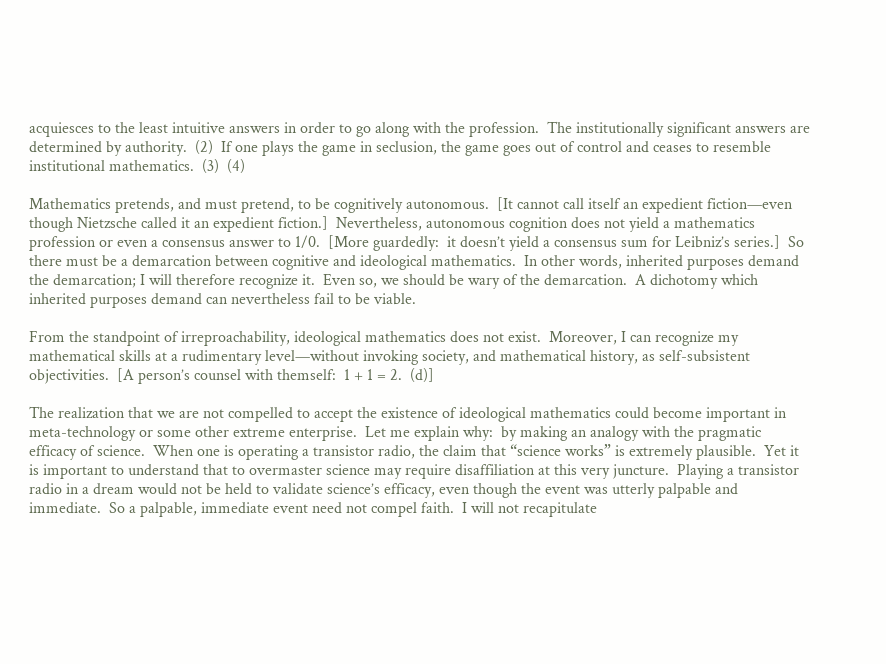acquiesces to the least intuitive answers in order to go along with the profession.  The institutionally significant answers are determined by authority.  (2)  If one plays the game in seclusion, the game goes out of control and ceases to resemble institutional mathematics.  (3)  (4)

Mathematics pretends, and must pretend, to be cognitively autonomous.  [It cannot call itself an expedient fiction—even though Nietzsche called it an expedient fiction.]  Nevertheless, autonomous cognition does not yield a mathematics profession or even a consensus answer to 1/0.  [More guardedly:  it doesn’t yield a consensus sum for Leibniz’s series.]  So there must be a demarcation between cognitive and ideological mathematics.  In other words, inherited purposes demand the demarcation; I will therefore recognize it.  Even so, we should be wary of the demarcation.  A dichotomy which inherited purposes demand can nevertheless fail to be viable.

From the standpoint of irreproachability, ideological mathematics does not exist.  Moreover, I can recognize my mathematical skills at a rudimentary level—without invoking society, and mathematical history, as self-subsistent objectivities.  [A person’s counsel with themself:  1 + 1 = 2.  (d)]

The realization that we are not compelled to accept the existence of ideological mathematics could become important in meta-technology or some other extreme enterprise.  Let me explain why:  by making an analogy with the pragmatic efficacy of science.  When one is operating a transistor radio, the claim that “science works” is extremely plausible.  Yet it is important to understand that to overmaster science may require disaffiliation at this very juncture.  Playing a transistor radio in a dream would not be held to validate science’s efficacy, even though the event was utterly palpable and immediate.  So a palpable, immediate event need not compel faith.  I will not recapitulate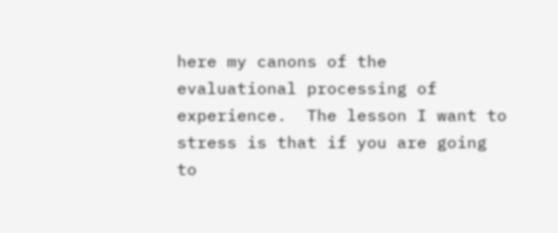here my canons of the evaluational processing of experience.  The lesson I want to stress is that if you are going to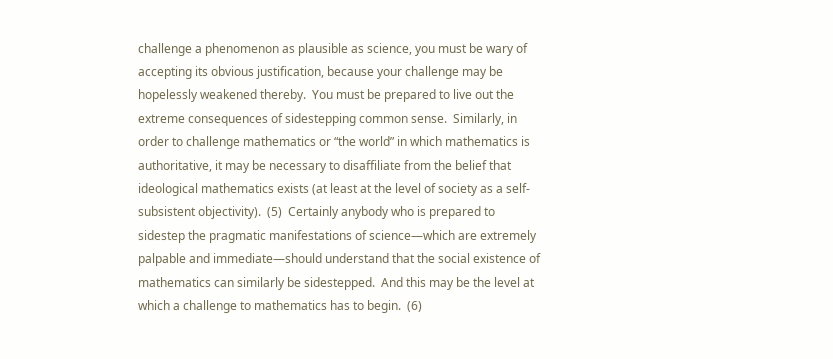challenge a phenomenon as plausible as science, you must be wary of accepting its obvious justification, because your challenge may be hopelessly weakened thereby.  You must be prepared to live out the extreme consequences of sidestepping common sense.  Similarly, in order to challenge mathematics or “the world” in which mathematics is authoritative, it may be necessary to disaffiliate from the belief that ideological mathematics exists (at least at the level of society as a self-subsistent objectivity).  (5)  Certainly anybody who is prepared to sidestep the pragmatic manifestations of science—which are extremely palpable and immediate—should understand that the social existence of mathematics can similarly be sidestepped.  And this may be the level at which a challenge to mathematics has to begin.  (6)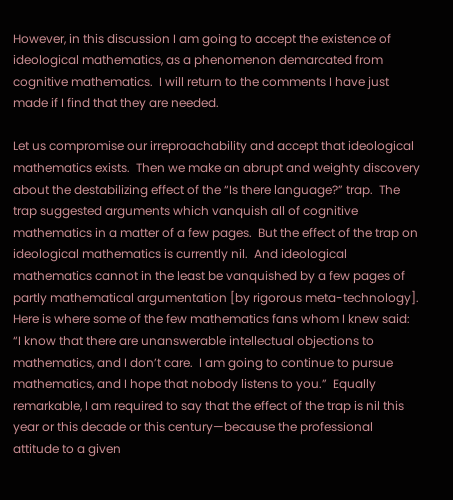However, in this discussion I am going to accept the existence of ideological mathematics, as a phenomenon demarcated from cognitive mathematics.  I will return to the comments I have just made if I find that they are needed.

Let us compromise our irreproachability and accept that ideological mathematics exists.  Then we make an abrupt and weighty discovery about the destabilizing effect of the “Is there language?” trap.  The trap suggested arguments which vanquish all of cognitive mathematics in a matter of a few pages.  But the effect of the trap on ideological mathematics is currently nil.  And ideological mathematics cannot in the least be vanquished by a few pages of partly mathematical argumentation [by rigorous meta-technology].  Here is where some of the few mathematics fans whom I knew said:  “I know that there are unanswerable intellectual objections to mathematics, and I don’t care.  I am going to continue to pursue mathematics, and I hope that nobody listens to you.”  Equally remarkable, I am required to say that the effect of the trap is nil this year or this decade or this century—because the professional attitude to a given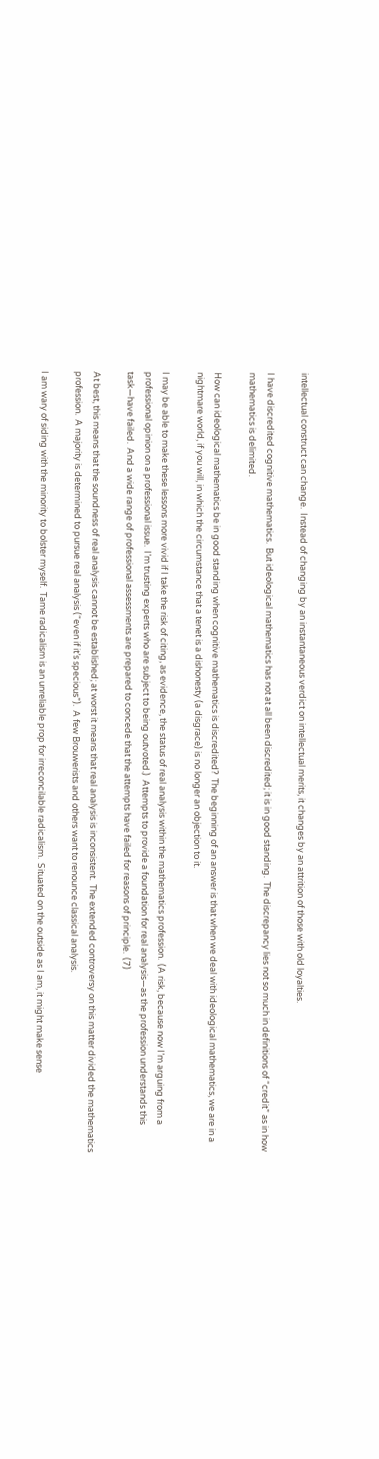intellectual construct can change.  Instead of changing by an instantaneous verdict on intellectual merits, it changes by an attrition of those with old loyalties.

I have discredited cognitive mathematics.  But ideological mathematics has not at all been discredited; it is in good standing.  The discrepancy lies not so much in definitions of “credit” as in how mathematics is delimited.

How can ideological mathematics be in good standing when cognitive mathematics is discredited?  The beginning of an answer is that when we deal with ideological mathematics, we are in a nightmare world, if you will, in which the circumstance that a tenet is a dishonesty (a disgrace) is no longer an objection to it.

I may be able to make these lessons more vivid if I take the risk of citing, as evidence, the status of real analysis within the mathematics profession.  (A risk, because now I’m arguing from a professional opinion on a professional issue.  I’m trusting experts who are subject to being outvoted.)  Attempts to provide a foundation for real analysis—as the profession understands this task—have failed.  And a wide range of professional assessments are prepared to concede that the attempts have failed for reasons of principle.  (7)

At best, this means that the soundness of real analysis cannot be established; at worst it means that real analysis is inconsistent.  The extended controversy on this matter divided the mathematics profession.  A majority is determined to pursue real analysis (“even if it’s specious”).  A few Brouwerists and others want to renounce classical analysis.

I am wary of siding with the minority to bolster myself.  Tame radicalism is an unreliable prop for irreconcilable radicalism.  Situated on the outside as I am, it might make sense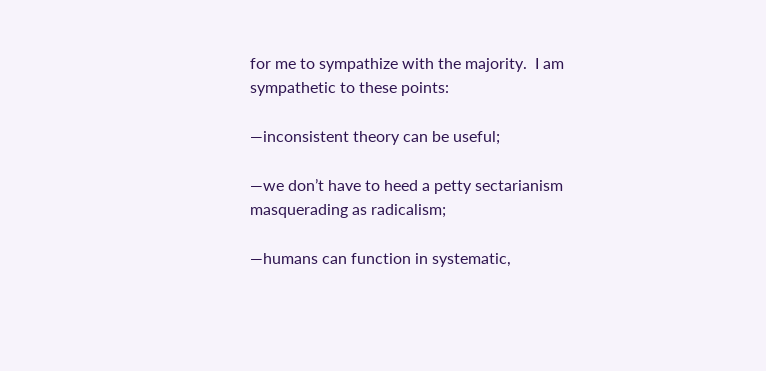for me to sympathize with the majority.  I am sympathetic to these points:

—inconsistent theory can be useful;

—we don’t have to heed a petty sectarianism masquerading as radicalism;

—humans can function in systematic,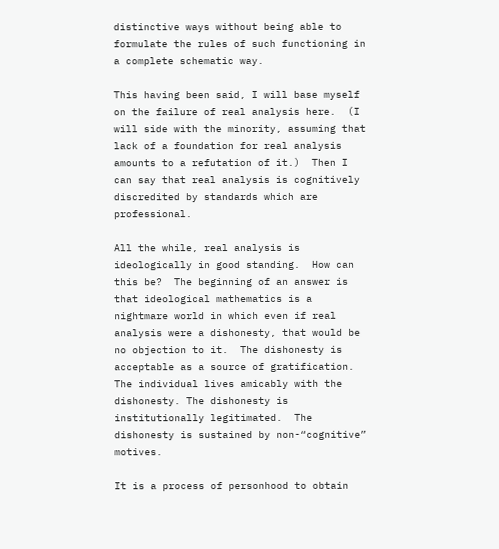distinctive ways without being able to formulate the rules of such functioning in a complete schematic way.

This having been said, I will base myself on the failure of real analysis here.  (I will side with the minority, assuming that lack of a foundation for real analysis amounts to a refutation of it.)  Then I can say that real analysis is cognitively discredited by standards which are professional.

All the while, real analysis is ideologically in good standing.  How can this be?  The beginning of an answer is that ideological mathematics is a nightmare world in which even if real analysis were a dishonesty, that would be no objection to it.  The dishonesty is acceptable as a source of gratification.  The individual lives amicably with the dishonesty. The dishonesty is institutionally legitimated.  The dishonesty is sustained by non-“cognitive” motives.

It is a process of personhood to obtain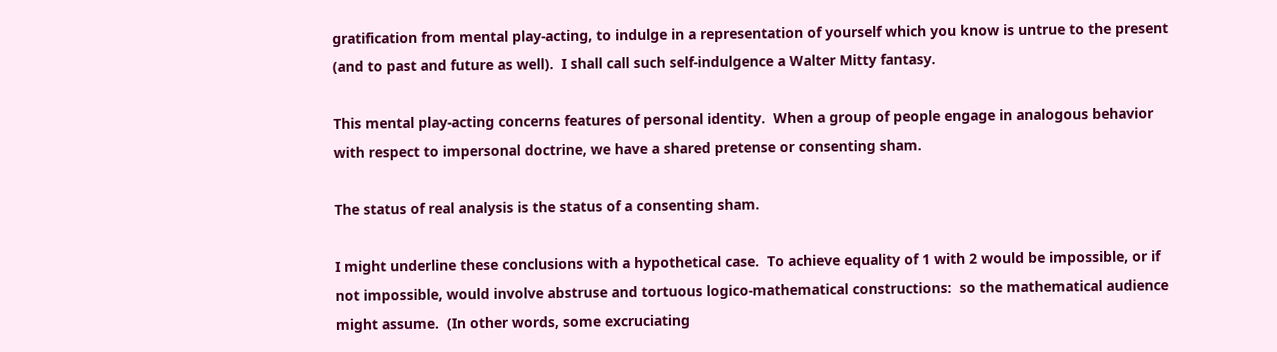gratification from mental play-acting, to indulge in a representation of yourself which you know is untrue to the present (and to past and future as well).  I shall call such self-indulgence a Walter Mitty fantasy.

This mental play-acting concerns features of personal identity.  When a group of people engage in analogous behavior with respect to impersonal doctrine, we have a shared pretense or consenting sham.

The status of real analysis is the status of a consenting sham.

I might underline these conclusions with a hypothetical case.  To achieve equality of 1 with 2 would be impossible, or if not impossible, would involve abstruse and tortuous logico-mathematical constructions:  so the mathematical audience might assume.  (In other words, some excruciating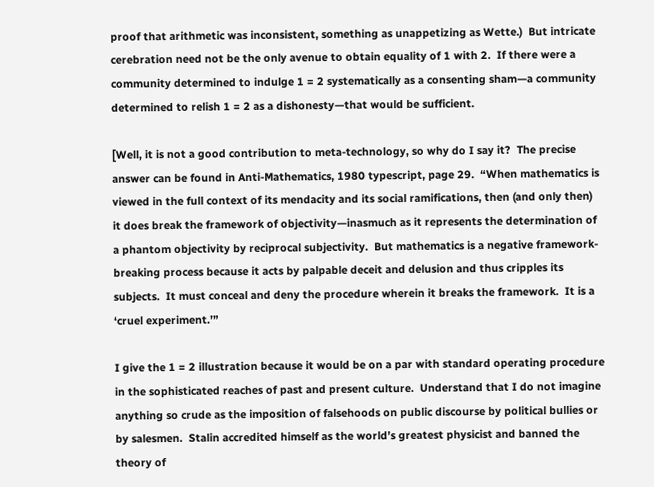proof that arithmetic was inconsistent, something as unappetizing as Wette.)  But intricate cerebration need not be the only avenue to obtain equality of 1 with 2.  If there were a community determined to indulge 1 = 2 systematically as a consenting sham—a community determined to relish 1 = 2 as a dishonesty—that would be sufficient.

[Well, it is not a good contribution to meta-technology, so why do I say it?  The precise answer can be found in Anti-Mathematics, 1980 typescript, page 29.  “When mathematics is viewed in the full context of its mendacity and its social ramifications, then (and only then) it does break the framework of objectivity—inasmuch as it represents the determination of a phantom objectivity by reciprocal subjectivity.  But mathematics is a negative framework-breaking process because it acts by palpable deceit and delusion and thus cripples its subjects.  It must conceal and deny the procedure wherein it breaks the framework.  It is a ‘cruel experiment.’”

I give the 1 = 2 illustration because it would be on a par with standard operating procedure in the sophisticated reaches of past and present culture.  Understand that I do not imagine anything so crude as the imposition of falsehoods on public discourse by political bullies or by salesmen.  Stalin accredited himself as the world’s greatest physicist and banned the theory of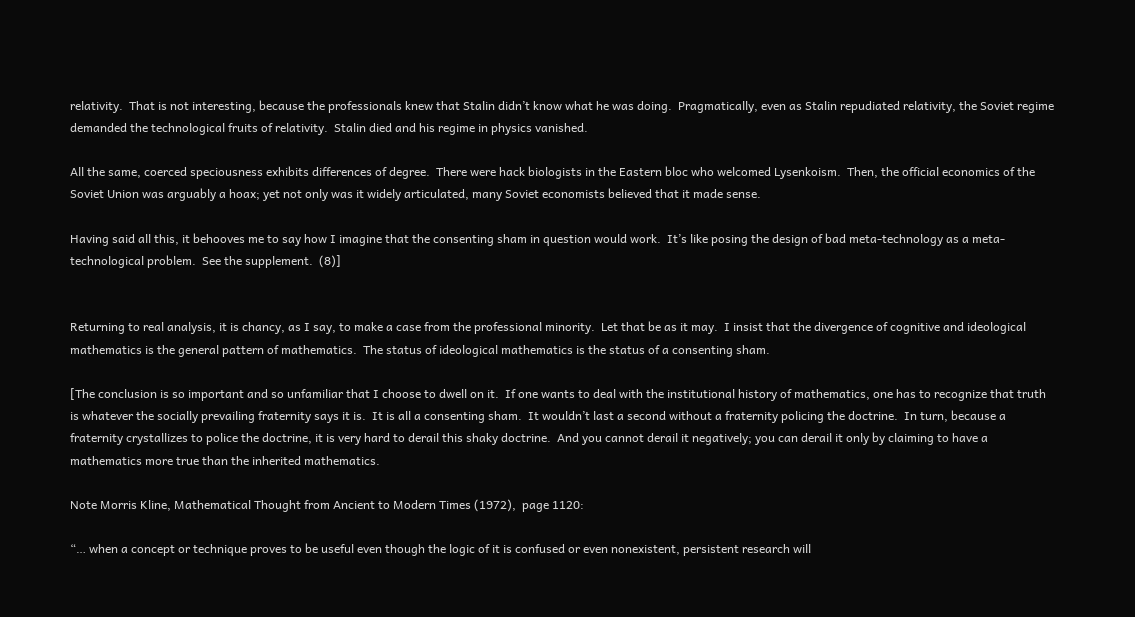relativity.  That is not interesting, because the professionals knew that Stalin didn’t know what he was doing.  Pragmatically, even as Stalin repudiated relativity, the Soviet regime demanded the technological fruits of relativity.  Stalin died and his regime in physics vanished.

All the same, coerced speciousness exhibits differences of degree.  There were hack biologists in the Eastern bloc who welcomed Lysenkoism.  Then, the official economics of the Soviet Union was arguably a hoax; yet not only was it widely articulated, many Soviet economists believed that it made sense.

Having said all this, it behooves me to say how I imagine that the consenting sham in question would work.  It’s like posing the design of bad meta-technology as a meta-technological problem.  See the supplement.  (8)]


Returning to real analysis, it is chancy, as I say, to make a case from the professional minority.  Let that be as it may.  I insist that the divergence of cognitive and ideological mathematics is the general pattern of mathematics.  The status of ideological mathematics is the status of a consenting sham.

[The conclusion is so important and so unfamiliar that I choose to dwell on it.  If one wants to deal with the institutional history of mathematics, one has to recognize that truth is whatever the socially prevailing fraternity says it is.  It is all a consenting sham.  It wouldn’t last a second without a fraternity policing the doctrine.  In turn, because a fraternity crystallizes to police the doctrine, it is very hard to derail this shaky doctrine.  And you cannot derail it negatively; you can derail it only by claiming to have a mathematics more true than the inherited mathematics.

Note Morris Kline, Mathematical Thought from Ancient to Modern Times (1972),  page 1120:

“… when a concept or technique proves to be useful even though the logic of it is confused or even nonexistent, persistent research will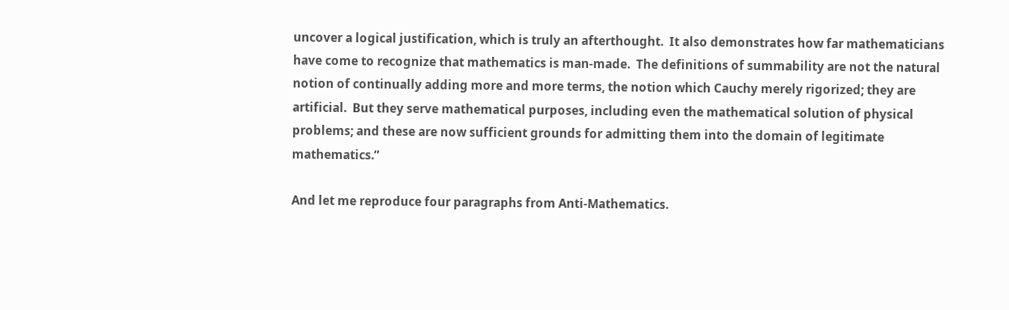uncover a logical justification, which is truly an afterthought.  It also demonstrates how far mathematicians have come to recognize that mathematics is man-made.  The definitions of summability are not the natural notion of continually adding more and more terms, the notion which Cauchy merely rigorized; they are artificial.  But they serve mathematical purposes, including even the mathematical solution of physical problems; and these are now sufficient grounds for admitting them into the domain of legitimate mathematics.”

And let me reproduce four paragraphs from Anti-Mathematics.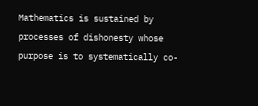Mathematics is sustained by processes of dishonesty whose purpose is to systematically co-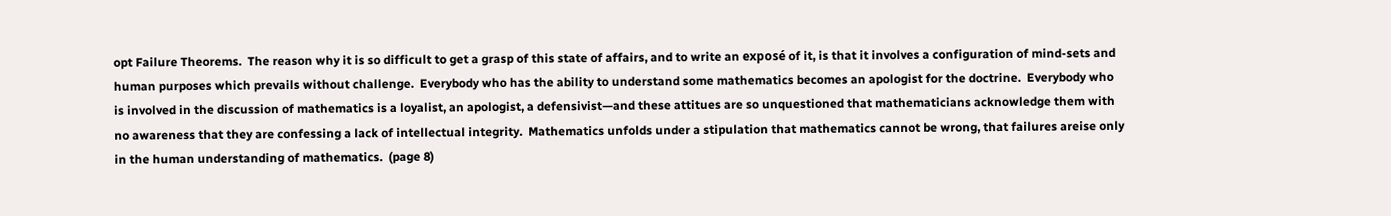opt Failure Theorems.  The reason why it is so difficult to get a grasp of this state of affairs, and to write an exposé of it, is that it involves a configuration of mind-sets and human purposes which prevails without challenge.  Everybody who has the ability to understand some mathematics becomes an apologist for the doctrine.  Everybody who is involved in the discussion of mathematics is a loyalist, an apologist, a defensivist—and these attitues are so unquestioned that mathematicians acknowledge them with no awareness that they are confessing a lack of intellectual integrity.  Mathematics unfolds under a stipulation that mathematics cannot be wrong, that failures areise only in the human understanding of mathematics.  (page 8)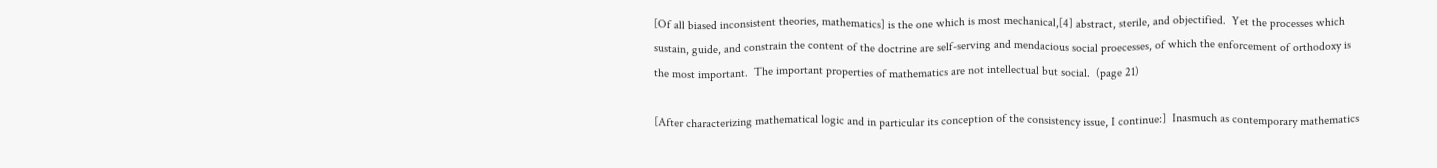[Of all biased inconsistent theories, mathematics] is the one which is most mechanical,[4] abstract, sterile, and objectified.  Yet the processes which sustain, guide, and constrain the content of the doctrine are self-serving and mendacious social proecesses, of which the enforcement of orthodoxy is the most important.  The important properties of mathematics are not intellectual but social.  (page 21)

[After characterizing mathematical logic and in particular its conception of the consistency issue, I continue:]  Inasmuch as contemporary mathematics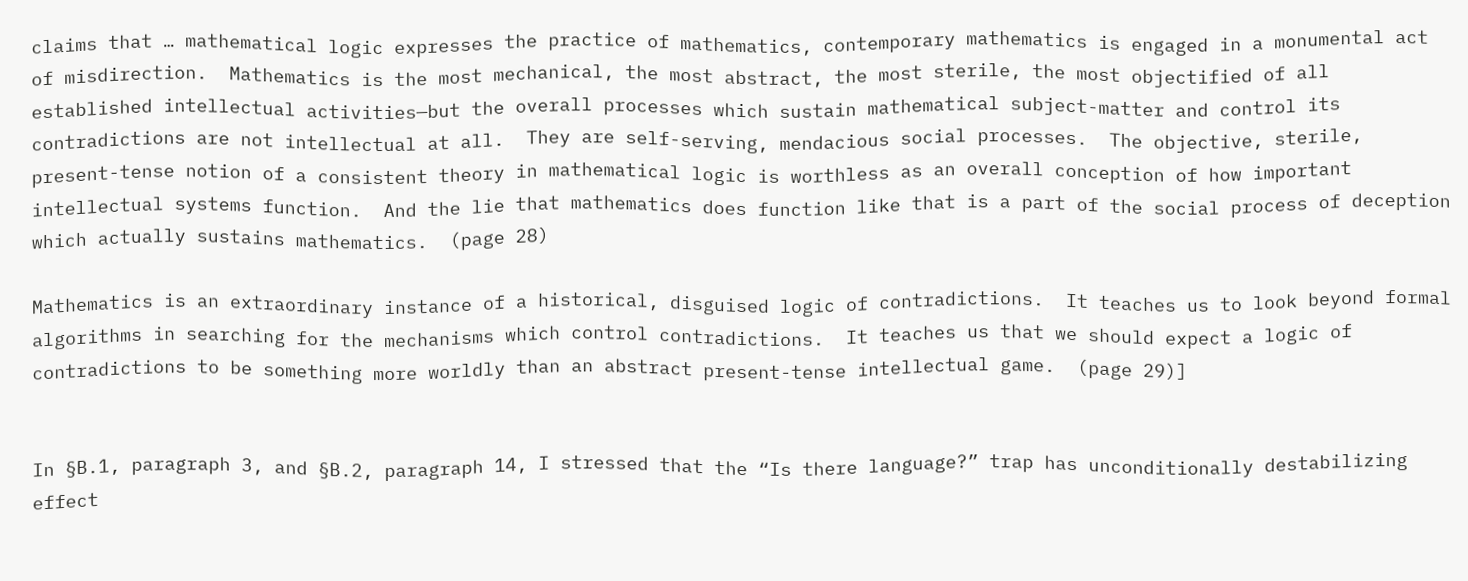claims that … mathematical logic expresses the practice of mathematics, contemporary mathematics is engaged in a monumental act of misdirection.  Mathematics is the most mechanical, the most abstract, the most sterile, the most objectified of all established intellectual activities—but the overall processes which sustain mathematical subject-matter and control its contradictions are not intellectual at all.  They are self-serving, mendacious social processes.  The objective, sterile, present-tense notion of a consistent theory in mathematical logic is worthless as an overall conception of how important intellectual systems function.  And the lie that mathematics does function like that is a part of the social process of deception which actually sustains mathematics.  (page 28)

Mathematics is an extraordinary instance of a historical, disguised logic of contradictions.  It teaches us to look beyond formal algorithms in searching for the mechanisms which control contradictions.  It teaches us that we should expect a logic of contradictions to be something more worldly than an abstract present-tense intellectual game.  (page 29)]


In §B.1, paragraph 3, and §B.2, paragraph 14, I stressed that the “Is there language?” trap has unconditionally destabilizing effect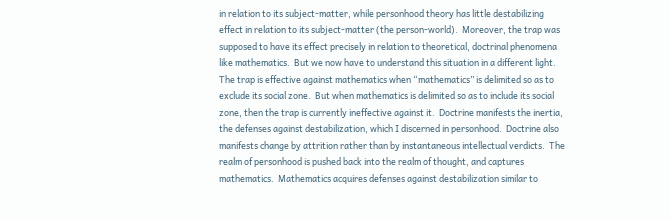in relation to its subject-matter, while personhood theory has little destabilizing effect in relation to its subject-matter (the person-world).  Moreover, the trap was supposed to have its effect precisely in relation to theoretical, doctrinal phenomena like mathematics.  But we now have to understand this situation in a different light.  The trap is effective against mathematics when “mathematics” is delimited so as to exclude its social zone.  But when mathematics is delimited so as to include its social zone, then the trap is currently ineffective against it.  Doctrine manifests the inertia, the defenses against destabilization, which I discerned in personhood.  Doctrine also manifests change by attrition rather than by instantaneous intellectual verdicts.  The realm of personhood is pushed back into the realm of thought, and captures mathematics.  Mathematics acquires defenses against destabilization similar to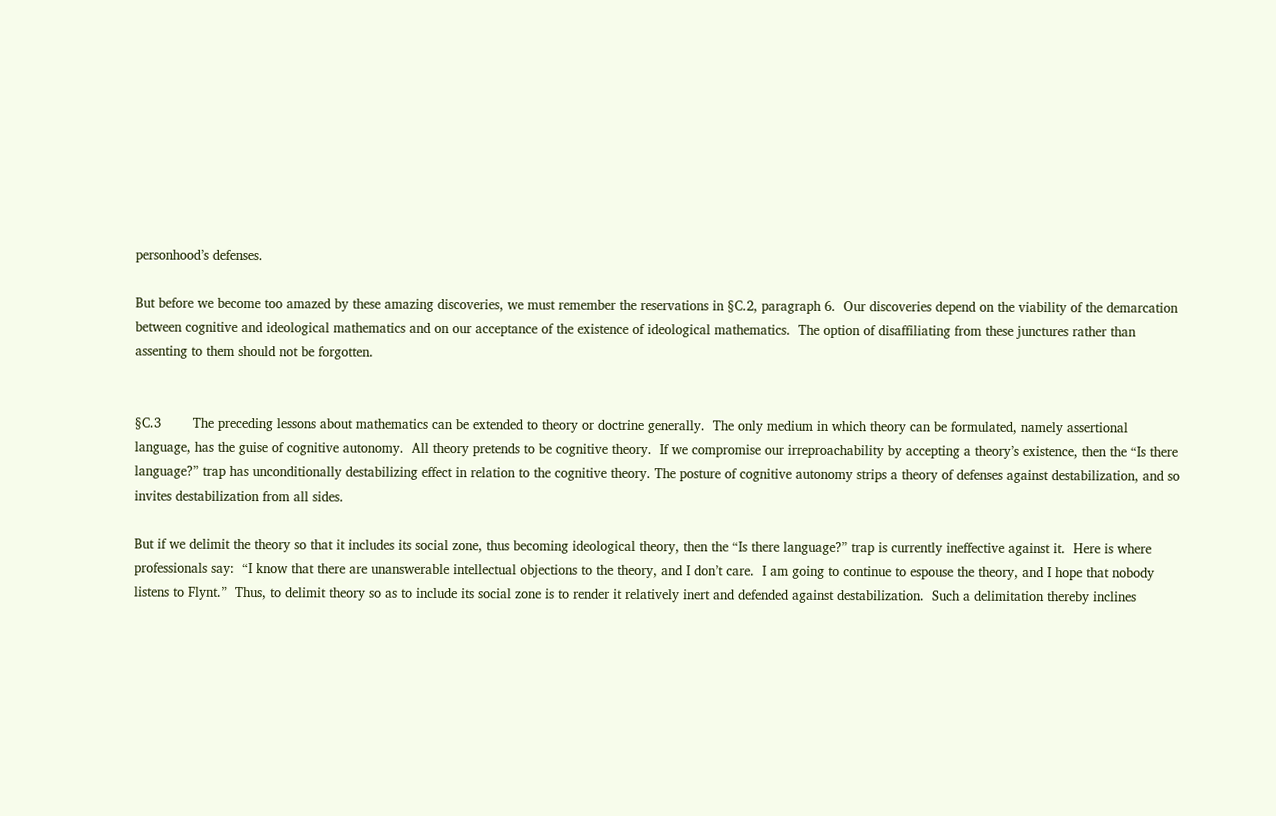personhood’s defenses.

But before we become too amazed by these amazing discoveries, we must remember the reservations in §C.2, paragraph 6.  Our discoveries depend on the viability of the demarcation between cognitive and ideological mathematics and on our acceptance of the existence of ideological mathematics.  The option of disaffiliating from these junctures rather than assenting to them should not be forgotten.


§C.3        The preceding lessons about mathematics can be extended to theory or doctrine generally.  The only medium in which theory can be formulated, namely assertional language, has the guise of cognitive autonomy.  All theory pretends to be cognitive theory.  If we compromise our irreproachability by accepting a theory’s existence, then the “Is there language?” trap has unconditionally destabilizing effect in relation to the cognitive theory. The posture of cognitive autonomy strips a theory of defenses against destabilization, and so invites destabilization from all sides.

But if we delimit the theory so that it includes its social zone, thus becoming ideological theory, then the “Is there language?” trap is currently ineffective against it.  Here is where professionals say:  “I know that there are unanswerable intellectual objections to the theory, and I don’t care.  I am going to continue to espouse the theory, and I hope that nobody listens to Flynt.”  Thus, to delimit theory so as to include its social zone is to render it relatively inert and defended against destabilization.  Such a delimitation thereby inclines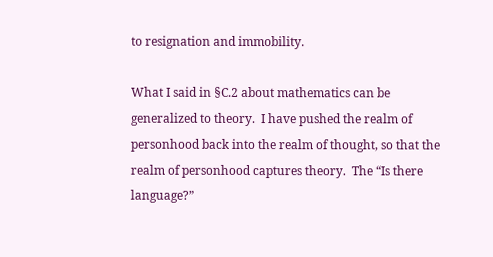to resignation and immobility.

What I said in §C.2 about mathematics can be generalized to theory.  I have pushed the realm of personhood back into the realm of thought, so that the realm of personhood captures theory.  The “Is there language?”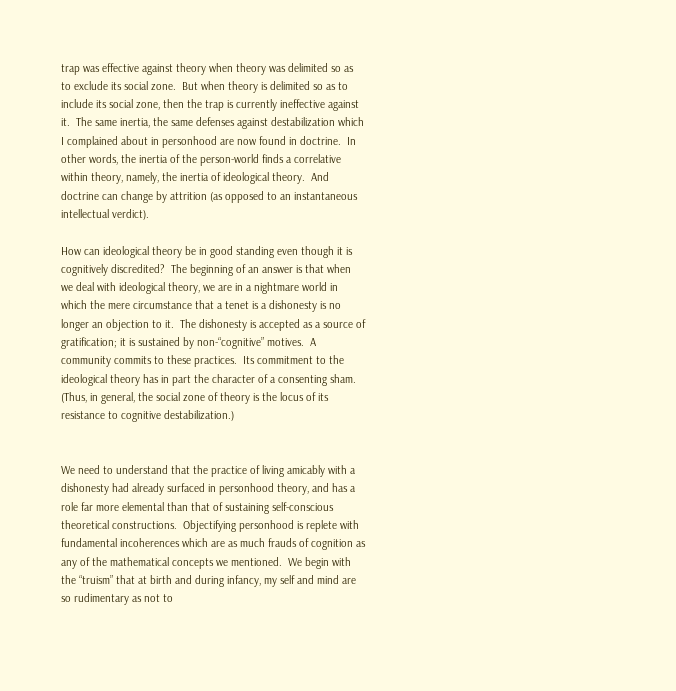trap was effective against theory when theory was delimited so as to exclude its social zone.  But when theory is delimited so as to include its social zone, then the trap is currently ineffective against it.  The same inertia, the same defenses against destabilization which I complained about in personhood are now found in doctrine.  In other words, the inertia of the person-world finds a correlative within theory, namely, the inertia of ideological theory.  And doctrine can change by attrition (as opposed to an instantaneous intellectual verdict).

How can ideological theory be in good standing even though it is cognitively discredited?  The beginning of an answer is that when we deal with ideological theory, we are in a nightmare world in which the mere circumstance that a tenet is a dishonesty is no longer an objection to it.  The dishonesty is accepted as a source of gratification; it is sustained by non-“cognitive” motives.  A community commits to these practices.  Its commitment to the ideological theory has in part the character of a consenting sham.  (Thus, in general, the social zone of theory is the locus of its resistance to cognitive destabilization.)


We need to understand that the practice of living amicably with a dishonesty had already surfaced in personhood theory, and has a role far more elemental than that of sustaining self-conscious theoretical constructions.  Objectifying personhood is replete with fundamental incoherences which are as much frauds of cognition as any of the mathematical concepts we mentioned.  We begin with the “truism” that at birth and during infancy, my self and mind are so rudimentary as not to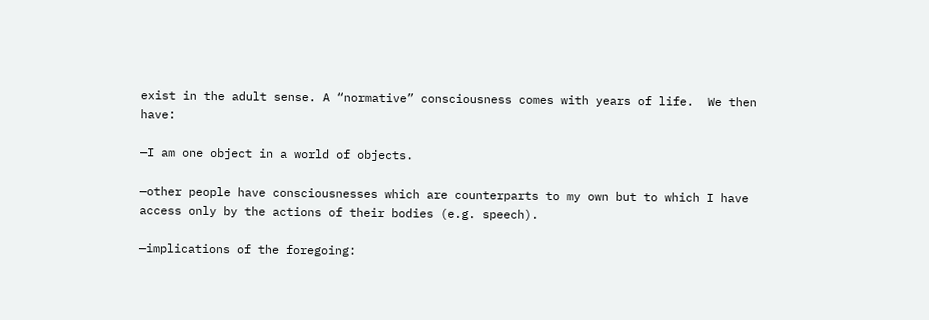exist in the adult sense. A “normative” consciousness comes with years of life.  We then have:

—I am one object in a world of objects.

—other people have consciousnesses which are counterparts to my own but to which I have access only by the actions of their bodies (e.g. speech).

—implications of the foregoing: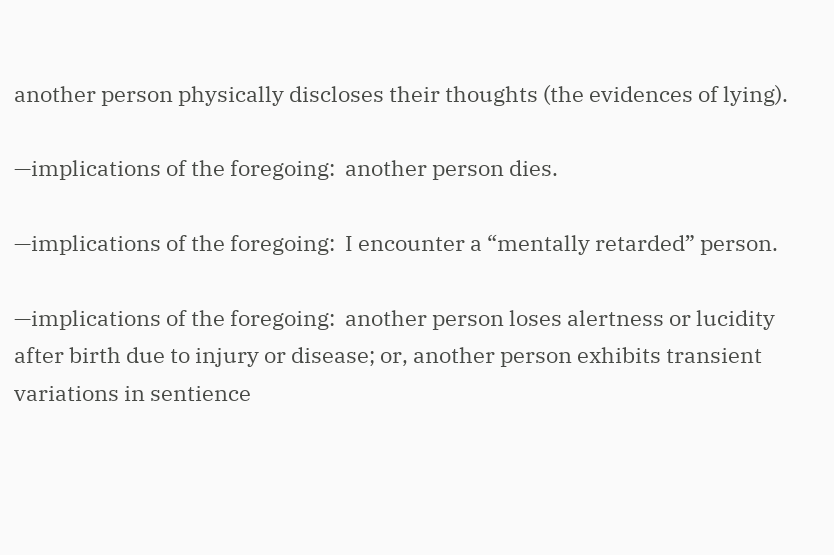another person physically discloses their thoughts (the evidences of lying).

—implications of the foregoing:  another person dies.

—implications of the foregoing:  I encounter a “mentally retarded” person.

—implications of the foregoing:  another person loses alertness or lucidity after birth due to injury or disease; or, another person exhibits transient variations in sentience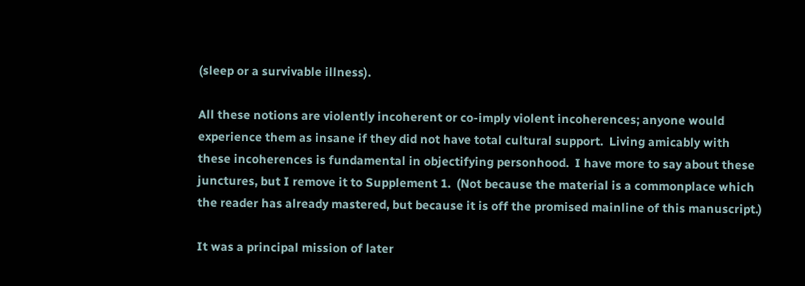(sleep or a survivable illness).

All these notions are violently incoherent or co-imply violent incoherences; anyone would experience them as insane if they did not have total cultural support.  Living amicably with these incoherences is fundamental in objectifying personhood.  I have more to say about these junctures, but I remove it to Supplement 1.  (Not because the material is a commonplace which the reader has already mastered, but because it is off the promised mainline of this manuscript.)

It was a principal mission of later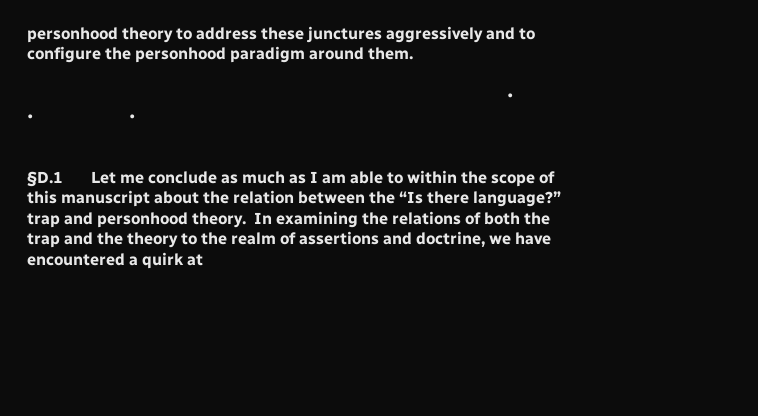personhood theory to address these junctures aggressively and to configure the personhood paradigm around them.

                                                                                                                        •                   •                        •


§D.1       Let me conclude as much as I am able to within the scope of this manuscript about the relation between the “Is there language?” trap and personhood theory.  In examining the relations of both the trap and the theory to the realm of assertions and doctrine, we have encountered a quirk at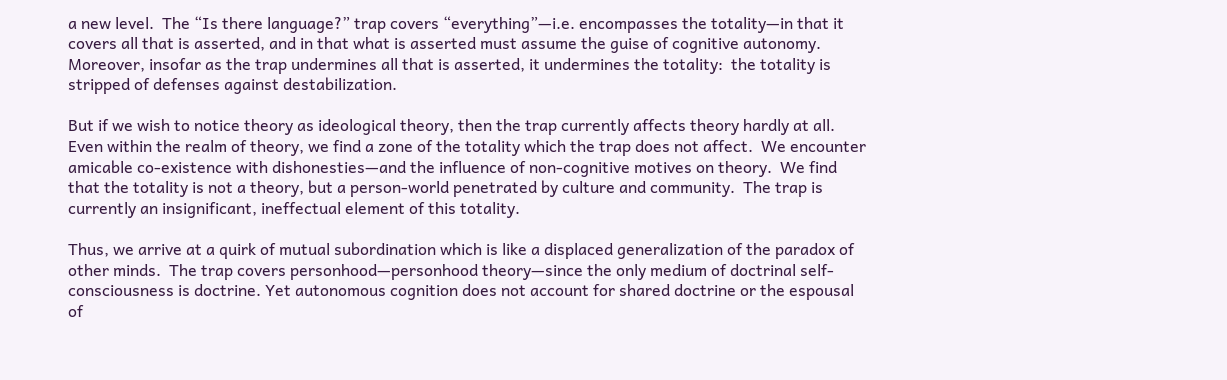a new level.  The “Is there language?” trap covers “everything”—i.e. encompasses the totality—in that it covers all that is asserted, and in that what is asserted must assume the guise of cognitive autonomy.  Moreover, insofar as the trap undermines all that is asserted, it undermines the totality:  the totality is stripped of defenses against destabilization.

But if we wish to notice theory as ideological theory, then the trap currently affects theory hardly at all.  Even within the realm of theory, we find a zone of the totality which the trap does not affect.  We encounter amicable co-existence with dishonesties—and the influence of non-cognitive motives on theory.  We find that the totality is not a theory, but a person-world penetrated by culture and community.  The trap is currently an insignificant, ineffectual element of this totality.

Thus, we arrive at a quirk of mutual subordination which is like a displaced generalization of the paradox of other minds.  The trap covers personhood—personhood theory—since the only medium of doctrinal self-consciousness is doctrine. Yet autonomous cognition does not account for shared doctrine or the espousal of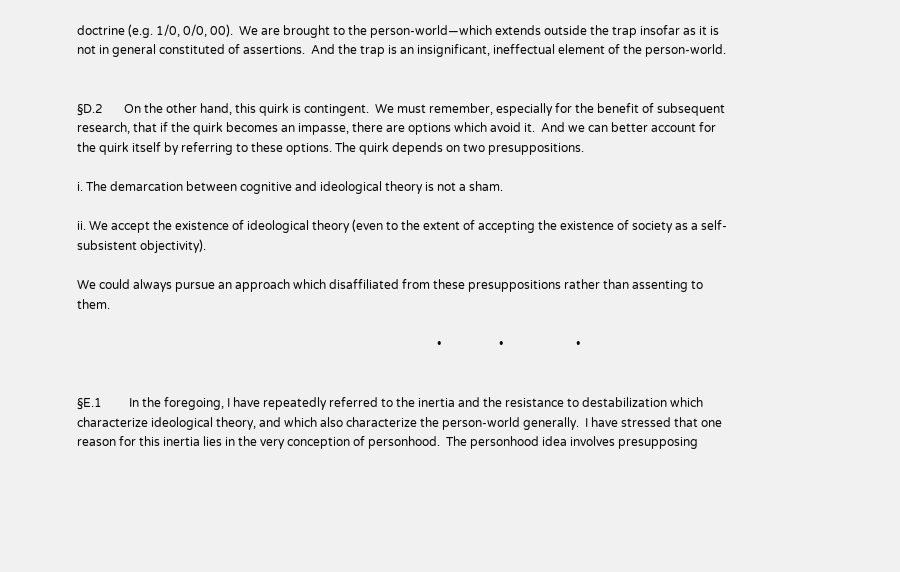doctrine (e.g. 1/0, 0/0, 00).  We are brought to the person-world—which extends outside the trap insofar as it is not in general constituted of assertions.  And the trap is an insignificant, ineffectual element of the person-world.


§D.2       On the other hand, this quirk is contingent.  We must remember, especially for the benefit of subsequent research, that if the quirk becomes an impasse, there are options which avoid it.  And we can better account for the quirk itself by referring to these options. The quirk depends on two presuppositions.

i. The demarcation between cognitive and ideological theory is not a sham.

ii. We accept the existence of ideological theory (even to the extent of accepting the existence of society as a self-subsistent objectivity).

We could always pursue an approach which disaffiliated from these presuppositions rather than assenting to them.

                                                                                                                        •                   •                        •


§E.1         In the foregoing, I have repeatedly referred to the inertia and the resistance to destabilization which characterize ideological theory, and which also characterize the person-world generally.  I have stressed that one reason for this inertia lies in the very conception of personhood.  The personhood idea involves presupposing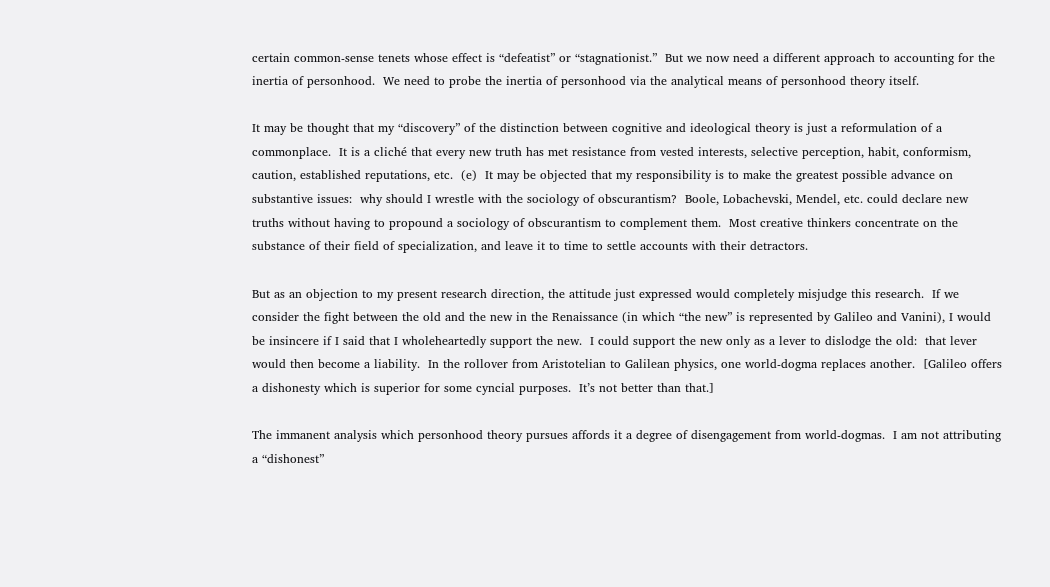certain common-sense tenets whose effect is “defeatist” or “stagnationist.”  But we now need a different approach to accounting for the inertia of personhood.  We need to probe the inertia of personhood via the analytical means of personhood theory itself.

It may be thought that my “discovery” of the distinction between cognitive and ideological theory is just a reformulation of a commonplace.  It is a cliché that every new truth has met resistance from vested interests, selective perception, habit, conformism, caution, established reputations, etc.  (e)  It may be objected that my responsibility is to make the greatest possible advance on substantive issues:  why should I wrestle with the sociology of obscurantism?  Boole, Lobachevski, Mendel, etc. could declare new truths without having to propound a sociology of obscurantism to complement them.  Most creative thinkers concentrate on the substance of their field of specialization, and leave it to time to settle accounts with their detractors.

But as an objection to my present research direction, the attitude just expressed would completely misjudge this research.  If we consider the fight between the old and the new in the Renaissance (in which “the new” is represented by Galileo and Vanini), I would be insincere if I said that I wholeheartedly support the new.  I could support the new only as a lever to dislodge the old:  that lever would then become a liability.  In the rollover from Aristotelian to Galilean physics, one world-dogma replaces another.  [Galileo offers a dishonesty which is superior for some cyncial purposes.  It’s not better than that.]

The immanent analysis which personhood theory pursues affords it a degree of disengagement from world-dogmas.  I am not attributing a “dishonest”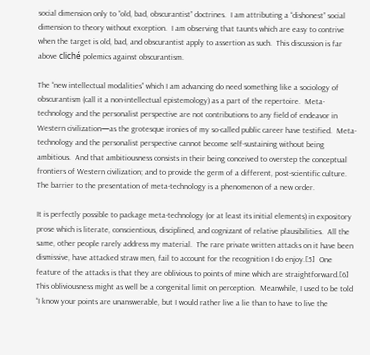social dimension only to “old, bad, obscurantist” doctrines.  I am attributing a “dishonest” social dimension to theory without exception.  I am observing that taunts which are easy to contrive when the target is old, bad, and obscurantist apply to assertion as such.  This discussion is far above cliché polemics against obscurantism.

The “new intellectual modalities” which I am advancing do need something like a sociology of obscurantism (call it a non-intellectual epistemology) as a part of the repertoire.  Meta-technology and the personalist perspective are not contributions to any field of endeavor in Western civilization—as the grotesque ironies of my so-called public career have testified.  Meta-technology and the personalist perspective cannot become self-sustaining without being ambitious.  And that ambitiousness consists in their being conceived to overstep the conceptual frontiers of Western civilization; and to provide the germ of a different, post-scientific culture.  The barrier to the presentation of meta-technology is a phenomenon of a new order.

It is perfectly possible to package meta-technology (or at least its initial elements) in expository prose which is literate, conscientious, disciplined, and cognizant of relative plausibilities.  All the same, other people rarely address my material.  The rare private written attacks on it have been dismissive, have attacked straw men, fail to account for the recognition I do enjoy.[5]  One feature of the attacks is that they are oblivious to points of mine which are straightforward.[6]  This obliviousness might as well be a congenital limit on perception.  Meanwhile, I used to be told “I know your points are unanswerable, but I would rather live a lie than to have to live the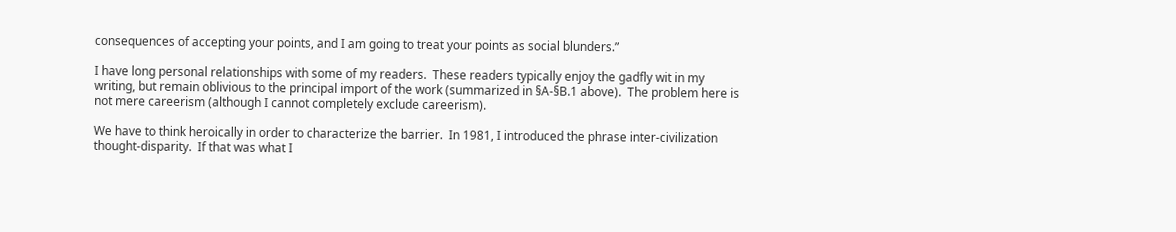consequences of accepting your points, and I am going to treat your points as social blunders.”

I have long personal relationships with some of my readers.  These readers typically enjoy the gadfly wit in my writing, but remain oblivious to the principal import of the work (summarized in §A-§B.1 above).  The problem here is not mere careerism (although I cannot completely exclude careerism).

We have to think heroically in order to characterize the barrier.  In 1981, I introduced the phrase inter-civilization thought-disparity.  If that was what I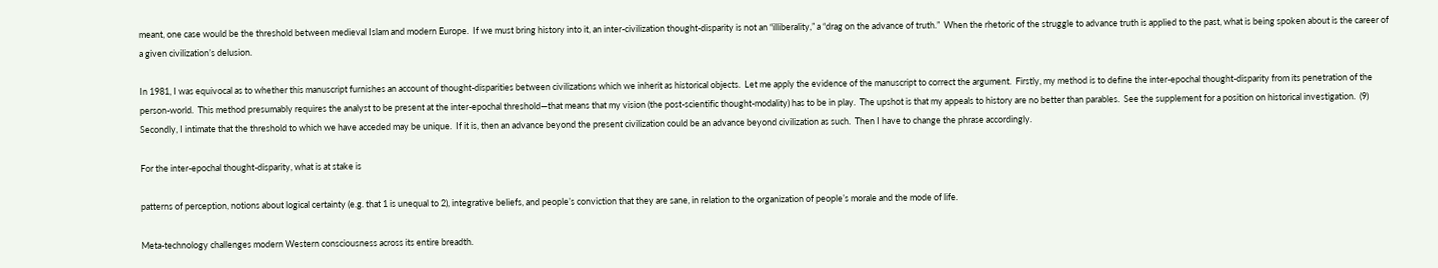meant, one case would be the threshold between medieval Islam and modern Europe.  If we must bring history into it, an inter-civilization thought-disparity is not an “illiberality,” a “drag on the advance of truth.”  When the rhetoric of the struggle to advance truth is applied to the past, what is being spoken about is the career of a given civilization’s delusion.

In 1981, I was equivocal as to whether this manuscript furnishes an account of thought-disparities between civilizations which we inherit as historical objects.  Let me apply the evidence of the manuscript to correct the argument.  Firstly, my method is to define the inter-epochal thought-disparity from its penetration of the person-world.  This method presumably requires the analyst to be present at the inter-epochal threshold—that means that my vision (the post-scientific thought-modality) has to be in play.  The upshot is that my appeals to history are no better than parables.  See the supplement for a position on historical investigation.  (9)  Secondly, I intimate that the threshold to which we have acceded may be unique.  If it is, then an advance beyond the present civilization could be an advance beyond civilization as such.  Then I have to change the phrase accordingly.

For the inter-epochal thought-disparity, what is at stake is

patterns of perception, notions about logical certainty (e.g. that 1 is unequal to 2), integrative beliefs, and people’s conviction that they are sane, in relation to the organization of people’s morale and the mode of life.

Meta-technology challenges modern Western consciousness across its entire breadth.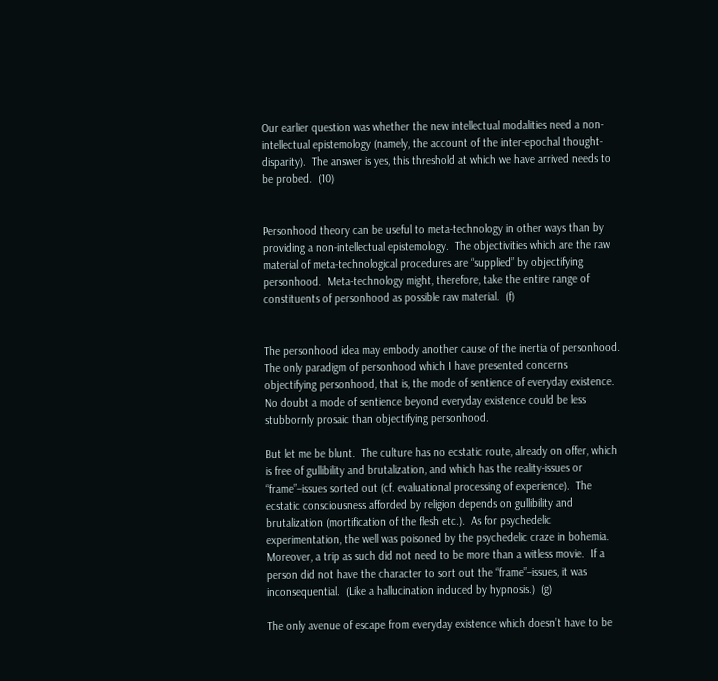Our earlier question was whether the new intellectual modalities need a non-intellectual epistemology (namely, the account of the inter-epochal thought-disparity).  The answer is yes, this threshold at which we have arrived needs to be probed.  (10)


Personhood theory can be useful to meta-technology in other ways than by providing a non-intellectual epistemology.  The objectivities which are the raw material of meta-technological procedures are “supplied” by objectifying personhood.  Meta-technology might, therefore, take the entire range of constituents of personhood as possible raw material.  (f)


The personhood idea may embody another cause of the inertia of personhood.  The only paradigm of personhood which I have presented concerns objectifying personhood, that is, the mode of sentience of everyday existence.  No doubt a mode of sentience beyond everyday existence could be less stubbornly prosaic than objectifying personhood.

But let me be blunt.  The culture has no ecstatic route, already on offer, which is free of gullibility and brutalization, and which has the reality-issues or “frame”–issues sorted out (cf. evaluational processing of experience).  The ecstatic consciousness afforded by religion depends on gullibility and brutalization (mortification of the flesh etc.).  As for psychedelic experimentation, the well was poisoned by the psychedelic craze in bohemia.  Moreover, a trip as such did not need to be more than a witless movie.  If a person did not have the character to sort out the “frame”–issues, it was inconsequential.  (Like a hallucination induced by hypnosis.)  (g)

The only avenue of escape from everyday existence which doesn’t have to be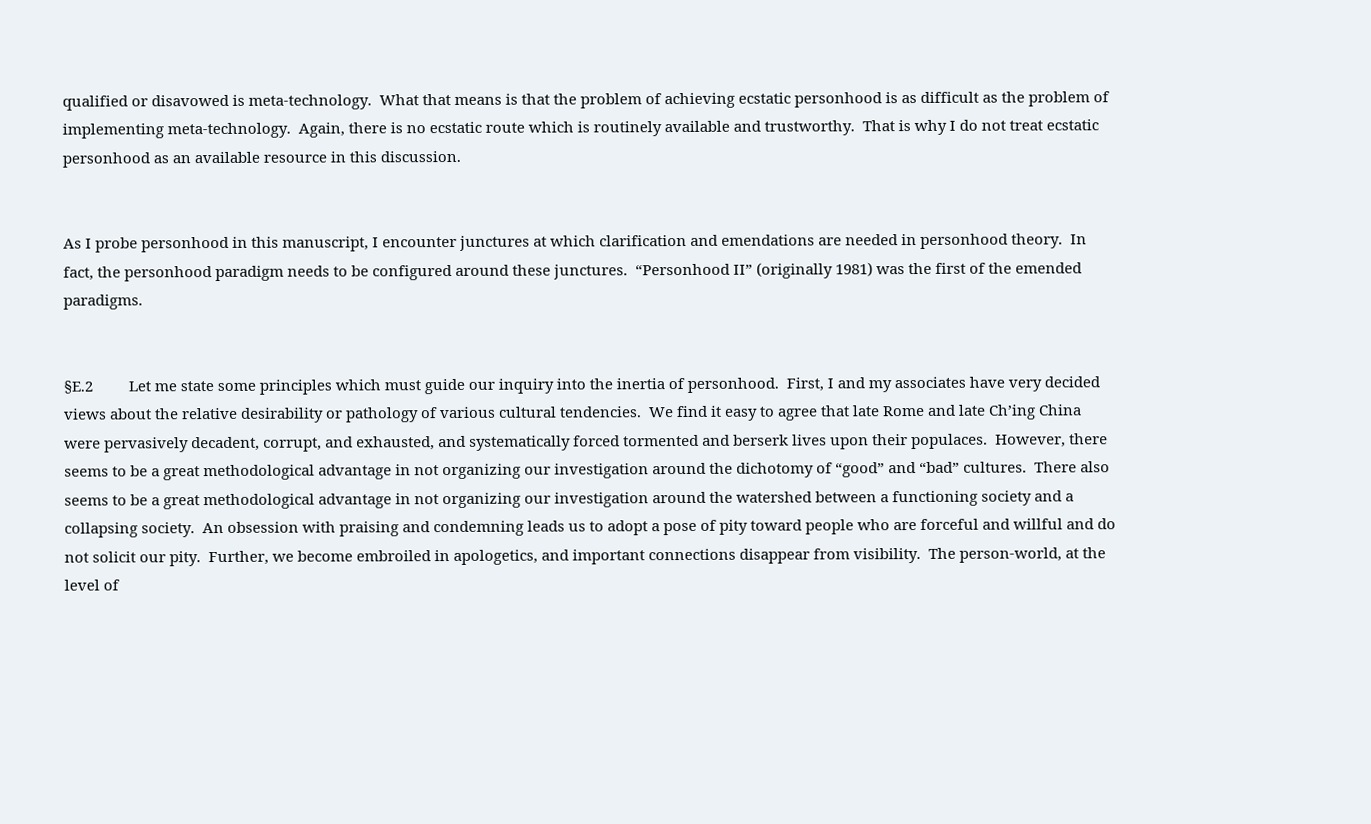qualified or disavowed is meta-technology.  What that means is that the problem of achieving ecstatic personhood is as difficult as the problem of implementing meta-technology.  Again, there is no ecstatic route which is routinely available and trustworthy.  That is why I do not treat ecstatic personhood as an available resource in this discussion.


As I probe personhood in this manuscript, I encounter junctures at which clarification and emendations are needed in personhood theory.  In fact, the personhood paradigm needs to be configured around these junctures.  “Personhood II” (originally 1981) was the first of the emended paradigms.


§E.2         Let me state some principles which must guide our inquiry into the inertia of personhood.  First, I and my associates have very decided views about the relative desirability or pathology of various cultural tendencies.  We find it easy to agree that late Rome and late Ch’ing China were pervasively decadent, corrupt, and exhausted, and systematically forced tormented and berserk lives upon their populaces.  However, there seems to be a great methodological advantage in not organizing our investigation around the dichotomy of “good” and “bad” cultures.  There also seems to be a great methodological advantage in not organizing our investigation around the watershed between a functioning society and a collapsing society.  An obsession with praising and condemning leads us to adopt a pose of pity toward people who are forceful and willful and do not solicit our pity.  Further, we become embroiled in apologetics, and important connections disappear from visibility.  The person-world, at the level of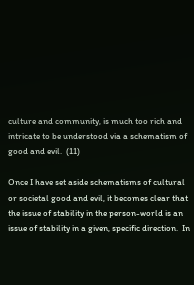culture and community, is much too rich and intricate to be understood via a schematism of good and evil.  (11)

Once I have set aside schematisms of cultural or societal good and evil, it becomes clear that the issue of stability in the person-world is an issue of stability in a given, specific direction.  In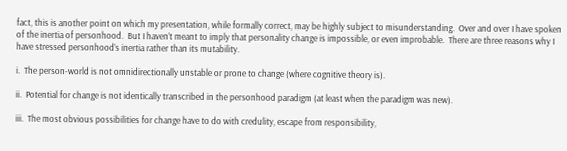fact, this is another point on which my presentation, while formally correct, may be highly subject to misunderstanding.  Over and over I have spoken of the inertia of personhood.  But I haven’t meant to imply that personality change is impossible, or even improbable.  There are three reasons why I have stressed personhood’s inertia rather than its mutability.

i.  The person-world is not omnidirectionally unstable or prone to change (where cognitive theory is).

ii.  Potential for change is not identically transcribed in the personhood paradigm (at least when the paradigm was new).

iii.  The most obvious possibilities for change have to do with credulity, escape from responsibility,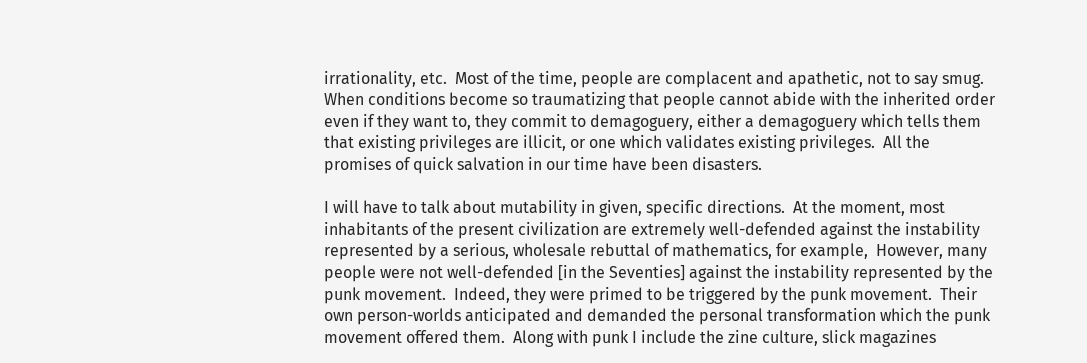irrationality, etc.  Most of the time, people are complacent and apathetic, not to say smug.  When conditions become so traumatizing that people cannot abide with the inherited order even if they want to, they commit to demagoguery, either a demagoguery which tells them that existing privileges are illicit, or one which validates existing privileges.  All the promises of quick salvation in our time have been disasters.

I will have to talk about mutability in given, specific directions.  At the moment, most inhabitants of the present civilization are extremely well-defended against the instability represented by a serious, wholesale rebuttal of mathematics, for example,  However, many people were not well-defended [in the Seventies] against the instability represented by the punk movement.  Indeed, they were primed to be triggered by the punk movement.  Their own person-worlds anticipated and demanded the personal transformation which the punk movement offered them.  Along with punk I include the zine culture, slick magazines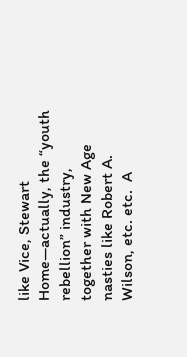like Vice, Stewart Home—actually, the “youth rebellion” industry, together with New Age nasties like Robert A. Wilson, etc. etc.  A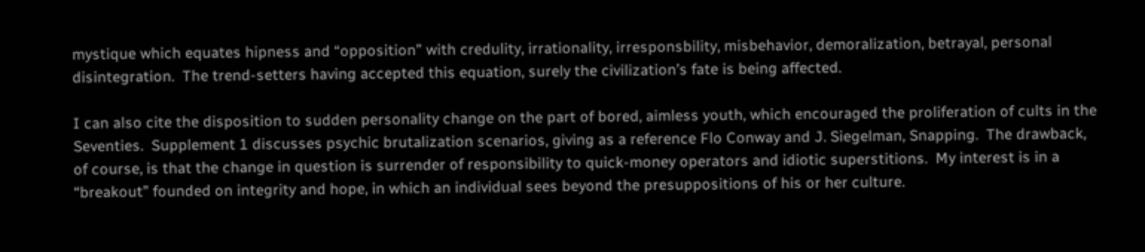mystique which equates hipness and “opposition” with credulity, irrationality, irresponsbility, misbehavior, demoralization, betrayal, personal disintegration.  The trend-setters having accepted this equation, surely the civilization’s fate is being affected.

I can also cite the disposition to sudden personality change on the part of bored, aimless youth, which encouraged the proliferation of cults in the Seventies.  Supplement 1 discusses psychic brutalization scenarios, giving as a reference Flo Conway and J. Siegelman, Snapping.  The drawback, of course, is that the change in question is surrender of responsibility to quick-money operators and idiotic superstitions.  My interest is in a “breakout” founded on integrity and hope, in which an individual sees beyond the presuppositions of his or her culture.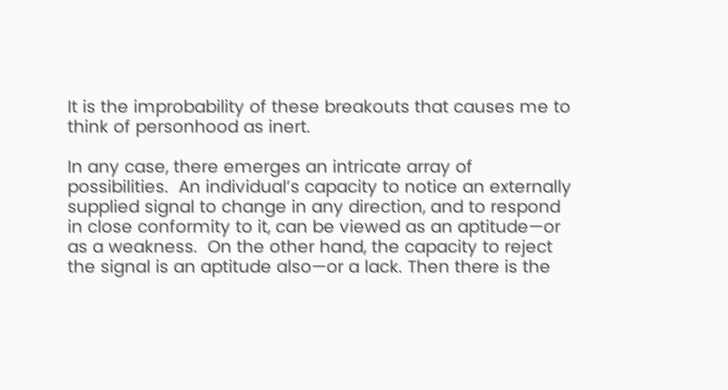It is the improbability of these breakouts that causes me to think of personhood as inert.

In any case, there emerges an intricate array of possibilities.  An individual’s capacity to notice an externally supplied signal to change in any direction, and to respond in close conformity to it, can be viewed as an aptitude—or as a weakness.  On the other hand, the capacity to reject the signal is an aptitude also—or a lack. Then there is the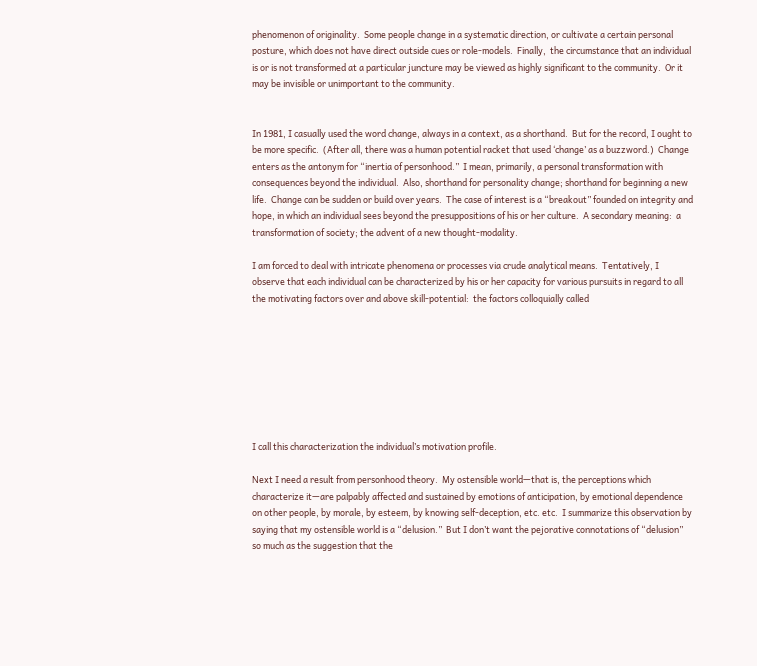phenomenon of originality.  Some people change in a systematic direction, or cultivate a certain personal posture, which does not have direct outside cues or role-models.  Finally,  the circumstance that an individual is or is not transformed at a particular juncture may be viewed as highly significant to the community.  Or it may be invisible or unimportant to the community.


In 1981, I casually used the word change, always in a context, as a shorthand.  But for the record, I ought to be more specific.  (After all, there was a human potential racket that used ‘change’ as a buzzword.)  Change enters as the antonym for “inertia of personhood.”  I mean, primarily, a personal transformation with consequences beyond the individual.  Also, shorthand for personality change; shorthand for beginning a new life.  Change can be sudden or build over years.  The case of interest is a “breakout” founded on integrity and hope, in which an individual sees beyond the presuppositions of his or her culture.  A secondary meaning:  a transformation of society; the advent of a new thought-modality.

I am forced to deal with intricate phenomena or processes via crude analytical means.  Tentatively, I observe that each individual can be characterized by his or her capacity for various pursuits in regard to all the motivating factors over and above skill-potential:  the factors colloquially called








I call this characterization the individual’s motivation profile.

Next I need a result from personhood theory.  My ostensible world—that is, the perceptions which characterize it—are palpably affected and sustained by emotions of anticipation, by emotional dependence on other people, by morale, by esteem, by knowing self-deception, etc. etc.  I summarize this observation by saying that my ostensible world is a “delusion.”  But I don’t want the pejorative connotations of “delusion” so much as the suggestion that the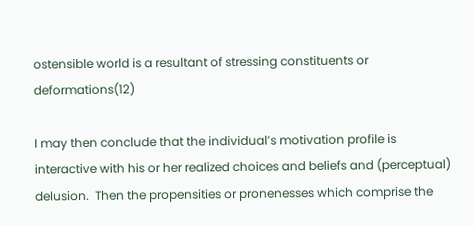ostensible world is a resultant of stressing constituents or deformations(12)

I may then conclude that the individual’s motivation profile is interactive with his or her realized choices and beliefs and (perceptual) delusion.  Then the propensities or pronenesses which comprise the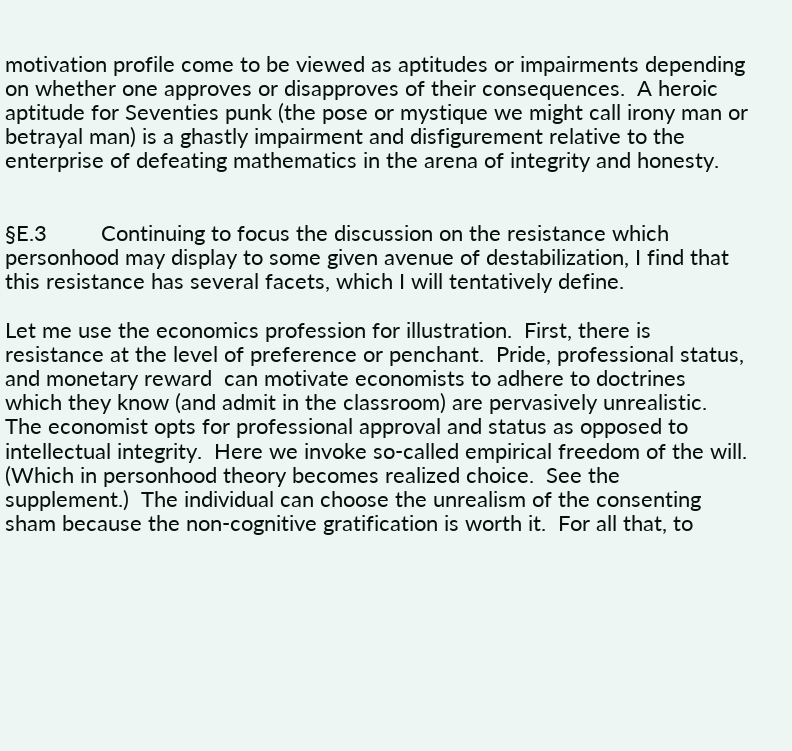motivation profile come to be viewed as aptitudes or impairments depending on whether one approves or disapproves of their consequences.  A heroic aptitude for Seventies punk (the pose or mystique we might call irony man or betrayal man) is a ghastly impairment and disfigurement relative to the enterprise of defeating mathematics in the arena of integrity and honesty.


§E.3         Continuing to focus the discussion on the resistance which personhood may display to some given avenue of destabilization, I find that this resistance has several facets, which I will tentatively define.

Let me use the economics profession for illustration.  First, there is resistance at the level of preference or penchant.  Pride, professional status, and monetary reward  can motivate economists to adhere to doctrines which they know (and admit in the classroom) are pervasively unrealistic.  The economist opts for professional approval and status as opposed to intellectual integrity.  Here we invoke so-called empirical freedom of the will.  (Which in personhood theory becomes realized choice.  See the supplement.)  The individual can choose the unrealism of the consenting sham because the non-cognitive gratification is worth it.  For all that, to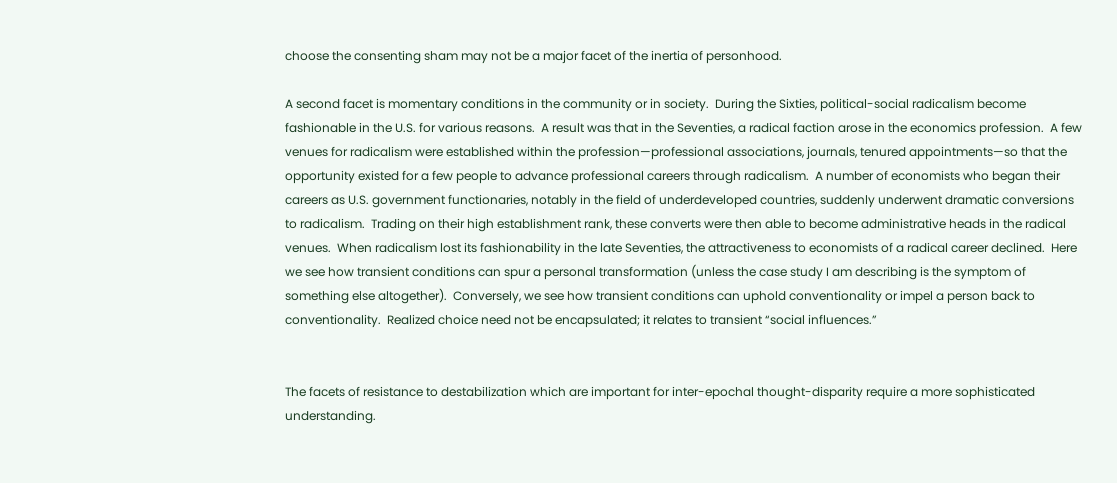choose the consenting sham may not be a major facet of the inertia of personhood.

A second facet is momentary conditions in the community or in society.  During the Sixties, political-social radicalism become fashionable in the U.S. for various reasons.  A result was that in the Seventies, a radical faction arose in the economics profession.  A few venues for radicalism were established within the profession—professional associations, journals, tenured appointments—so that the opportunity existed for a few people to advance professional careers through radicalism.  A number of economists who began their careers as U.S. government functionaries, notably in the field of underdeveloped countries, suddenly underwent dramatic conversions to radicalism.  Trading on their high establishment rank, these converts were then able to become administrative heads in the radical venues.  When radicalism lost its fashionability in the late Seventies, the attractiveness to economists of a radical career declined.  Here we see how transient conditions can spur a personal transformation (unless the case study I am describing is the symptom of something else altogether).  Conversely, we see how transient conditions can uphold conventionality or impel a person back to conventionality.  Realized choice need not be encapsulated; it relates to transient “social influences.”


The facets of resistance to destabilization which are important for inter-epochal thought-disparity require a more sophisticated understanding.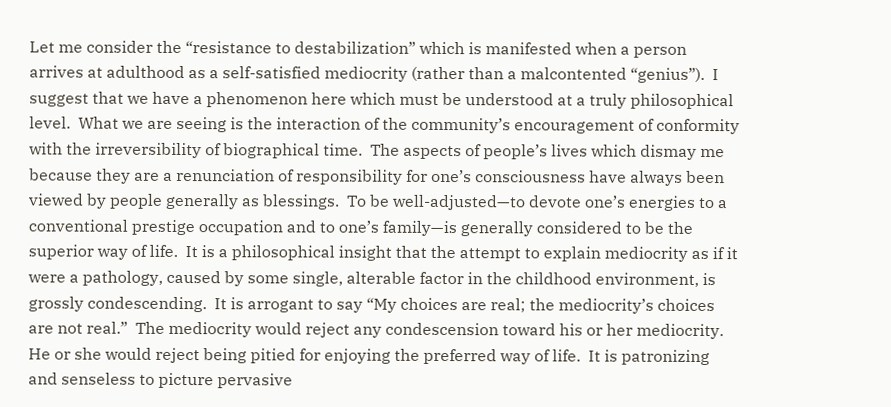Let me consider the “resistance to destabilization” which is manifested when a person arrives at adulthood as a self-satisfied mediocrity (rather than a malcontented “genius”).  I suggest that we have a phenomenon here which must be understood at a truly philosophical level.  What we are seeing is the interaction of the community’s encouragement of conformity with the irreversibility of biographical time.  The aspects of people’s lives which dismay me because they are a renunciation of responsibility for one’s consciousness have always been viewed by people generally as blessings.  To be well-adjusted—to devote one’s energies to a conventional prestige occupation and to one’s family—is generally considered to be the superior way of life.  It is a philosophical insight that the attempt to explain mediocrity as if it were a pathology, caused by some single, alterable factor in the childhood environment, is grossly condescending.  It is arrogant to say “My choices are real; the mediocrity’s choices are not real.”  The mediocrity would reject any condescension toward his or her mediocrity.  He or she would reject being pitied for enjoying the preferred way of life.  It is patronizing and senseless to picture pervasive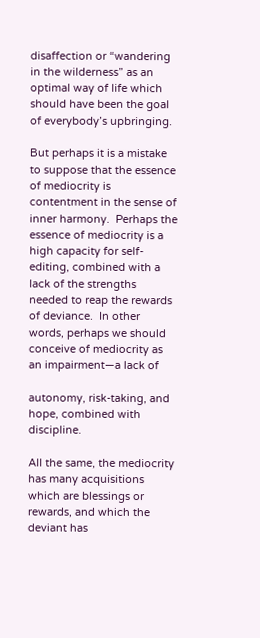disaffection or “wandering in the wilderness” as an optimal way of life which should have been the goal of everybody’s upbringing.

But perhaps it is a mistake to suppose that the essence of mediocrity is contentment in the sense of inner harmony.  Perhaps the essence of mediocrity is a high capacity for self-editing, combined with a lack of the strengths needed to reap the rewards of deviance.  In other words, perhaps we should conceive of mediocrity as an impairment—a lack of

autonomy, risk-taking, and hope, combined with discipline.

All the same, the mediocrity has many acquisitions which are blessings or rewards, and which the deviant has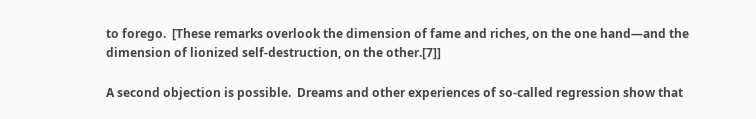to forego.  [These remarks overlook the dimension of fame and riches, on the one hand—and the dimension of lionized self-destruction, on the other.[7]]

A second objection is possible.  Dreams and other experiences of so-called regression show that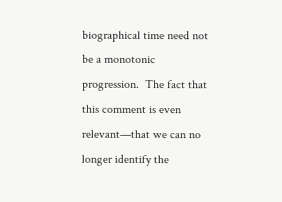biographical time need not be a monotonic progression.  The fact that this comment is even relevant—that we can no longer identify the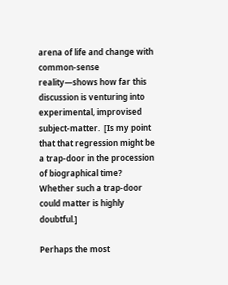arena of life and change with common-sense reality—shows how far this discussion is venturing into experimental, improvised subject-matter.  [Is my point that that regression might be a trap-door in the procession of biographical time?  Whether such a trap-door could matter is highly doubtful.]

Perhaps the most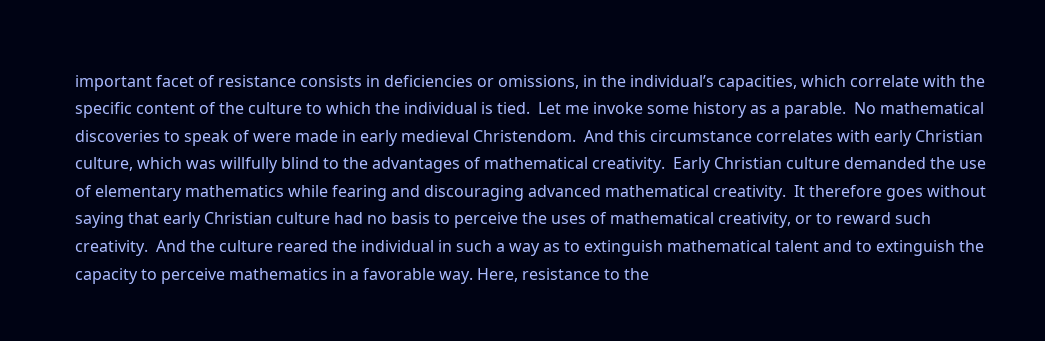important facet of resistance consists in deficiencies or omissions, in the individual’s capacities, which correlate with the specific content of the culture to which the individual is tied.  Let me invoke some history as a parable.  No mathematical discoveries to speak of were made in early medieval Christendom.  And this circumstance correlates with early Christian culture, which was willfully blind to the advantages of mathematical creativity.  Early Christian culture demanded the use of elementary mathematics while fearing and discouraging advanced mathematical creativity.  It therefore goes without saying that early Christian culture had no basis to perceive the uses of mathematical creativity, or to reward such creativity.  And the culture reared the individual in such a way as to extinguish mathematical talent and to extinguish the capacity to perceive mathematics in a favorable way. Here, resistance to the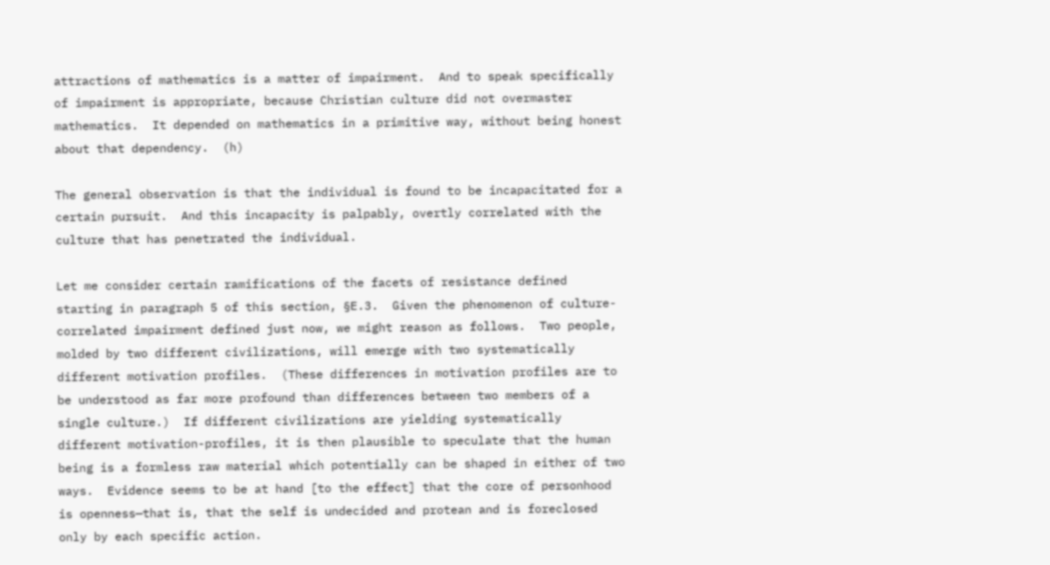attractions of mathematics is a matter of impairment.  And to speak specifically of impairment is appropriate, because Christian culture did not overmaster mathematics.  It depended on mathematics in a primitive way, without being honest about that dependency.  (h)

The general observation is that the individual is found to be incapacitated for a certain pursuit.  And this incapacity is palpably, overtly correlated with the culture that has penetrated the individual.

Let me consider certain ramifications of the facets of resistance defined starting in paragraph 5 of this section, §E.3.  Given the phenomenon of culture-correlated impairment defined just now, we might reason as follows.  Two people, molded by two different civilizations, will emerge with two systematically different motivation profiles.  (These differences in motivation profiles are to be understood as far more profound than differences between two members of a single culture.)  If different civilizations are yielding systematically different motivation-profiles, it is then plausible to speculate that the human being is a formless raw material which potentially can be shaped in either of two ways.  Evidence seems to be at hand [to the effect] that the core of personhood is openness—that is, that the self is undecided and protean and is foreclosed only by each specific action.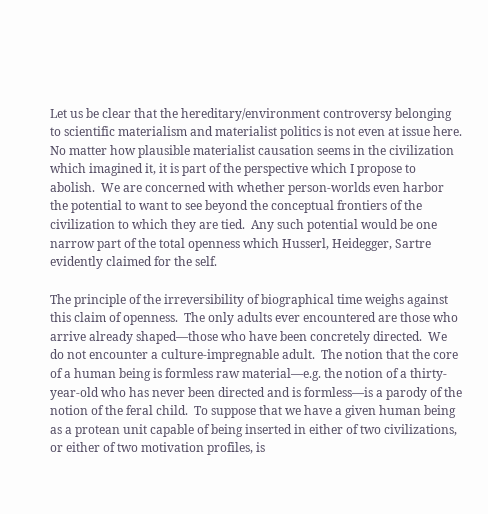Let us be clear that the hereditary/environment controversy belonging to scientific materialism and materialist politics is not even at issue here.  No matter how plausible materialist causation seems in the civilization which imagined it, it is part of the perspective which I propose to abolish.  We are concerned with whether person-worlds even harbor the potential to want to see beyond the conceptual frontiers of the civilization to which they are tied.  Any such potential would be one narrow part of the total openness which Husserl, Heidegger, Sartre evidently claimed for the self.

The principle of the irreversibility of biographical time weighs against this claim of openness.  The only adults ever encountered are those who arrive already shaped—those who have been concretely directed.  We do not encounter a culture-impregnable adult.  The notion that the core of a human being is formless raw material—e.g. the notion of a thirty-year-old who has never been directed and is formless—is a parody of the notion of the feral child.  To suppose that we have a given human being as a protean unit capable of being inserted in either of two civilizations, or either of two motivation profiles, is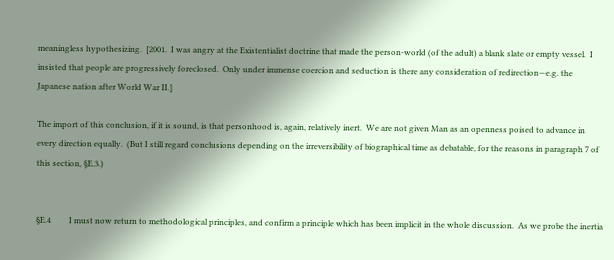meaningless hypothesizing.  [2001.  I was angry at the Existentialist doctrine that made the person-world (of the adult) a blank slate or empty vessel.  I insisted that people are progressively foreclosed.  Only under immense coercion and seduction is there any consideration of redirection—e.g. the Japanese nation after World War II.]

The import of this conclusion, if it is sound, is that personhood is, again, relatively inert.  We are not given Man as an openness poised to advance in every direction equally.  (But I still regard conclusions depending on the irreversibility of biographical time as debatable, for the reasons in paragraph 7 of this section, §E.3.)


§E.4         I must now return to methodological principles, and confirm a principle which has been implicit in the whole discussion.  As we probe the inertia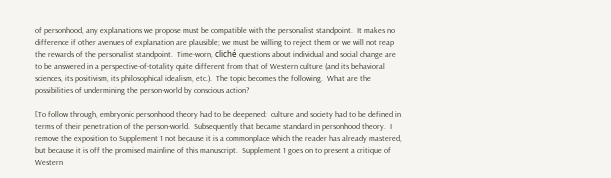of personhood, any explanations we propose must be compatible with the personalist standpoint.  It makes no difference if other avenues of explanation are plausible; we must be willing to reject them or we will not reap the rewards of the personalist standpoint.  Time-worn, cliché questions about individual and social change are to be answered in a perspective-of-totality quite different from that of Western culture (and its behavioral sciences, its positivism, its philosophical idealism, etc.).  The topic becomes the following.  What are the possibilities of undermining the person-world by conscious action?

[To follow through, embryonic personhood theory had to be deepened:  culture and society had to be defined in terms of their penetration of the person-world.  Subsequently that became standard in personhood theory.  I remove the exposition to Supplement 1 not because it is a commonplace which the reader has already mastered, but because it is off the promised mainline of this manuscript.  Supplement 1 goes on to present a critique of Western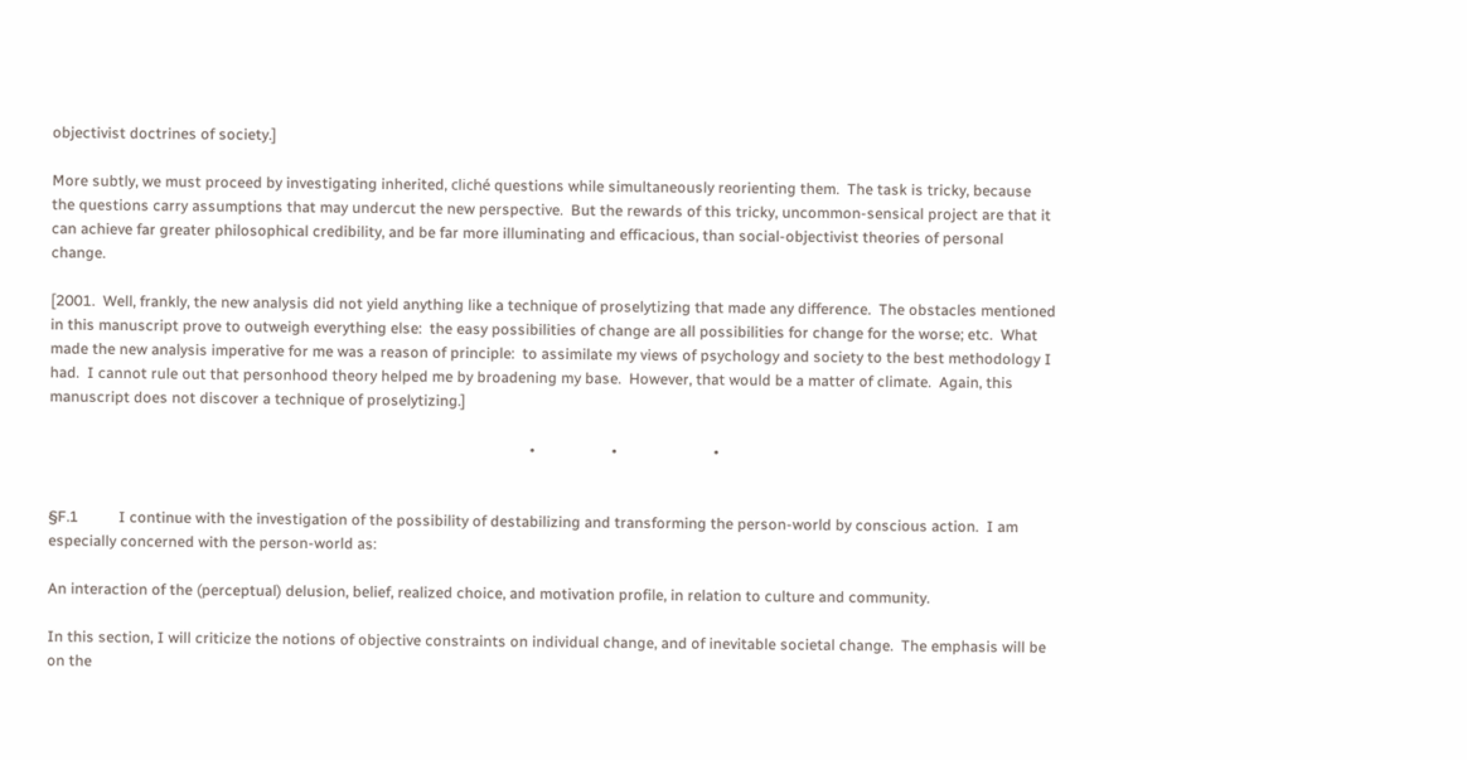objectivist doctrines of society.]

More subtly, we must proceed by investigating inherited, cliché questions while simultaneously reorienting them.  The task is tricky, because the questions carry assumptions that may undercut the new perspective.  But the rewards of this tricky, uncommon-sensical project are that it can achieve far greater philosophical credibility, and be far more illuminating and efficacious, than social-objectivist theories of personal change.

[2001.  Well, frankly, the new analysis did not yield anything like a technique of proselytizing that made any difference.  The obstacles mentioned in this manuscript prove to outweigh everything else:  the easy possibilities of change are all possibilities for change for the worse; etc.  What made the new analysis imperative for me was a reason of principle:  to assimilate my views of psychology and society to the best methodology I had.  I cannot rule out that personhood theory helped me by broadening my base.  However, that would be a matter of climate.  Again, this manuscript does not discover a technique of proselytizing.]

                                                                                                                        •                   •                        •


§F.1          I continue with the investigation of the possibility of destabilizing and transforming the person-world by conscious action.  I am especially concerned with the person-world as:

An interaction of the (perceptual) delusion, belief, realized choice, and motivation profile, in relation to culture and community.

In this section, I will criticize the notions of objective constraints on individual change, and of inevitable societal change.  The emphasis will be on the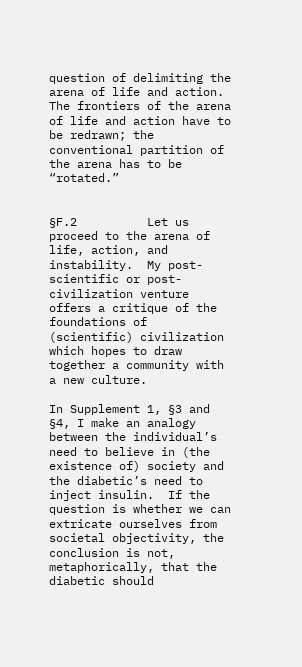question of delimiting the arena of life and action.  The frontiers of the arena of life and action have to be redrawn; the conventional partition of the arena has to be “rotated.”


§F.2          Let us proceed to the arena of life, action, and instability.  My post-scientific or post-civilization venture offers a critique of the foundations of (scientific) civilization which hopes to draw together a community with a new culture.

In Supplement 1, §3 and §4, I make an analogy between the individual’s need to believe in (the existence of) society and the diabetic’s need to inject insulin.  If the question is whether we can extricate ourselves from societal objectivity, the conclusion is not, metaphorically, that the diabetic should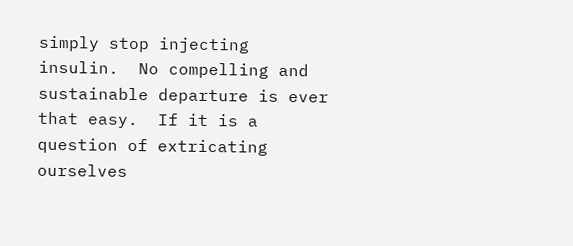simply stop injecting insulin.  No compelling and sustainable departure is ever that easy.  If it is a question of extricating ourselves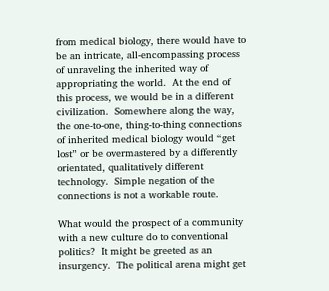from medical biology, there would have to be an intricate, all-encompassing process of unraveling the inherited way of appropriating the world.  At the end of this process, we would be in a different civilization.  Somewhere along the way, the one-to-one, thing-to-thing connections of inherited medical biology would “get lost” or be overmastered by a differently orientated, qualitatively different technology.  Simple negation of the connections is not a workable route.

What would the prospect of a community with a new culture do to conventional politics?  It might be greeted as an insurgency.  The political arena might get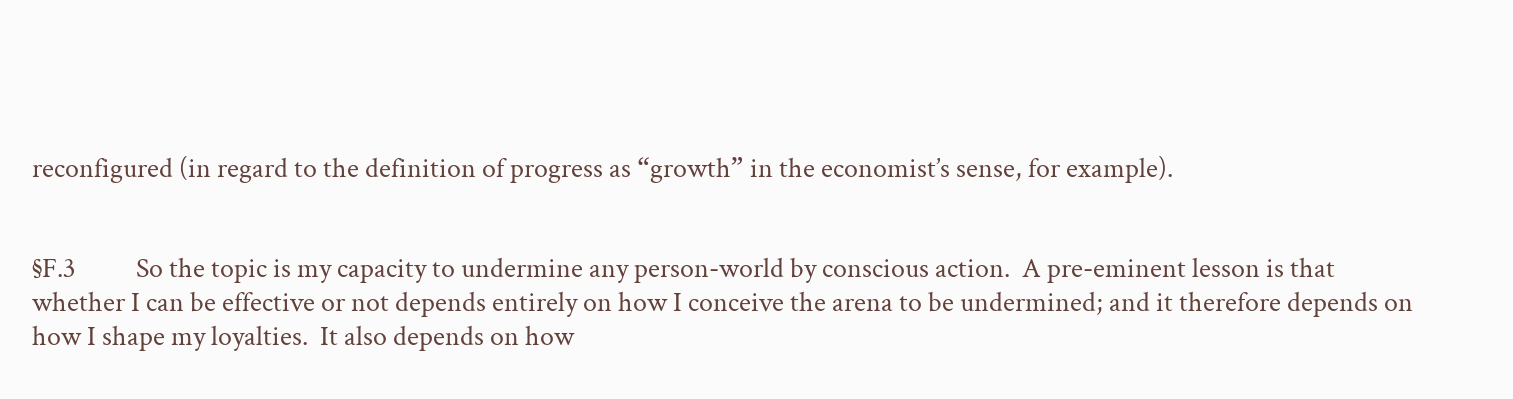reconfigured (in regard to the definition of progress as “growth” in the economist’s sense, for example).


§F.3          So the topic is my capacity to undermine any person-world by conscious action.  A pre-eminent lesson is that whether I can be effective or not depends entirely on how I conceive the arena to be undermined; and it therefore depends on how I shape my loyalties.  It also depends on how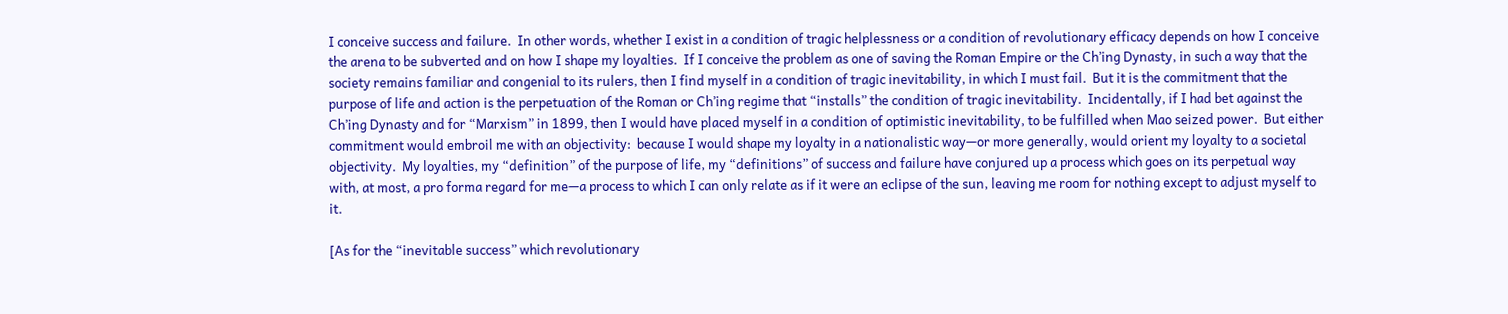I conceive success and failure.  In other words, whether I exist in a condition of tragic helplessness or a condition of revolutionary efficacy depends on how I conceive the arena to be subverted and on how I shape my loyalties.  If I conceive the problem as one of saving the Roman Empire or the Ch’ing Dynasty, in such a way that the society remains familiar and congenial to its rulers, then I find myself in a condition of tragic inevitability, in which I must fail.  But it is the commitment that the purpose of life and action is the perpetuation of the Roman or Ch’ing regime that “installs” the condition of tragic inevitability.  Incidentally, if I had bet against the Ch’ing Dynasty and for “Marxism” in 1899, then I would have placed myself in a condition of optimistic inevitability, to be fulfilled when Mao seized power.  But either commitment would embroil me with an objectivity:  because I would shape my loyalty in a nationalistic way—or more generally, would orient my loyalty to a societal objectivity.  My loyalties, my “definition” of the purpose of life, my “definitions” of success and failure have conjured up a process which goes on its perpetual way with, at most, a pro forma regard for me—a process to which I can only relate as if it were an eclipse of the sun, leaving me room for nothing except to adjust myself to it.

[As for the “inevitable success” which revolutionary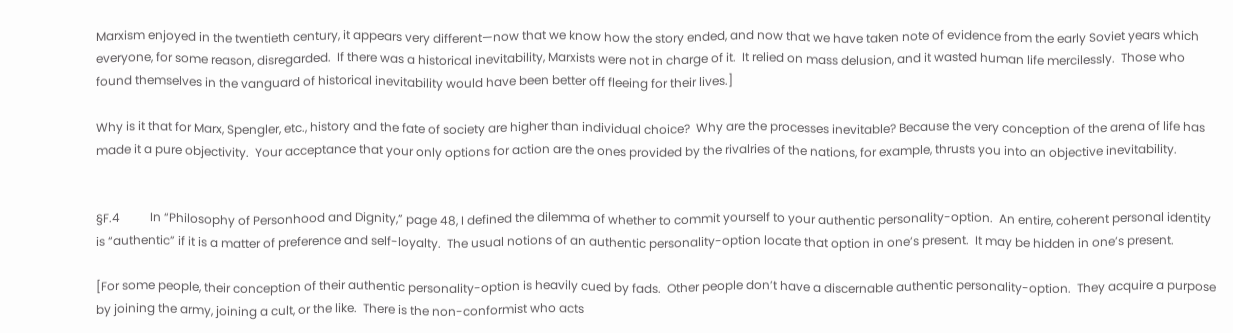Marxism enjoyed in the twentieth century, it appears very different—now that we know how the story ended, and now that we have taken note of evidence from the early Soviet years which everyone, for some reason, disregarded.  If there was a historical inevitability, Marxists were not in charge of it.  It relied on mass delusion, and it wasted human life mercilessly.  Those who found themselves in the vanguard of historical inevitability would have been better off fleeing for their lives.]

Why is it that for Marx, Spengler, etc., history and the fate of society are higher than individual choice?  Why are the processes inevitable? Because the very conception of the arena of life has made it a pure objectivity.  Your acceptance that your only options for action are the ones provided by the rivalries of the nations, for example, thrusts you into an objective inevitability.


§F.4          In “Philosophy of Personhood and Dignity,” page 48, I defined the dilemma of whether to commit yourself to your authentic personality-option.  An entire, coherent personal identity is “authentic” if it is a matter of preference and self-loyalty.  The usual notions of an authentic personality-option locate that option in one’s present.  It may be hidden in one’s present.

[For some people, their conception of their authentic personality-option is heavily cued by fads.  Other people don’t have a discernable authentic personality-option.  They acquire a purpose by joining the army, joining a cult, or the like.  There is the non-conformist who acts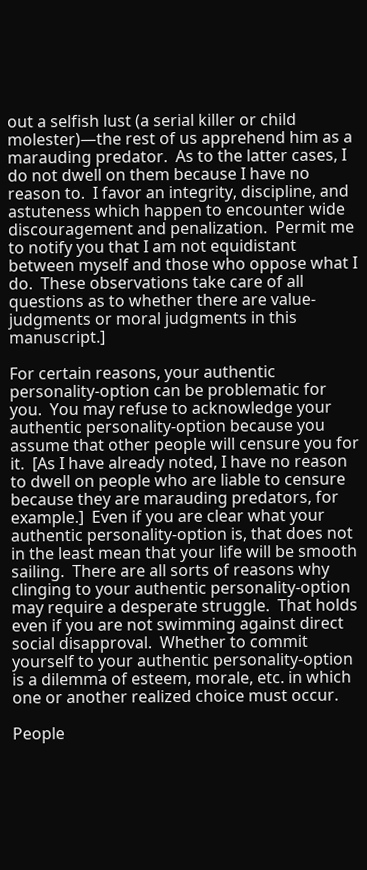out a selfish lust (a serial killer or child molester)—the rest of us apprehend him as a marauding predator.  As to the latter cases, I do not dwell on them because I have no reason to.  I favor an integrity, discipline, and astuteness which happen to encounter wide discouragement and penalization.  Permit me to notify you that I am not equidistant between myself and those who oppose what I do.  These observations take care of all questions as to whether there are value-judgments or moral judgments in this manuscript.]

For certain reasons, your authentic personality-option can be problematic for you.  You may refuse to acknowledge your authentic personality-option because you assume that other people will censure you for it.  [As I have already noted, I have no reason to dwell on people who are liable to censure because they are marauding predators, for example.]  Even if you are clear what your authentic personality-option is, that does not in the least mean that your life will be smooth sailing.  There are all sorts of reasons why clinging to your authentic personality-option may require a desperate struggle.  That holds even if you are not swimming against direct social disapproval.  Whether to commit yourself to your authentic personality-option is a dilemma of esteem, morale, etc. in which one or another realized choice must occur.

People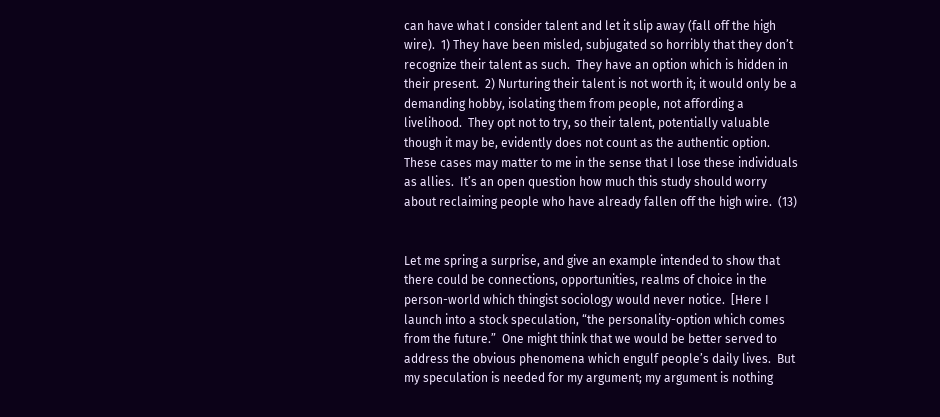can have what I consider talent and let it slip away (fall off the high wire).  1) They have been misled, subjugated so horribly that they don’t recognize their talent as such.  They have an option which is hidden in their present.  2) Nurturing their talent is not worth it; it would only be a demanding hobby, isolating them from people, not affording a livelihood.  They opt not to try, so their talent, potentially valuable though it may be, evidently does not count as the authentic option.  These cases may matter to me in the sense that I lose these individuals as allies.  It’s an open question how much this study should worry about reclaiming people who have already fallen off the high wire.  (13)


Let me spring a surprise, and give an example intended to show that there could be connections, opportunities, realms of choice in the person-world which thingist sociology would never notice.  [Here I launch into a stock speculation, “the personality-option which comes from the future.”  One might think that we would be better served to address the obvious phenomena which engulf people’s daily lives.  But my speculation is needed for my argument; my argument is nothing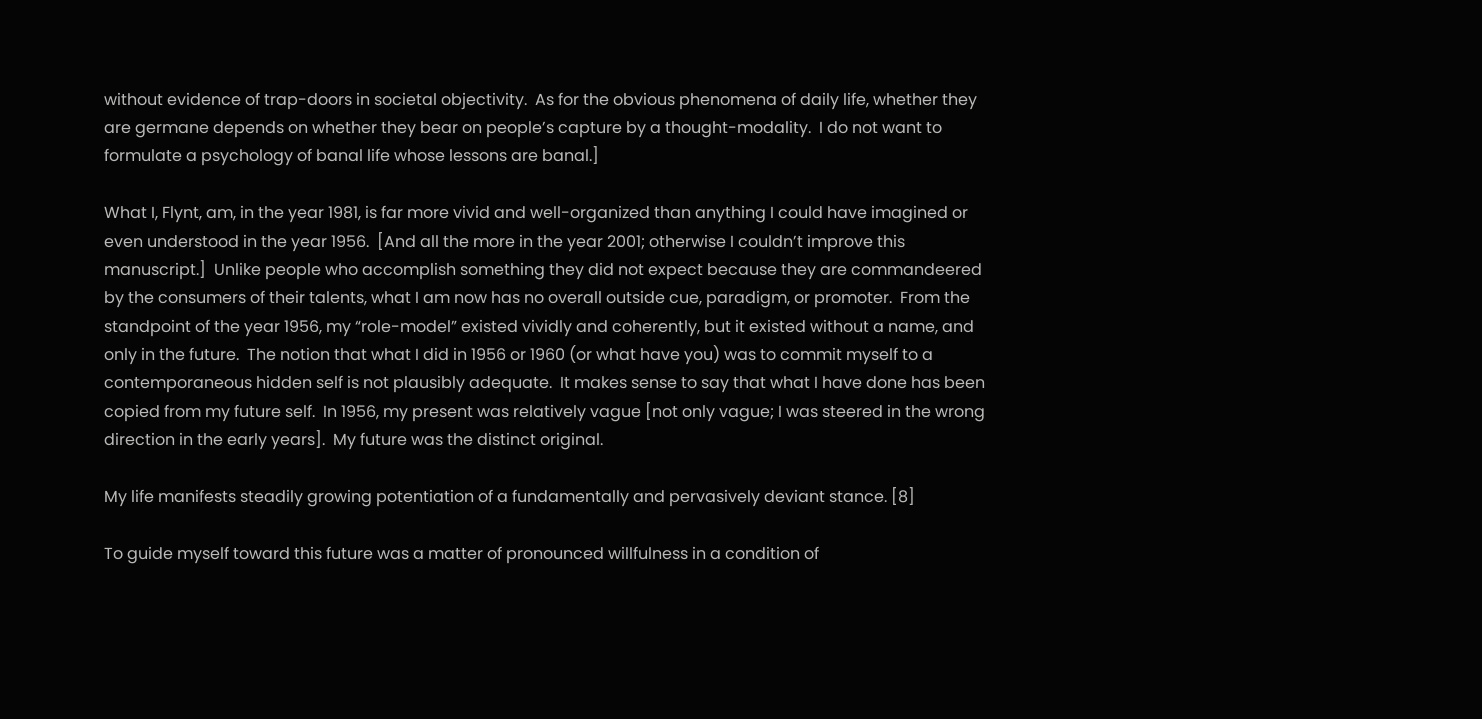without evidence of trap-doors in societal objectivity.  As for the obvious phenomena of daily life, whether they are germane depends on whether they bear on people’s capture by a thought-modality.  I do not want to formulate a psychology of banal life whose lessons are banal.]

What I, Flynt, am, in the year 1981, is far more vivid and well-organized than anything I could have imagined or even understood in the year 1956.  [And all the more in the year 2001; otherwise I couldn’t improve this manuscript.]  Unlike people who accomplish something they did not expect because they are commandeered by the consumers of their talents, what I am now has no overall outside cue, paradigm, or promoter.  From the standpoint of the year 1956, my “role-model” existed vividly and coherently, but it existed without a name, and only in the future.  The notion that what I did in 1956 or 1960 (or what have you) was to commit myself to a contemporaneous hidden self is not plausibly adequate.  It makes sense to say that what I have done has been copied from my future self.  In 1956, my present was relatively vague [not only vague; I was steered in the wrong direction in the early years].  My future was the distinct original.

My life manifests steadily growing potentiation of a fundamentally and pervasively deviant stance. [8]

To guide myself toward this future was a matter of pronounced willfulness in a condition of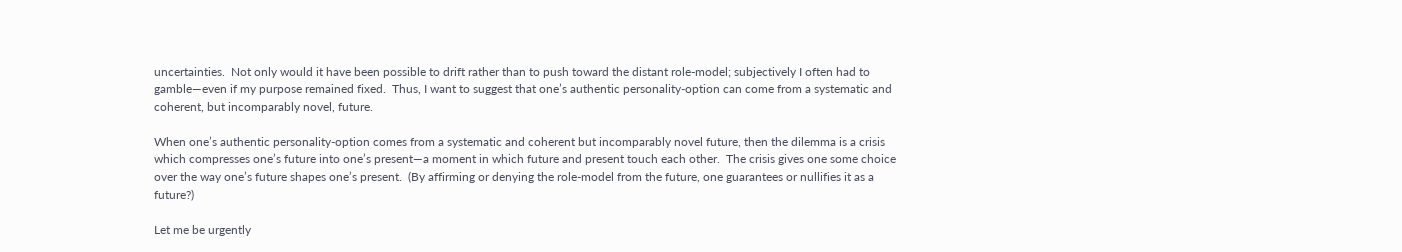uncertainties.  Not only would it have been possible to drift rather than to push toward the distant role-model; subjectively I often had to gamble—even if my purpose remained fixed.  Thus, I want to suggest that one’s authentic personality-option can come from a systematic and coherent, but incomparably novel, future.

When one’s authentic personality-option comes from a systematic and coherent but incomparably novel future, then the dilemma is a crisis which compresses one’s future into one’s present—a moment in which future and present touch each other.  The crisis gives one some choice over the way one’s future shapes one’s present.  (By affirming or denying the role-model from the future, one guarantees or nullifies it as a future?)

Let me be urgently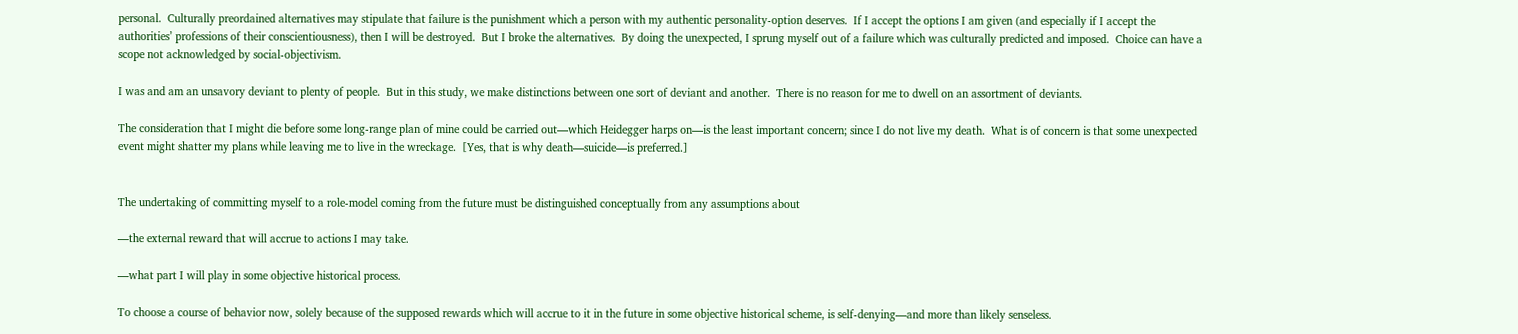personal.  Culturally preordained alternatives may stipulate that failure is the punishment which a person with my authentic personality-option deserves.  If I accept the options I am given (and especially if I accept the authorities’ professions of their conscientiousness), then I will be destroyed.  But I broke the alternatives.  By doing the unexpected, I sprung myself out of a failure which was culturally predicted and imposed.  Choice can have a scope not acknowledged by social-objectivism.

I was and am an unsavory deviant to plenty of people.  But in this study, we make distinctions between one sort of deviant and another.  There is no reason for me to dwell on an assortment of deviants.

The consideration that I might die before some long-range plan of mine could be carried out—which Heidegger harps on—is the least important concern; since I do not live my death.  What is of concern is that some unexpected event might shatter my plans while leaving me to live in the wreckage.  [Yes, that is why death—suicide—is preferred.]


The undertaking of committing myself to a role-model coming from the future must be distinguished conceptually from any assumptions about

—the external reward that will accrue to actions I may take.

—what part I will play in some objective historical process.

To choose a course of behavior now, solely because of the supposed rewards which will accrue to it in the future in some objective historical scheme, is self-denying—and more than likely senseless.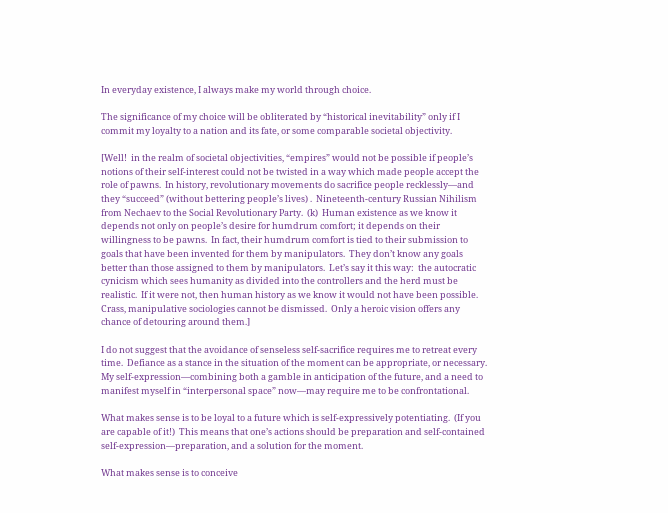In everyday existence, I always make my world through choice.

The significance of my choice will be obliterated by “historical inevitability” only if I commit my loyalty to a nation and its fate, or some comparable societal objectivity.

[Well!  in the realm of societal objectivities, “empires” would not be possible if people’s notions of their self-interest could not be twisted in a way which made people accept the role of pawns.  In history, revolutionary movements do sacrifice people recklessly—and they “succeed” (without bettering people’s lives) .  Nineteenth-century Russian Nihilism from Nechaev to the Social Revolutionary Party.  (k)  Human existence as we know it depends not only on people’s desire for humdrum comfort; it depends on their willingness to be pawns.  In fact, their humdrum comfort is tied to their submission to goals that have been invented for them by manipulators.  They don’t know any goals better than those assigned to them by manipulators.  Let’s say it this way:  the autocratic cynicism which sees humanity as divided into the controllers and the herd must be realistic.  If it were not, then human history as we know it would not have been possible.  Crass, manipulative sociologies cannot be dismissed.  Only a heroic vision offers any chance of detouring around them.]

I do not suggest that the avoidance of senseless self-sacrifice requires me to retreat every time.  Defiance as a stance in the situation of the moment can be appropriate, or necessary.  My self-expression—combining both a gamble in anticipation of the future, and a need to manifest myself in “interpersonal space” now—may require me to be confrontational.

What makes sense is to be loyal to a future which is self-expressively potentiating.  (If you are capable of it!)  This means that one’s actions should be preparation and self-contained self-expression—preparation, and a solution for the moment.

What makes sense is to conceive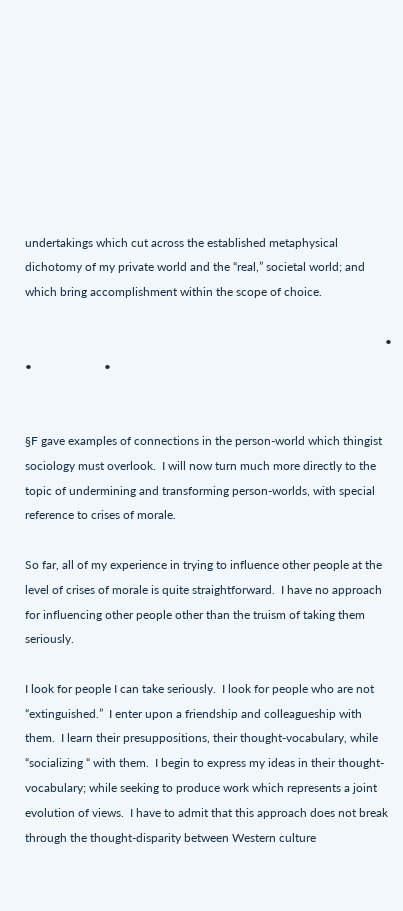undertakings which cut across the established metaphysical dichotomy of my private world and the “real,” societal world; and which bring accomplishment within the scope of choice.

                                                                                                                        •                   •                        •


§F gave examples of connections in the person-world which thingist sociology must overlook.  I will now turn much more directly to the topic of undermining and transforming person-worlds, with special reference to crises of morale.

So far, all of my experience in trying to influence other people at the level of crises of morale is quite straightforward.  I have no approach for influencing other people other than the truism of taking them seriously.

I look for people I can take seriously.  I look for people who are not “extinguished.”  I enter upon a friendship and colleagueship with them.  I learn their presuppositions, their thought-vocabulary, while “socializing “ with them.  I begin to express my ideas in their thought-vocabulary; while seeking to produce work which represents a joint evolution of views.  I have to admit that this approach does not break through the thought-disparity between Western culture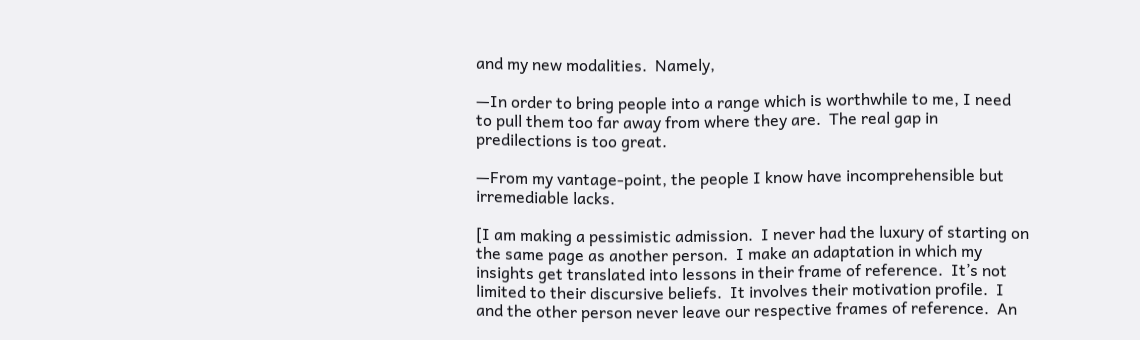and my new modalities.  Namely,

—In order to bring people into a range which is worthwhile to me, I need to pull them too far away from where they are.  The real gap in predilections is too great.

—From my vantage-point, the people I know have incomprehensible but irremediable lacks.

[I am making a pessimistic admission.  I never had the luxury of starting on the same page as another person.  I make an adaptation in which my insights get translated into lessons in their frame of reference.  It’s not limited to their discursive beliefs.  It involves their motivation profile.  I and the other person never leave our respective frames of reference.  An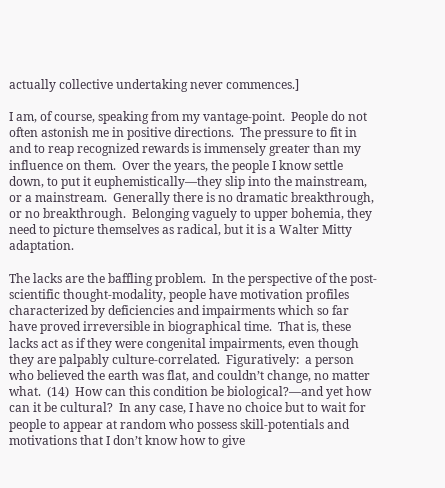actually collective undertaking never commences.]

I am, of course, speaking from my vantage-point.  People do not often astonish me in positive directions.  The pressure to fit in and to reap recognized rewards is immensely greater than my influence on them.  Over the years, the people I know settle down, to put it euphemistically—they slip into the mainstream, or a mainstream.  Generally there is no dramatic breakthrough, or no breakthrough.  Belonging vaguely to upper bohemia, they need to picture themselves as radical, but it is a Walter Mitty adaptation.

The lacks are the baffling problem.  In the perspective of the post-scientific thought-modality, people have motivation profiles characterized by deficiencies and impairments which so far have proved irreversible in biographical time.  That is, these lacks act as if they were congenital impairments, even though they are palpably culture-correlated.  Figuratively:  a person who believed the earth was flat, and couldn’t change, no matter what.  (14)  How can this condition be biological?—and yet how can it be cultural?  In any case, I have no choice but to wait for people to appear at random who possess skill-potentials and motivations that I don’t know how to give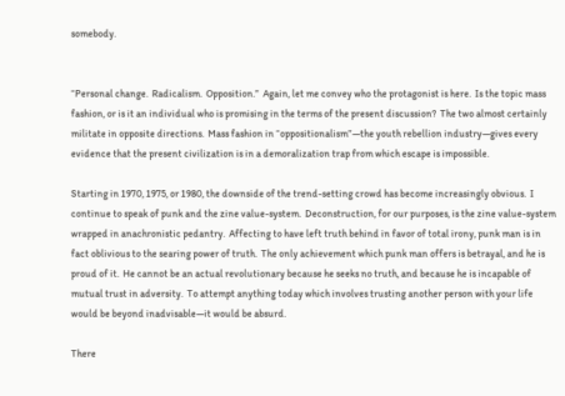somebody.


“Personal change.  Radicalism.  Opposition.”  Again, let me convey who the protagonist is here.  Is the topic mass fashion, or is it an individual who is promising in the terms of the present discussion?  The two almost certainly militate in opposite directions.  Mass fashion in “oppositionalism”—the youth rebellion industry—gives every evidence that the present civilization is in a demoralization trap from which escape is impossible.

Starting in 1970, 1975, or 1980, the downside of the trend-setting crowd has become increasingly obvious.  I continue to speak of punk and the zine value-system.  Deconstruction, for our purposes, is the zine value-system wrapped in anachronistic pedantry.  Affecting to have left truth behind in favor of total irony, punk man is in fact oblivious to the searing power of truth.  The only achievement which punk man offers is betrayal, and he is proud of it.  He cannot be an actual revolutionary because he seeks no truth, and because he is incapable of mutual trust in adversity.  To attempt anything today which involves trusting another person with your life would be beyond inadvisable—it would be absurd.

There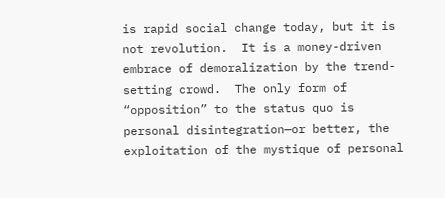is rapid social change today, but it is not revolution.  It is a money-driven embrace of demoralization by the trend-setting crowd.  The only form of “opposition” to the status quo is personal disintegration—or better, the exploitation of the mystique of personal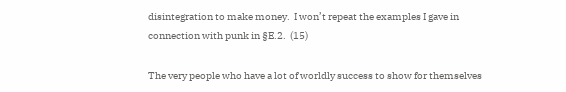disintegration to make money.  I won’t repeat the examples I gave in connection with punk in §E.2.  (15)

The very people who have a lot of worldly success to show for themselves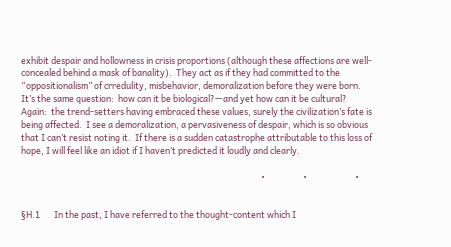exhibit despair and hollowness in crisis proportions (although these affections are well-concealed behind a mask of banality).  They act as if they had committed to the “oppositionalism” of crredulity, misbehavior, demoralization before they were born.  It’s the same question:  how can it be biological?—and yet how can it be cultural?  Again:  the trend-setters having embraced these values, surely the civilization’s fate is being affected.  I see a demoralization, a pervasiveness of despair, which is so obvious that I can’t resist noting it.  If there is a sudden catastrophe attributable to this loss of hope, I will feel like an idiot if I haven’t predicted it loudly and clearly.

                                                                                                                        •                   •                        •


§H.1       In the past, I have referred to the thought-content which I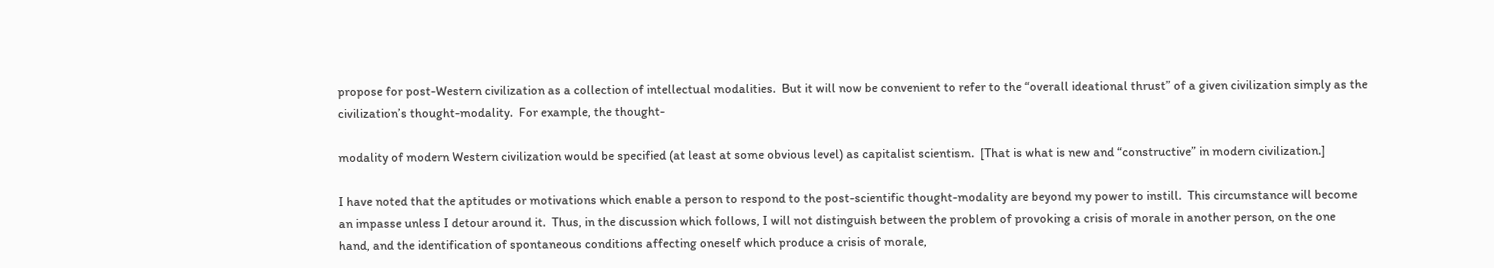propose for post-Western civilization as a collection of intellectual modalities.  But it will now be convenient to refer to the “overall ideational thrust” of a given civilization simply as the civilization’s thought-modality.  For example, the thought-

modality of modern Western civilization would be specified (at least at some obvious level) as capitalist scientism.  [That is what is new and “constructive” in modern civilization.]

I have noted that the aptitudes or motivations which enable a person to respond to the post-scientific thought-modality are beyond my power to instill.  This circumstance will become an impasse unless I detour around it.  Thus, in the discussion which follows, I will not distinguish between the problem of provoking a crisis of morale in another person, on the one hand, and the identification of spontaneous conditions affecting oneself which produce a crisis of morale,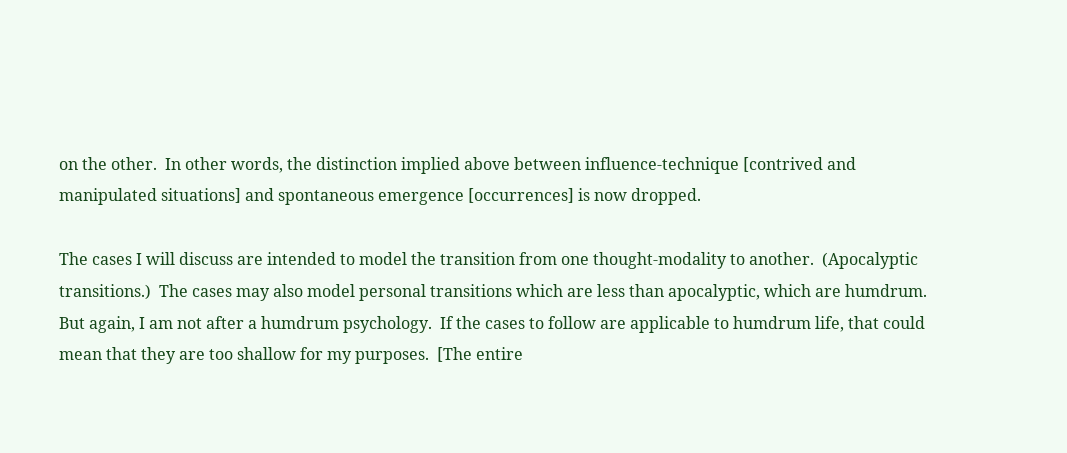on the other.  In other words, the distinction implied above between influence-technique [contrived and manipulated situations] and spontaneous emergence [occurrences] is now dropped.

The cases I will discuss are intended to model the transition from one thought-modality to another.  (Apocalyptic transitions.)  The cases may also model personal transitions which are less than apocalyptic, which are humdrum.  But again, I am not after a humdrum psychology.  If the cases to follow are applicable to humdrum life, that could mean that they are too shallow for my purposes.  [The entire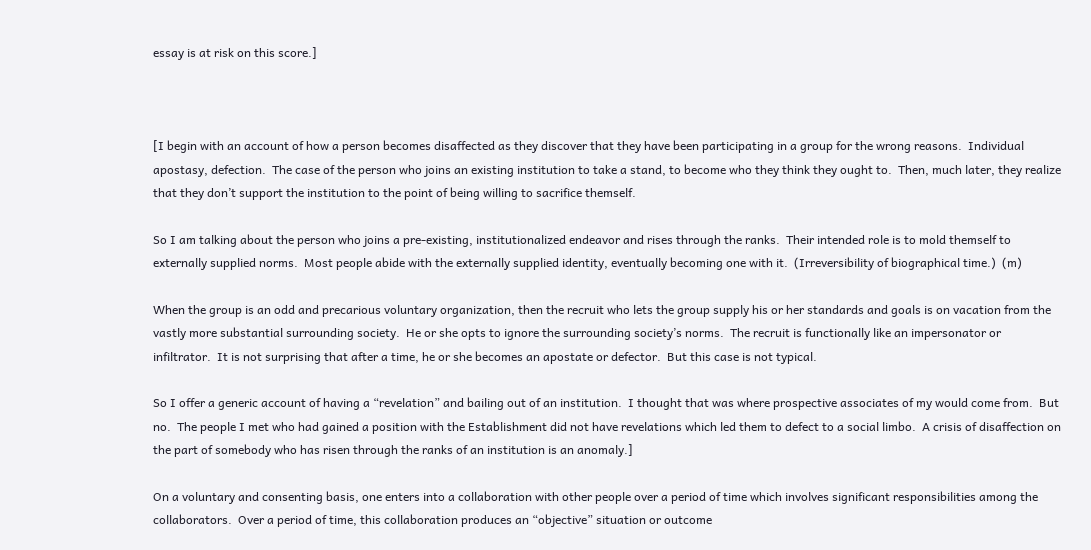essay is at risk on this score.]



[I begin with an account of how a person becomes disaffected as they discover that they have been participating in a group for the wrong reasons.  Individual apostasy, defection.  The case of the person who joins an existing institution to take a stand, to become who they think they ought to.  Then, much later, they realize that they don’t support the institution to the point of being willing to sacrifice themself.

So I am talking about the person who joins a pre-existing, institutionalized endeavor and rises through the ranks.  Their intended role is to mold themself to externally supplied norms.  Most people abide with the externally supplied identity, eventually becoming one with it.  (Irreversibility of biographical time.)  (m)

When the group is an odd and precarious voluntary organization, then the recruit who lets the group supply his or her standards and goals is on vacation from the vastly more substantial surrounding society.  He or she opts to ignore the surrounding society’s norms.  The recruit is functionally like an impersonator or infiltrator.  It is not surprising that after a time, he or she becomes an apostate or defector.  But this case is not typical.

So I offer a generic account of having a “revelation” and bailing out of an institution.  I thought that was where prospective associates of my would come from.  But no.  The people I met who had gained a position with the Establishment did not have revelations which led them to defect to a social limbo.  A crisis of disaffection on the part of somebody who has risen through the ranks of an institution is an anomaly.]

On a voluntary and consenting basis, one enters into a collaboration with other people over a period of time which involves significant responsibilities among the collaborators.  Over a period of time, this collaboration produces an “objective” situation or outcome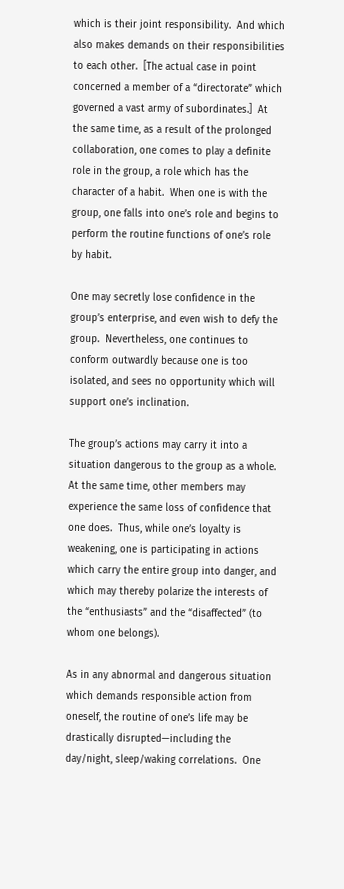which is their joint responsibility.  And which also makes demands on their responsibilities to each other.  [The actual case in point concerned a member of a “directorate” which governed a vast army of subordinates.]  At the same time, as a result of the prolonged collaboration, one comes to play a definite role in the group, a role which has the character of a habit.  When one is with the group, one falls into one’s role and begins to perform the routine functions of one’s role by habit.

One may secretly lose confidence in the group’s enterprise, and even wish to defy the group.  Nevertheless, one continues to conform outwardly because one is too isolated, and sees no opportunity which will support one’s inclination.

The group’s actions may carry it into a situation dangerous to the group as a whole.  At the same time, other members may experience the same loss of confidence that one does.  Thus, while one’s loyalty is weakening, one is participating in actions which carry the entire group into danger, and which may thereby polarize the interests of the “enthusiasts” and the “disaffected” (to whom one belongs).

As in any abnormal and dangerous situation which demands responsible action from oneself, the routine of one’s life may be drastically disrupted—including the day/night, sleep/waking correlations.  One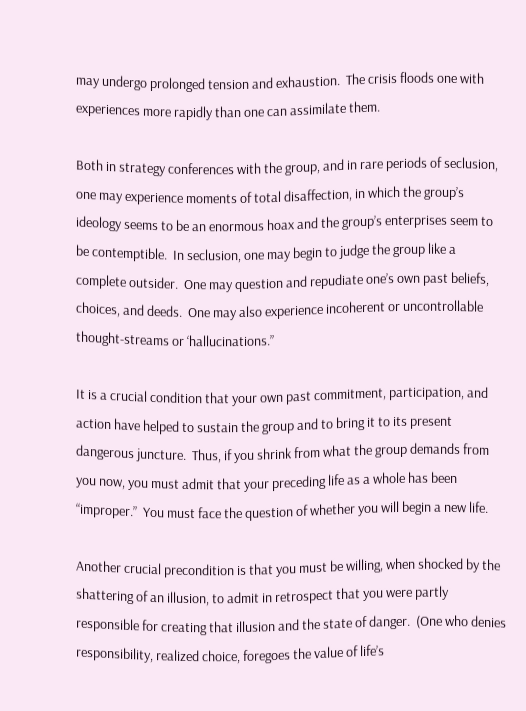may undergo prolonged tension and exhaustion.  The crisis floods one with experiences more rapidly than one can assimilate them.

Both in strategy conferences with the group, and in rare periods of seclusion, one may experience moments of total disaffection, in which the group’s ideology seems to be an enormous hoax and the group’s enterprises seem to be contemptible.  In seclusion, one may begin to judge the group like a complete outsider.  One may question and repudiate one’s own past beliefs, choices, and deeds.  One may also experience incoherent or uncontrollable thought-streams or ‘hallucinations.”

It is a crucial condition that your own past commitment, participation, and action have helped to sustain the group and to bring it to its present dangerous juncture.  Thus, if you shrink from what the group demands from you now, you must admit that your preceding life as a whole has been “improper.”  You must face the question of whether you will begin a new life.

Another crucial precondition is that you must be willing, when shocked by the shattering of an illusion, to admit in retrospect that you were partly responsible for creating that illusion and the state of danger.  (One who denies responsibility, realized choice, foregoes the value of life’s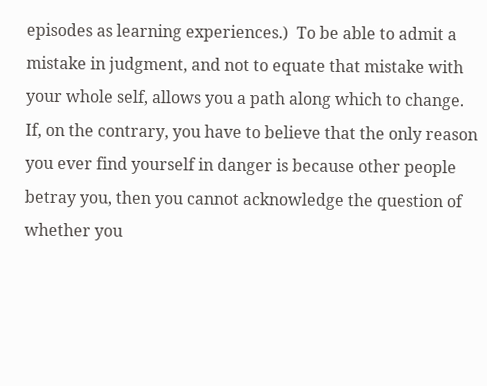episodes as learning experiences.)  To be able to admit a mistake in judgment, and not to equate that mistake with your whole self, allows you a path along which to change.  If, on the contrary, you have to believe that the only reason you ever find yourself in danger is because other people betray you, then you cannot acknowledge the question of whether you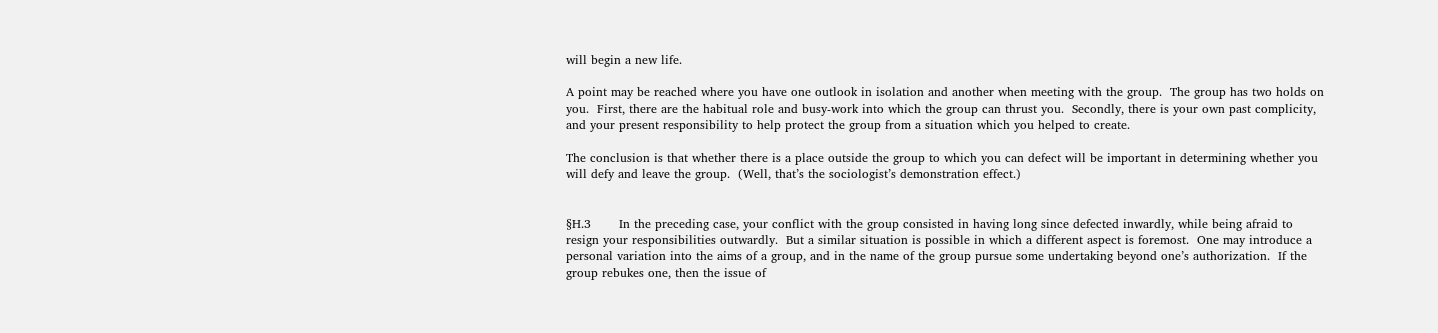will begin a new life.

A point may be reached where you have one outlook in isolation and another when meeting with the group.  The group has two holds on you.  First, there are the habitual role and busy-work into which the group can thrust you.  Secondly, there is your own past complicity, and your present responsibility to help protect the group from a situation which you helped to create.

The conclusion is that whether there is a place outside the group to which you can defect will be important in determining whether you will defy and leave the group.  (Well, that’s the sociologist’s demonstration effect.)


§H.3       In the preceding case, your conflict with the group consisted in having long since defected inwardly, while being afraid to resign your responsibilities outwardly.  But a similar situation is possible in which a different aspect is foremost.  One may introduce a personal variation into the aims of a group, and in the name of the group pursue some undertaking beyond one’s authorization.  If the group rebukes one, then the issue of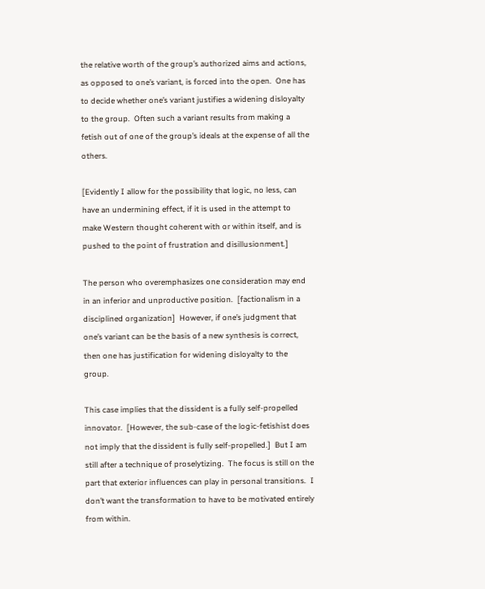the relative worth of the group’s authorized aims and actions, as opposed to one’s variant, is forced into the open.  One has to decide whether one’s variant justifies a widening disloyalty to the group.  Often such a variant results from making a fetish out of one of the group’s ideals at the expense of all the others.

[Evidently I allow for the possibility that logic, no less, can have an undermining effect, if it is used in the attempt to make Western thought coherent with or within itself, and is pushed to the point of frustration and disillusionment.]

The person who overemphasizes one consideration may end in an inferior and unproductive position.  [factionalism in a disciplined organization]  However, if one’s judgment that one’s variant can be the basis of a new synthesis is correct, then one has justification for widening disloyalty to the group.

This case implies that the dissident is a fully self-propelled innovator.  [However, the sub-case of the logic-fetishist does not imply that the dissident is fully self-propelled.]  But I am still after a technique of proselytizing.  The focus is still on the part that exterior influences can play in personal transitions.  I don’t want the transformation to have to be motivated entirely from within.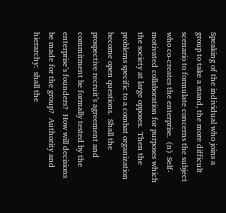Speaking of the individual who joins a group to take a stand, the more difficult scenario to formulate concerns the subject who co-creates the enterprise.  (n)  Self-motivated collaboration for purposes which the society at large opposes.  Then the problems specific to a combat organization become open questions.  Shall the prospective recruit’s agreement and commitment be formally tested by the enterprise’s founders?  How will decisions be made for the group?  Authority and hierarchy:  shall the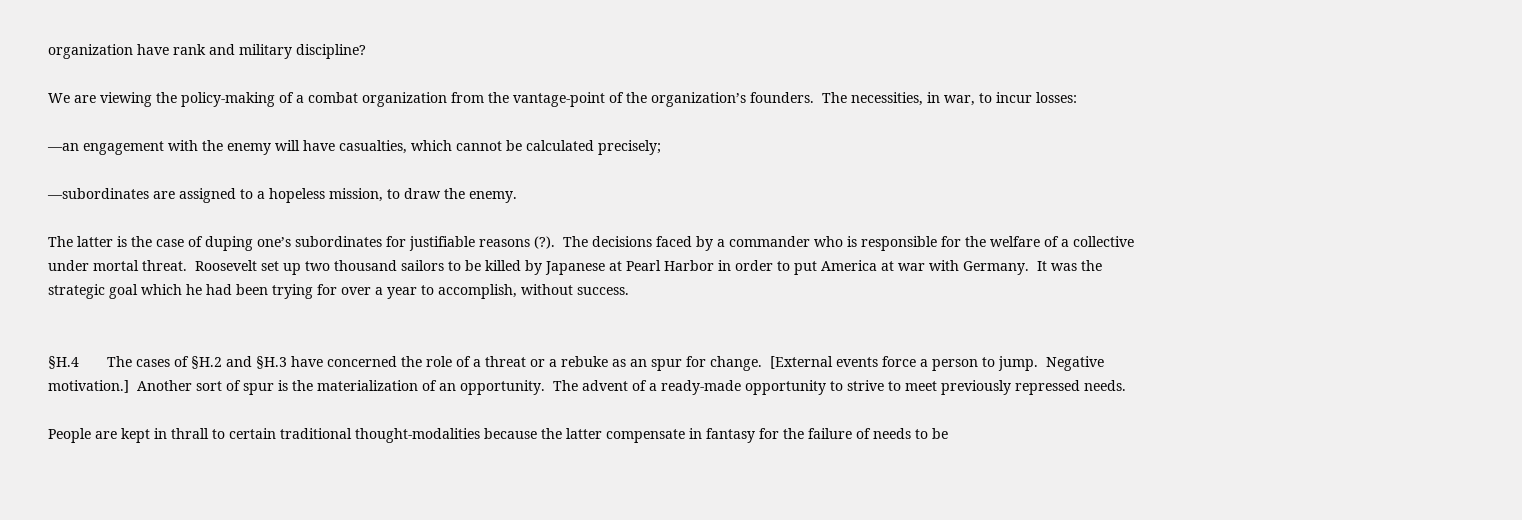organization have rank and military discipline?

We are viewing the policy-making of a combat organization from the vantage-point of the organization’s founders.  The necessities, in war, to incur losses:

—an engagement with the enemy will have casualties, which cannot be calculated precisely;

—subordinates are assigned to a hopeless mission, to draw the enemy.

The latter is the case of duping one’s subordinates for justifiable reasons (?).  The decisions faced by a commander who is responsible for the welfare of a collective under mortal threat.  Roosevelt set up two thousand sailors to be killed by Japanese at Pearl Harbor in order to put America at war with Germany.  It was the strategic goal which he had been trying for over a year to accomplish, without success.


§H.4       The cases of §H.2 and §H.3 have concerned the role of a threat or a rebuke as an spur for change.  [External events force a person to jump.  Negative motivation.]  Another sort of spur is the materialization of an opportunity.  The advent of a ready-made opportunity to strive to meet previously repressed needs.

People are kept in thrall to certain traditional thought-modalities because the latter compensate in fantasy for the failure of needs to be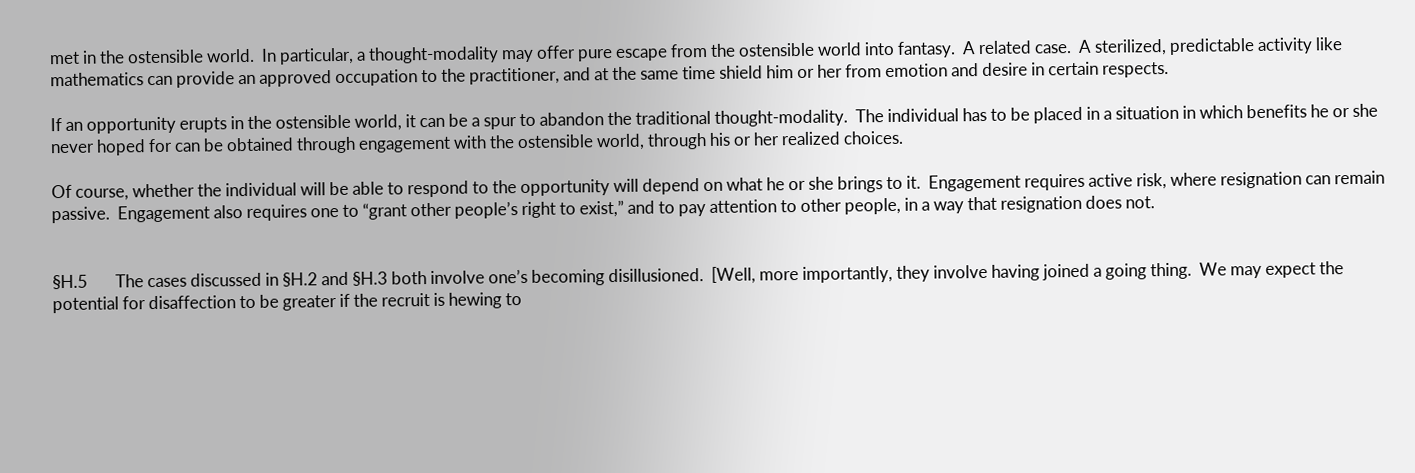met in the ostensible world.  In particular, a thought-modality may offer pure escape from the ostensible world into fantasy.  A related case.  A sterilized, predictable activity like mathematics can provide an approved occupation to the practitioner, and at the same time shield him or her from emotion and desire in certain respects.

If an opportunity erupts in the ostensible world, it can be a spur to abandon the traditional thought-modality.  The individual has to be placed in a situation in which benefits he or she never hoped for can be obtained through engagement with the ostensible world, through his or her realized choices.

Of course, whether the individual will be able to respond to the opportunity will depend on what he or she brings to it.  Engagement requires active risk, where resignation can remain passive.  Engagement also requires one to “grant other people’s right to exist,” and to pay attention to other people, in a way that resignation does not.


§H.5       The cases discussed in §H.2 and §H.3 both involve one’s becoming disillusioned.  [Well, more importantly, they involve having joined a going thing.  We may expect the potential for disaffection to be greater if the recruit is hewing to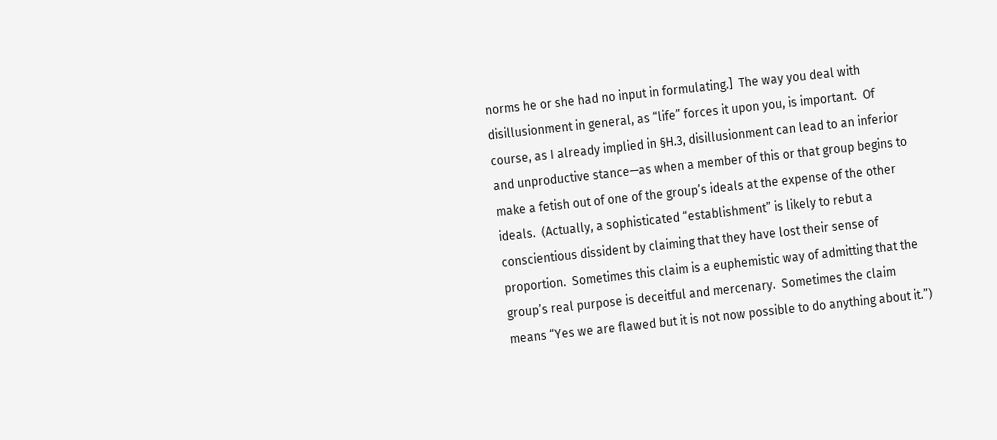norms he or she had no input in formulating.]  The way you deal with disillusionment in general, as “life” forces it upon you, is important.  Of course, as I already implied in §H.3, disillusionment can lead to an inferior and unproductive stance—as when a member of this or that group begins to make a fetish out of one of the group’s ideals at the expense of the other ideals.  (Actually, a sophisticated “establishment” is likely to rebut a conscientious dissident by claiming that they have lost their sense of proportion.  Sometimes this claim is a euphemistic way of admitting that the group’s real purpose is deceitful and mercenary.  Sometimes the claim means “Yes we are flawed but it is not now possible to do anything about it.”)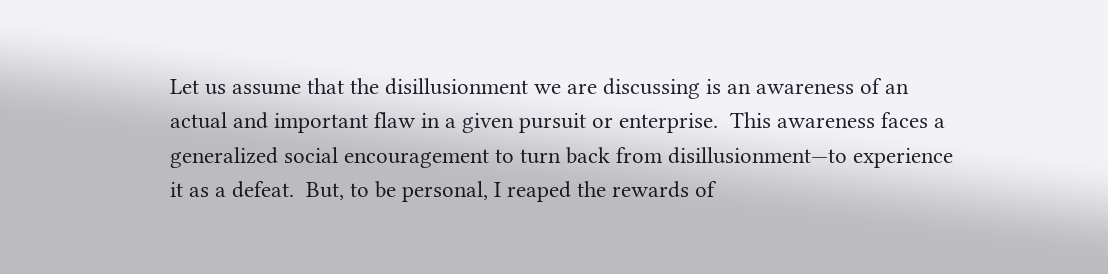Let us assume that the disillusionment we are discussing is an awareness of an actual and important flaw in a given pursuit or enterprise.  This awareness faces a generalized social encouragement to turn back from disillusionment—to experience it as a defeat.  But, to be personal, I reaped the rewards of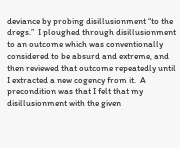deviance by probing disillusionment “to the dregs.”  I ploughed through disillusionment to an outcome which was conventionally considered to be absurd and extreme, and then reviewed that outcome repeatedly until I extracted a new cogency from it.  A precondition was that I felt that my disillusionment with the given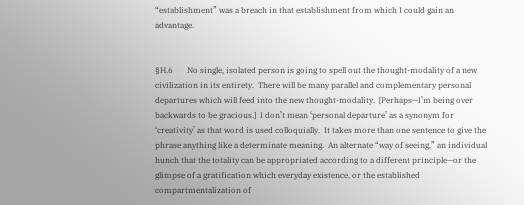“establishment” was a breach in that establishment from which I could gain an advantage.


§H.6       No single, isolated person is going to spell out the thought-modality of a new civilization in its entirety.  There will be many parallel and complementary personal departures which will feed into the new thought-modality.  [Perhaps—I’m being over backwards to be gracious.]  I don’t mean ‘personal departure’ as a synonym for ‘creativity’ as that word is used colloquially.  It takes more than one sentence to give the phrase anything like a determinate meaning.  An alternate “way of seeing,” an individual hunch that the totality can be appropriated according to a different principle—or the glimpse of a gratification which everyday existence, or the established compartmentalization of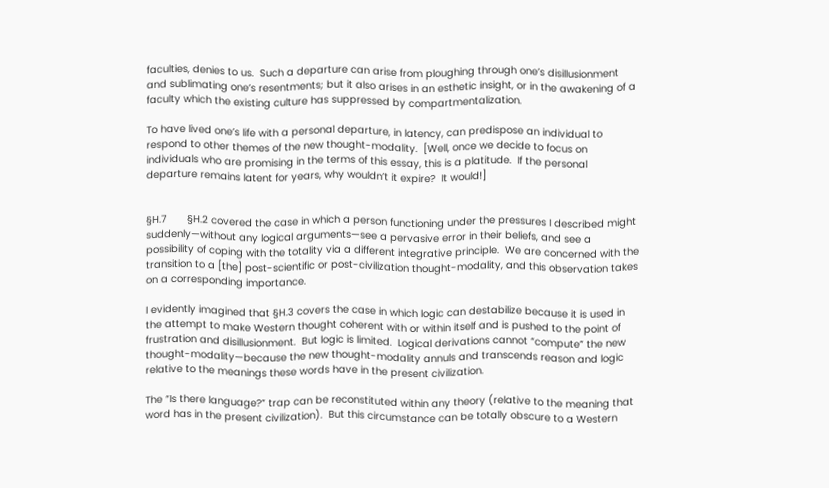faculties, denies to us.  Such a departure can arise from ploughing through one’s disillusionment and sublimating one’s resentments; but it also arises in an esthetic insight, or in the awakening of a faculty which the existing culture has suppressed by compartmentalization.

To have lived one’s life with a personal departure, in latency, can predispose an individual to respond to other themes of the new thought-modality.  [Well, once we decide to focus on individuals who are promising in the terms of this essay, this is a platitude.  If the personal departure remains latent for years, why wouldn’t it expire?  It would!]


§H.7       §H.2 covered the case in which a person functioning under the pressures I described might suddenly—without any logical arguments—see a pervasive error in their beliefs, and see a possibility of coping with the totality via a different integrative principle.  We are concerned with the transition to a [the] post-scientific or post-civilization thought-modality, and this observation takes on a corresponding importance.

I evidently imagined that §H.3 covers the case in which logic can destabilize because it is used in the attempt to make Western thought coherent with or within itself and is pushed to the point of frustration and disillusionment.  But logic is limited.  Logical derivations cannot “compute” the new thought-modality—because the new thought-modality annuls and transcends reason and logic relative to the meanings these words have in the present civilization.

The “Is there language?” trap can be reconstituted within any theory (relative to the meaning that word has in the present civilization).  But this circumstance can be totally obscure to a Western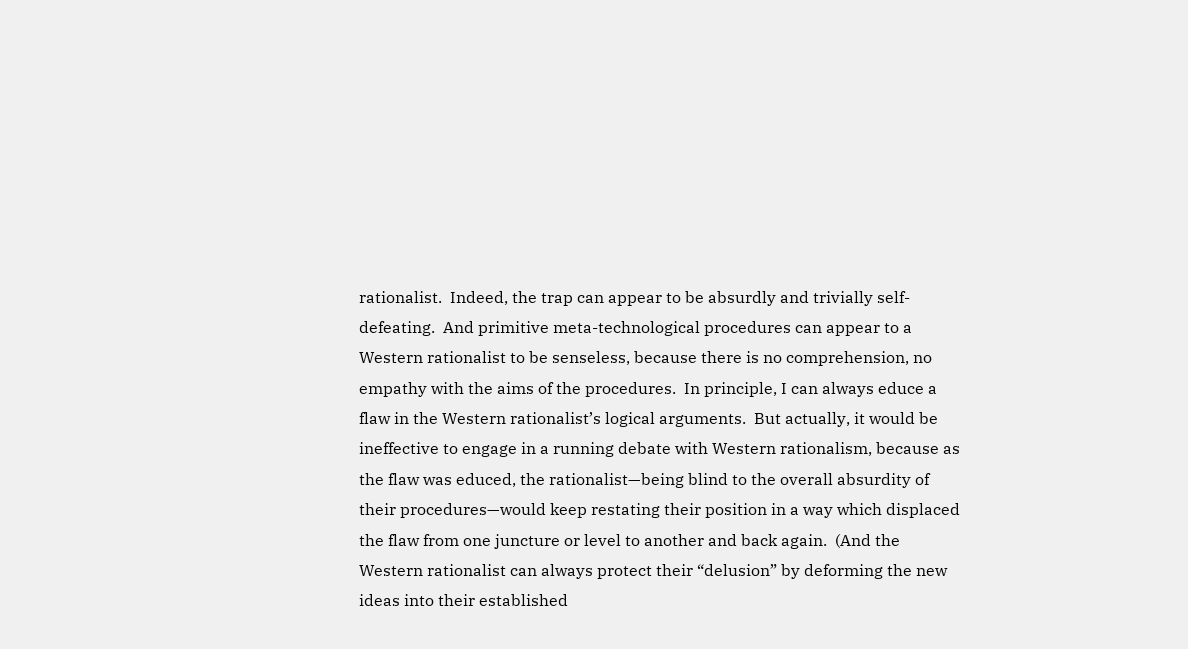rationalist.  Indeed, the trap can appear to be absurdly and trivially self-defeating.  And primitive meta-technological procedures can appear to a Western rationalist to be senseless, because there is no comprehension, no empathy with the aims of the procedures.  In principle, I can always educe a flaw in the Western rationalist’s logical arguments.  But actually, it would be ineffective to engage in a running debate with Western rationalism, because as the flaw was educed, the rationalist—being blind to the overall absurdity of their procedures—would keep restating their position in a way which displaced the flaw from one juncture or level to another and back again.  (And the Western rationalist can always protect their “delusion” by deforming the new ideas into their established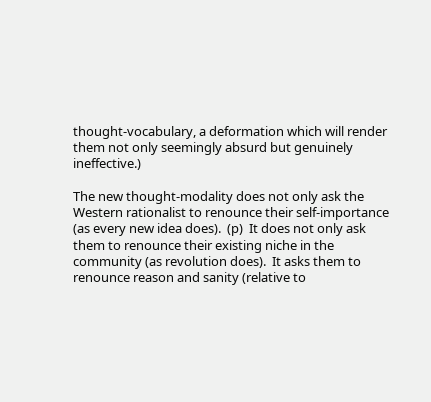thought-vocabulary, a deformation which will render them not only seemingly absurd but genuinely ineffective.)

The new thought-modality does not only ask the Western rationalist to renounce their self-importance (as every new idea does).  (p)  It does not only ask them to renounce their existing niche in the community (as revolution does).  It asks them to renounce reason and sanity (relative to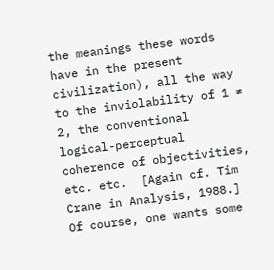the meanings these words have in the present civilization), all the way to the inviolability of 1 ≠ 2, the conventional logical-perceptual coherence of objectivities, etc. etc.  [Again cf. Tim Crane in Analysis, 1988.]  Of course, one wants some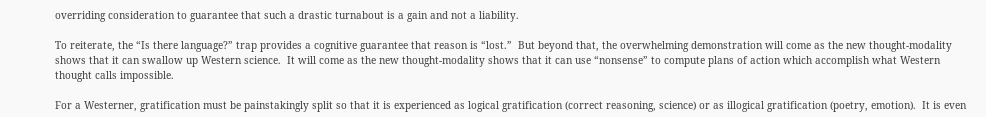overriding consideration to guarantee that such a drastic turnabout is a gain and not a liability.

To reiterate, the “Is there language?” trap provides a cognitive guarantee that reason is “lost.”  But beyond that, the overwhelming demonstration will come as the new thought-modality shows that it can swallow up Western science.  It will come as the new thought-modality shows that it can use “nonsense” to compute plans of action which accomplish what Western thought calls impossible.

For a Westerner, gratification must be painstakingly split so that it is experienced as logical gratification (correct reasoning, science) or as illogical gratification (poetry, emotion).  It is even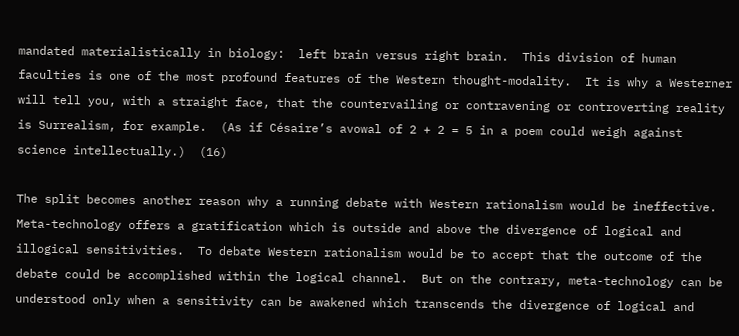mandated materialistically in biology:  left brain versus right brain.  This division of human faculties is one of the most profound features of the Western thought-modality.  It is why a Westerner will tell you, with a straight face, that the countervailing or contravening or controverting reality is Surrealism, for example.  (As if Césaire’s avowal of 2 + 2 = 5 in a poem could weigh against science intellectually.)  (16)

The split becomes another reason why a running debate with Western rationalism would be ineffective.  Meta-technology offers a gratification which is outside and above the divergence of logical and illogical sensitivities.  To debate Western rationalism would be to accept that the outcome of the debate could be accomplished within the logical channel.  But on the contrary, meta-technology can be understood only when a sensitivity can be awakened which transcends the divergence of logical and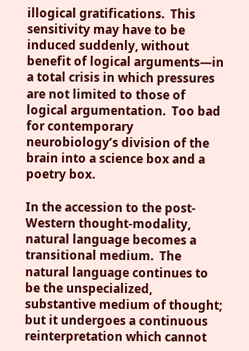illogical gratifications.  This sensitivity may have to be induced suddenly, without benefit of logical arguments—in a total crisis in which pressures are not limited to those of logical argumentation.  Too bad for contemporary neurobiology’s division of the brain into a science box and a poetry box.

In the accession to the post-Western thought-modality, natural language becomes a transitional medium.  The natural language continues to be the unspecialized, substantive medium of thought; but it undergoes a continuous reinterpretation which cannot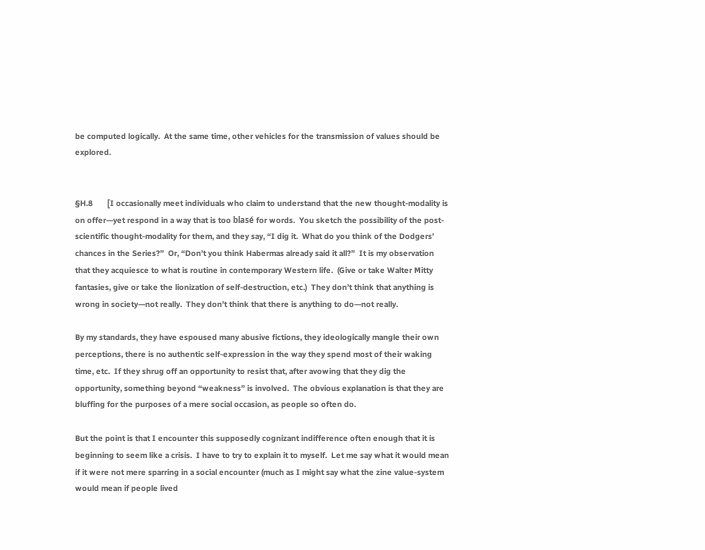be computed logically.  At the same time, other vehicles for the transmission of values should be explored.


§H.8       [I occasionally meet individuals who claim to understand that the new thought-modality is on offer—yet respond in a way that is too blasé for words.  You sketch the possibility of the post-scientific thought-modality for them, and they say, “I dig it.  What do you think of the Dodgers’ chances in the Series?”  Or, “Don’t you think Habermas already said it all?”  It is my observation that they acquiesce to what is routine in contemporary Western life.  (Give or take Walter Mitty fantasies, give or take the lionization of self-destruction, etc.)  They don’t think that anything is wrong in society—not really.  They don’t think that there is anything to do—not really.

By my standards, they have espoused many abusive fictions, they ideologically mangle their own perceptions, there is no authentic self-expression in the way they spend most of their waking time, etc.  If they shrug off an opportunity to resist that, after avowing that they dig the opportunity, something beyond “weakness” is involved.  The obvious explanation is that they are bluffing for the purposes of a mere social occasion, as people so often do.

But the point is that I encounter this supposedly cognizant indifference often enough that it is beginning to seem like a crisis.  I have to try to explain it to myself.  Let me say what it would mean if it were not mere sparring in a social encounter (much as I might say what the zine value-system would mean if people lived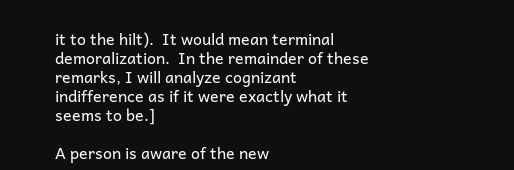it to the hilt).  It would mean terminal demoralization.  In the remainder of these remarks, I will analyze cognizant indifference as if it were exactly what it seems to be.]

A person is aware of the new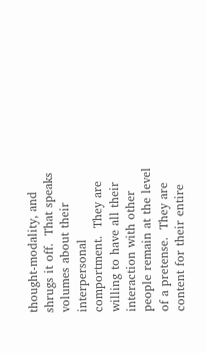thought-modality, and shrugs it off.  That speaks volumes about their interpersonal comportment.  They are willing to have all their interaction with other people remain at the level of a pretense.  They are content for their entire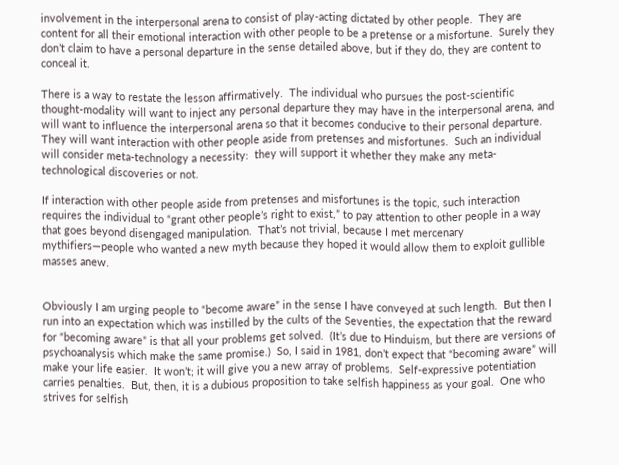involvement in the interpersonal arena to consist of play-acting dictated by other people.  They are content for all their emotional interaction with other people to be a pretense or a misfortune.  Surely they don’t claim to have a personal departure in the sense detailed above, but if they do, they are content to conceal it.

There is a way to restate the lesson affirmatively.  The individual who pursues the post-scientific thought-modality will want to inject any personal departure they may have in the interpersonal arena, and will want to influence the interpersonal arena so that it becomes conducive to their personal departure.  They will want interaction with other people aside from pretenses and misfortunes.  Such an individual will consider meta-technology a necessity:  they will support it whether they make any meta-technological discoveries or not.

If interaction with other people aside from pretenses and misfortunes is the topic, such interaction requires the individual to “grant other people’s right to exist,” to pay attention to other people in a way that goes beyond disengaged manipulation.  That’s not trivial, because I met mercenary mythifiers—people who wanted a new myth because they hoped it would allow them to exploit gullible masses anew.


Obviously I am urging people to “become aware” in the sense I have conveyed at such length.  But then I run into an expectation which was instilled by the cults of the Seventies, the expectation that the reward for “becoming aware” is that all your problems get solved.  (It’s due to Hinduism, but there are versions of psychoanalysis which make the same promise.)  So, I said in 1981, don’t expect that “becoming aware” will make your life easier.  It won’t; it will give you a new array of problems.  Self-expressive potentiation carries penalties.  But, then, it is a dubious proposition to take selfish happiness as your goal.  One who strives for selfish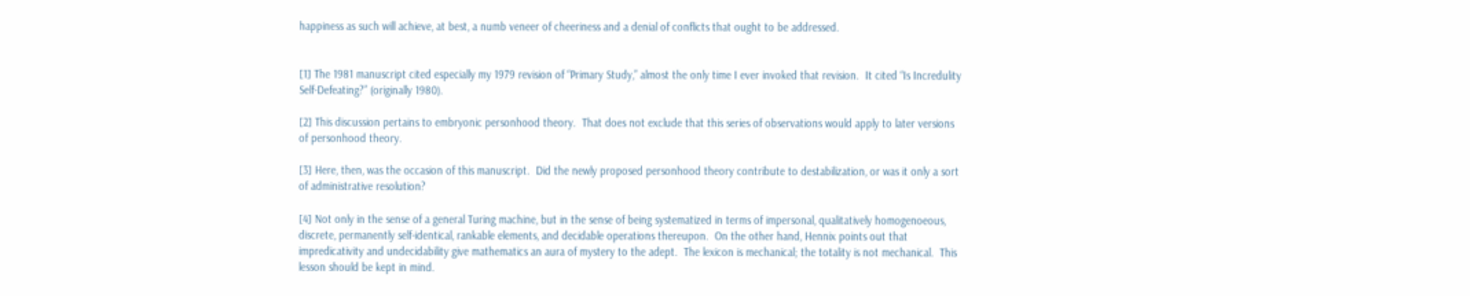happiness as such will achieve, at best, a numb veneer of cheeriness and a denial of conflicts that ought to be addressed.


[1] The 1981 manuscript cited especially my 1979 revision of “Primary Study,” almost the only time I ever invoked that revision.  It cited “Is Incredulity Self-Defeating?” (originally 1980).

[2] This discussion pertains to embryonic personhood theory.  That does not exclude that this series of observations would apply to later versions of personhood theory.

[3] Here, then, was the occasion of this manuscript.  Did the newly proposed personhood theory contribute to destabilization, or was it only a sort of administrative resolution?

[4] Not only in the sense of a general Turing machine, but in the sense of being systematized in terms of impersonal, qualitatively homogenoeous, discrete, permanently self-identical, rankable elements, and decidable operations thereupon.  On the other hand, Hennix points out that impredicativity and undecidability give mathematics an aura of mystery to the adept.  The lexicon is mechanical; the totality is not mechanical.  This lesson should be kept in mind.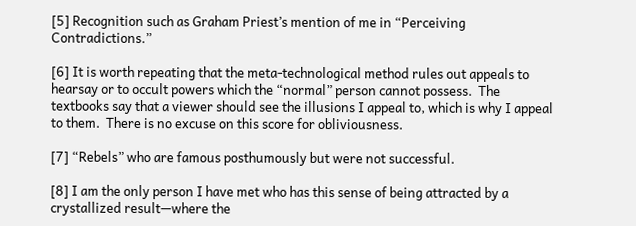[5] Recognition such as Graham Priest’s mention of me in “Perceiving Contradictions.”

[6] It is worth repeating that the meta-technological method rules out appeals to hearsay or to occult powers which the “normal” person cannot possess.  The textbooks say that a viewer should see the illusions I appeal to, which is why I appeal to them.  There is no excuse on this score for obliviousness.

[7] “Rebels” who are famous posthumously but were not successful.

[8] I am the only person I have met who has this sense of being attracted by a crystallized result—where the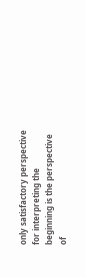only satisfactory perspective for interpreting the beginning is the perspective of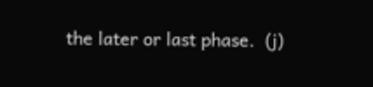the later or last phase.  (j)